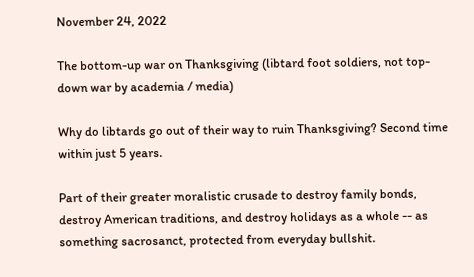November 24, 2022

The bottom-up war on Thanksgiving (libtard foot soldiers, not top-down war by academia / media)

Why do libtards go out of their way to ruin Thanksgiving? Second time within just 5 years.

Part of their greater moralistic crusade to destroy family bonds, destroy American traditions, and destroy holidays as a whole -- as something sacrosanct, protected from everyday bullshit.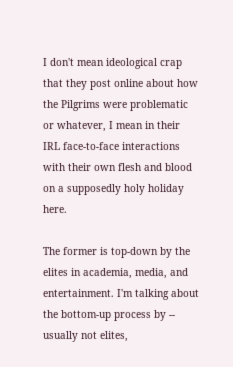I don't mean ideological crap that they post online about how the Pilgrims were problematic or whatever, I mean in their IRL face-to-face interactions with their own flesh and blood on a supposedly holy holiday here.

The former is top-down by the elites in academia, media, and entertainment. I'm talking about the bottom-up process by -- usually not elites,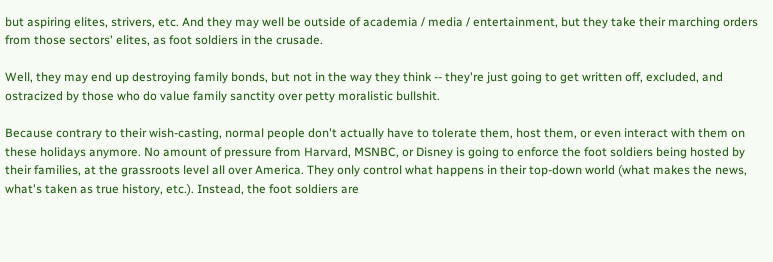but aspiring elites, strivers, etc. And they may well be outside of academia / media / entertainment, but they take their marching orders from those sectors' elites, as foot soldiers in the crusade.

Well, they may end up destroying family bonds, but not in the way they think -- they're just going to get written off, excluded, and ostracized by those who do value family sanctity over petty moralistic bullshit.

Because contrary to their wish-casting, normal people don't actually have to tolerate them, host them, or even interact with them on these holidays anymore. No amount of pressure from Harvard, MSNBC, or Disney is going to enforce the foot soldiers being hosted by their families, at the grassroots level all over America. They only control what happens in their top-down world (what makes the news, what's taken as true history, etc.). Instead, the foot soldiers are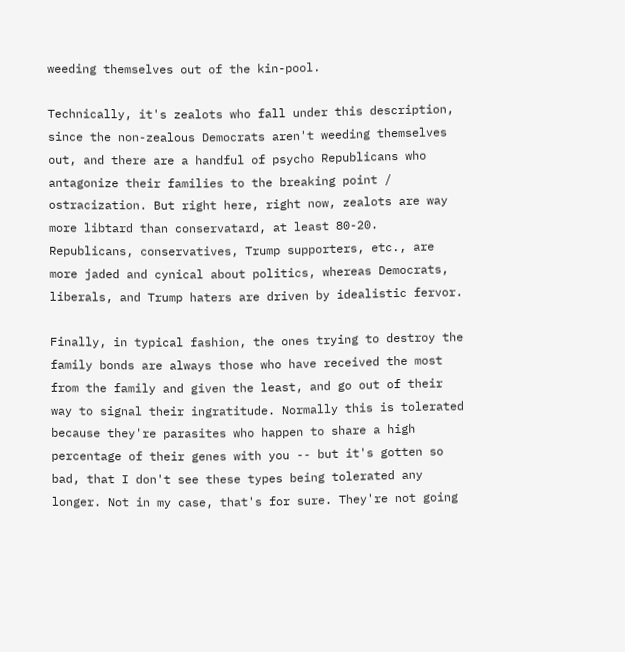weeding themselves out of the kin-pool.

Technically, it's zealots who fall under this description, since the non-zealous Democrats aren't weeding themselves out, and there are a handful of psycho Republicans who antagonize their families to the breaking point / ostracization. But right here, right now, zealots are way more libtard than conservatard, at least 80-20. Republicans, conservatives, Trump supporters, etc., are more jaded and cynical about politics, whereas Democrats, liberals, and Trump haters are driven by idealistic fervor.

Finally, in typical fashion, the ones trying to destroy the family bonds are always those who have received the most from the family and given the least, and go out of their way to signal their ingratitude. Normally this is tolerated because they're parasites who happen to share a high percentage of their genes with you -- but it's gotten so bad, that I don't see these types being tolerated any longer. Not in my case, that's for sure. They're not going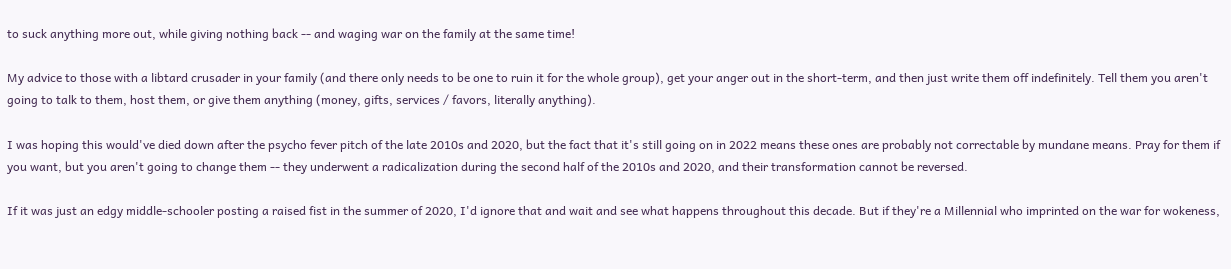to suck anything more out, while giving nothing back -- and waging war on the family at the same time!

My advice to those with a libtard crusader in your family (and there only needs to be one to ruin it for the whole group), get your anger out in the short-term, and then just write them off indefinitely. Tell them you aren't going to talk to them, host them, or give them anything (money, gifts, services / favors, literally anything).

I was hoping this would've died down after the psycho fever pitch of the late 2010s and 2020, but the fact that it's still going on in 2022 means these ones are probably not correctable by mundane means. Pray for them if you want, but you aren't going to change them -- they underwent a radicalization during the second half of the 2010s and 2020, and their transformation cannot be reversed.

If it was just an edgy middle-schooler posting a raised fist in the summer of 2020, I'd ignore that and wait and see what happens throughout this decade. But if they're a Millennial who imprinted on the war for wokeness,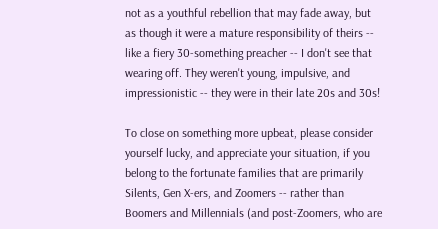not as a youthful rebellion that may fade away, but as though it were a mature responsibility of theirs -- like a fiery 30-something preacher -- I don't see that wearing off. They weren't young, impulsive, and impressionistic -- they were in their late 20s and 30s!

To close on something more upbeat, please consider yourself lucky, and appreciate your situation, if you belong to the fortunate families that are primarily Silents, Gen X-ers, and Zoomers -- rather than Boomers and Millennials (and post-Zoomers, who are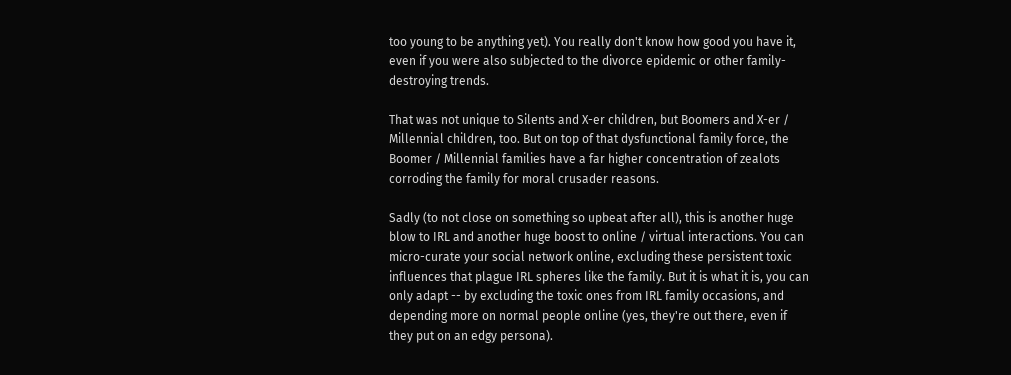too young to be anything yet). You really don't know how good you have it, even if you were also subjected to the divorce epidemic or other family-destroying trends.

That was not unique to Silents and X-er children, but Boomers and X-er / Millennial children, too. But on top of that dysfunctional family force, the Boomer / Millennial families have a far higher concentration of zealots corroding the family for moral crusader reasons.

Sadly (to not close on something so upbeat after all), this is another huge blow to IRL and another huge boost to online / virtual interactions. You can micro-curate your social network online, excluding these persistent toxic influences that plague IRL spheres like the family. But it is what it is, you can only adapt -- by excluding the toxic ones from IRL family occasions, and depending more on normal people online (yes, they're out there, even if they put on an edgy persona).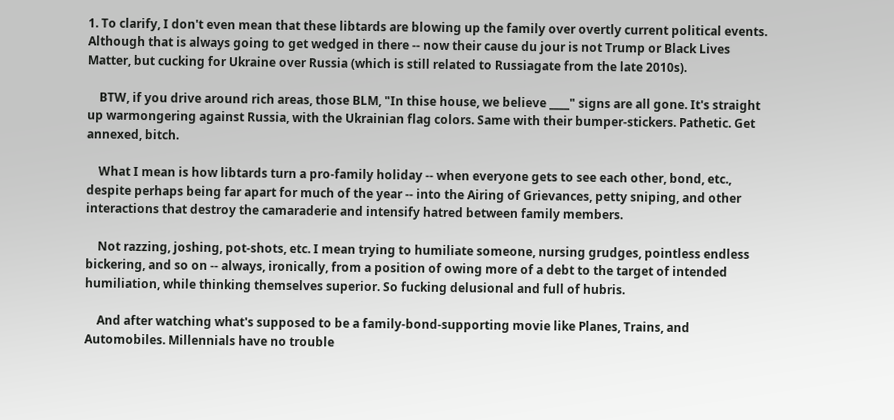1. To clarify, I don't even mean that these libtards are blowing up the family over overtly current political events. Although that is always going to get wedged in there -- now their cause du jour is not Trump or Black Lives Matter, but cucking for Ukraine over Russia (which is still related to Russiagate from the late 2010s).

    BTW, if you drive around rich areas, those BLM, "In thise house, we believe ____" signs are all gone. It's straight up warmongering against Russia, with the Ukrainian flag colors. Same with their bumper-stickers. Pathetic. Get annexed, bitch.

    What I mean is how libtards turn a pro-family holiday -- when everyone gets to see each other, bond, etc., despite perhaps being far apart for much of the year -- into the Airing of Grievances, petty sniping, and other interactions that destroy the camaraderie and intensify hatred between family members.

    Not razzing, joshing, pot-shots, etc. I mean trying to humiliate someone, nursing grudges, pointless endless bickering, and so on -- always, ironically, from a position of owing more of a debt to the target of intended humiliation, while thinking themselves superior. So fucking delusional and full of hubris.

    And after watching what's supposed to be a family-bond-supporting movie like Planes, Trains, and Automobiles. Millennials have no trouble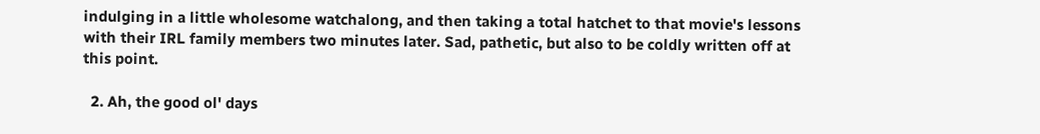indulging in a little wholesome watchalong, and then taking a total hatchet to that movie's lessons with their IRL family members two minutes later. Sad, pathetic, but also to be coldly written off at this point.

  2. Ah, the good ol' days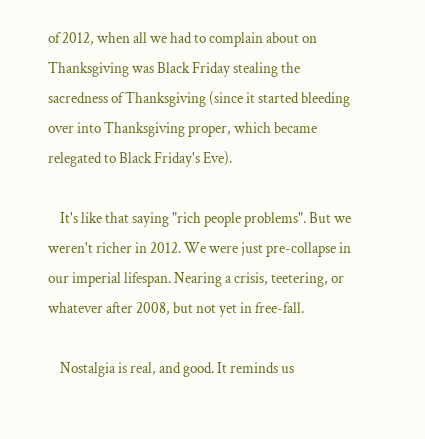of 2012, when all we had to complain about on Thanksgiving was Black Friday stealing the sacredness of Thanksgiving (since it started bleeding over into Thanksgiving proper, which became relegated to Black Friday's Eve).

    It's like that saying "rich people problems". But we weren't richer in 2012. We were just pre-collapse in our imperial lifespan. Nearing a crisis, teetering, or whatever after 2008, but not yet in free-fall.

    Nostalgia is real, and good. It reminds us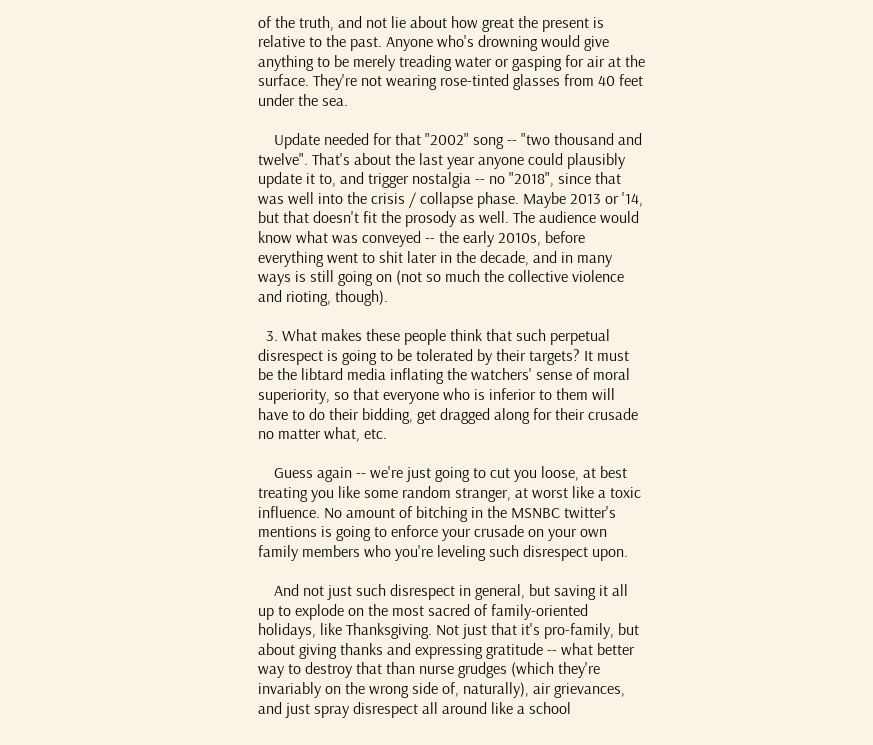of the truth, and not lie about how great the present is relative to the past. Anyone who's drowning would give anything to be merely treading water or gasping for air at the surface. They're not wearing rose-tinted glasses from 40 feet under the sea.

    Update needed for that "2002" song -- "two thousand and twelve". That's about the last year anyone could plausibly update it to, and trigger nostalgia -- no "2018", since that was well into the crisis / collapse phase. Maybe 2013 or '14, but that doesn't fit the prosody as well. The audience would know what was conveyed -- the early 2010s, before everything went to shit later in the decade, and in many ways is still going on (not so much the collective violence and rioting, though).

  3. What makes these people think that such perpetual disrespect is going to be tolerated by their targets? It must be the libtard media inflating the watchers' sense of moral superiority, so that everyone who is inferior to them will have to do their bidding, get dragged along for their crusade no matter what, etc.

    Guess again -- we're just going to cut you loose, at best treating you like some random stranger, at worst like a toxic influence. No amount of bitching in the MSNBC twitter's mentions is going to enforce your crusade on your own family members who you're leveling such disrespect upon.

    And not just such disrespect in general, but saving it all up to explode on the most sacred of family-oriented holidays, like Thanksgiving. Not just that it's pro-family, but about giving thanks and expressing gratitude -- what better way to destroy that than nurse grudges (which they're invariably on the wrong side of, naturally), air grievances, and just spray disrespect all around like a school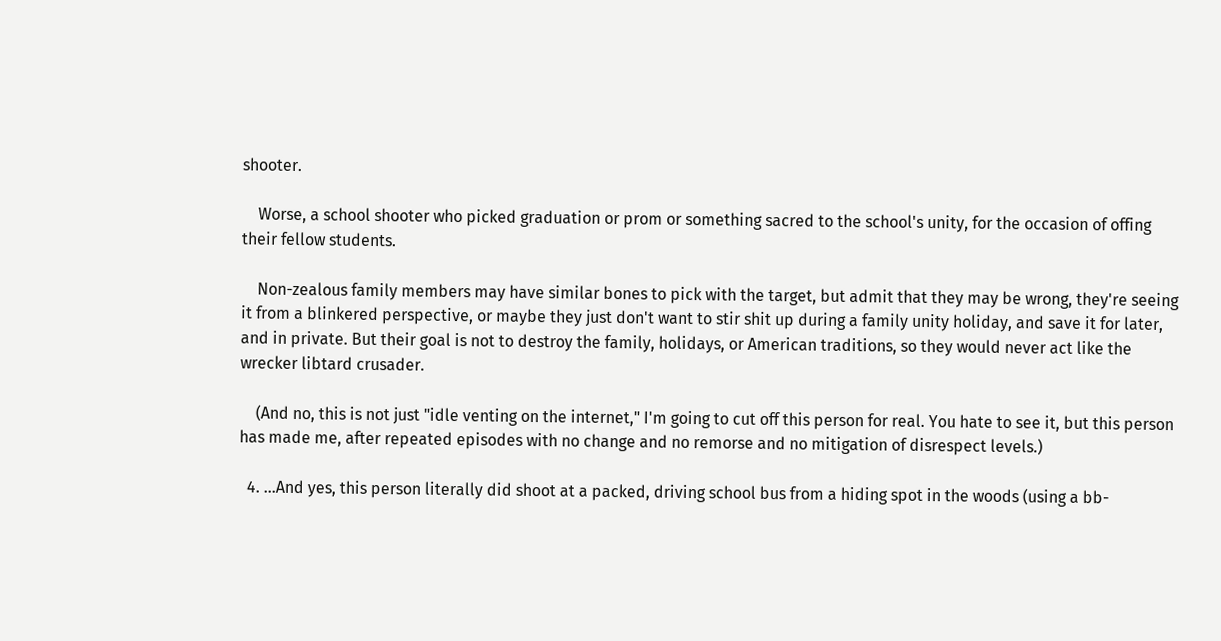shooter.

    Worse, a school shooter who picked graduation or prom or something sacred to the school's unity, for the occasion of offing their fellow students.

    Non-zealous family members may have similar bones to pick with the target, but admit that they may be wrong, they're seeing it from a blinkered perspective, or maybe they just don't want to stir shit up during a family unity holiday, and save it for later, and in private. But their goal is not to destroy the family, holidays, or American traditions, so they would never act like the wrecker libtard crusader.

    (And no, this is not just "idle venting on the internet," I'm going to cut off this person for real. You hate to see it, but this person has made me, after repeated episodes with no change and no remorse and no mitigation of disrespect levels.)

  4. ...And yes, this person literally did shoot at a packed, driving school bus from a hiding spot in the woods (using a bb-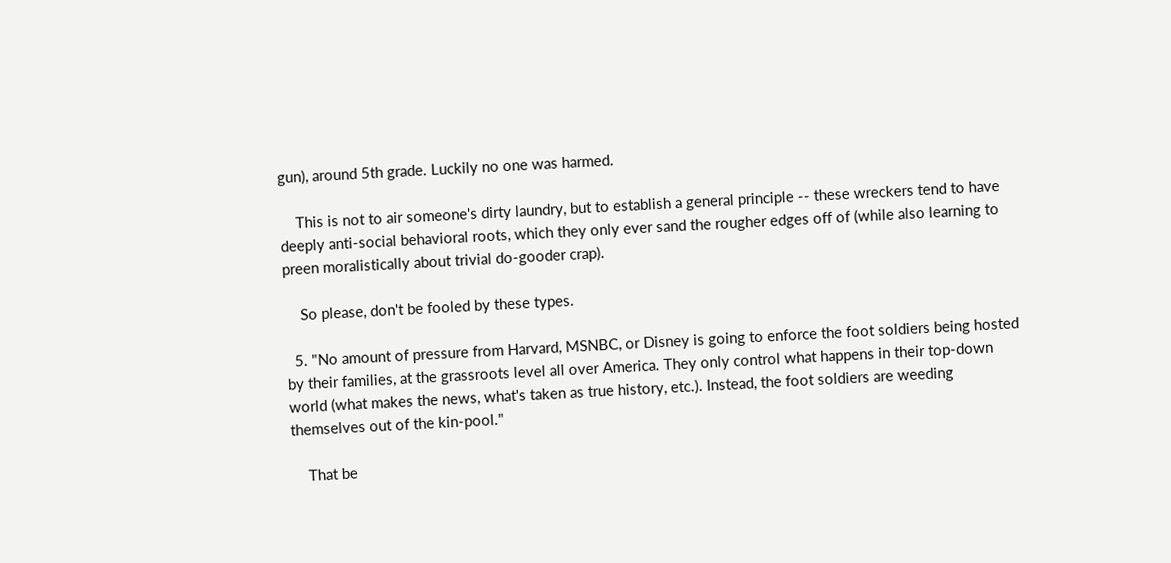gun), around 5th grade. Luckily no one was harmed.

    This is not to air someone's dirty laundry, but to establish a general principle -- these wreckers tend to have deeply anti-social behavioral roots, which they only ever sand the rougher edges off of (while also learning to preen moralistically about trivial do-gooder crap).

    So please, don't be fooled by these types.

  5. "No amount of pressure from Harvard, MSNBC, or Disney is going to enforce the foot soldiers being hosted by their families, at the grassroots level all over America. They only control what happens in their top-down world (what makes the news, what's taken as true history, etc.). Instead, the foot soldiers are weeding themselves out of the kin-pool."

    That be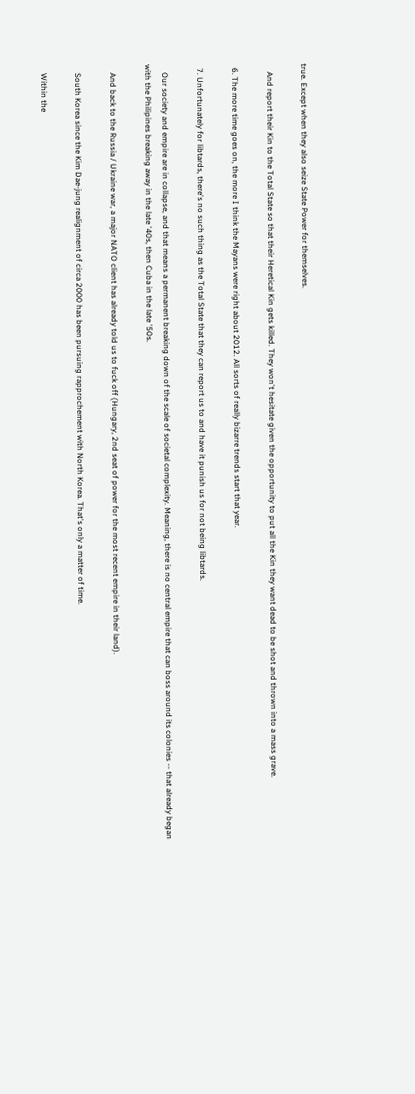true. Except when they also seize State Power for themselves.

    And report their Kin to the Total State so that their Heretical Kin gets killed. They won't hesitate given the opportunity to put all the Kin they want dead to be shot and thrown into a mass grave.

  6. The more time goes on, the more I think the Mayans were right about 2012. All sorts of really bizarre trends start that year.

  7. Unfortunately for libtards, there's no such thing as the Total State that they can report us to and have it punish us for not being libtards.

    Our society and empire are in collapse, and that means a permanent breaking down of the scale of societal complexity. Meaning, there is no central empire that can boss around its colonies -- that already began with the Philipines breaking away in the late '40s, then Cuba in the late '50s.

    And back to the Russia / Ukraine war, a major NATO client has already told us to fuck off (Hungary, 2nd seat of power for the most recent empire in their land).

    South Korea since the Kim Dae-jung realignment of circa 2000 has been pursuing rapprochement with North Korea. That's only a matter of time.

    Within the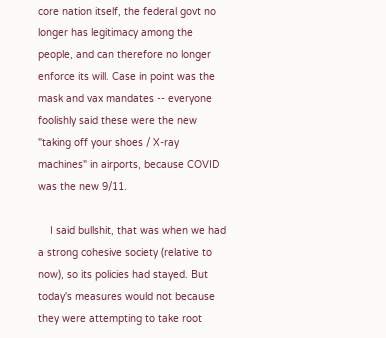core nation itself, the federal govt no longer has legitimacy among the people, and can therefore no longer enforce its will. Case in point was the mask and vax mandates -- everyone foolishly said these were the new "taking off your shoes / X-ray machines" in airports, because COVID was the new 9/11.

    I said bullshit, that was when we had a strong cohesive society (relative to now), so its policies had stayed. But today's measures would not because they were attempting to take root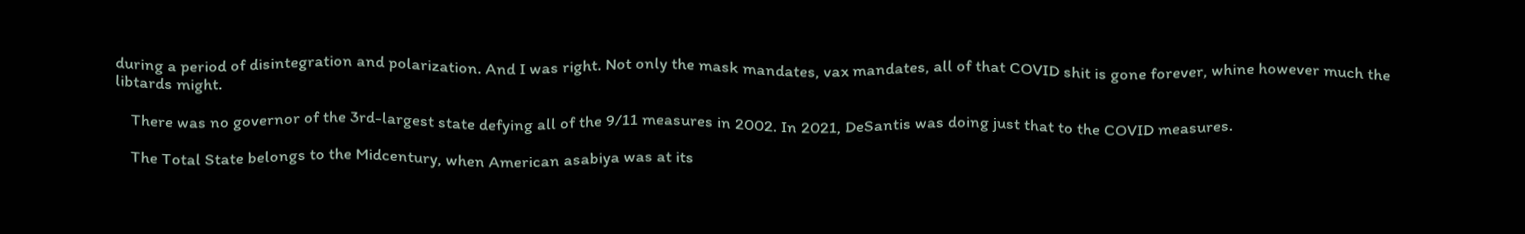during a period of disintegration and polarization. And I was right. Not only the mask mandates, vax mandates, all of that COVID shit is gone forever, whine however much the libtards might.

    There was no governor of the 3rd-largest state defying all of the 9/11 measures in 2002. In 2021, DeSantis was doing just that to the COVID measures.

    The Total State belongs to the Midcentury, when American asabiya was at its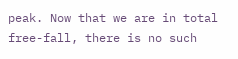peak. Now that we are in total free-fall, there is no such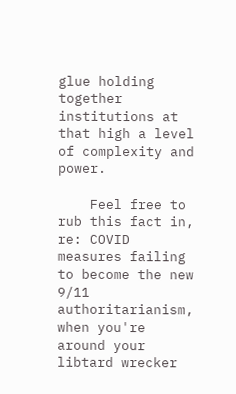glue holding together institutions at that high a level of complexity and power.

    Feel free to rub this fact in, re: COVID measures failing to become the new 9/11 authoritarianism, when you're around your libtard wrecker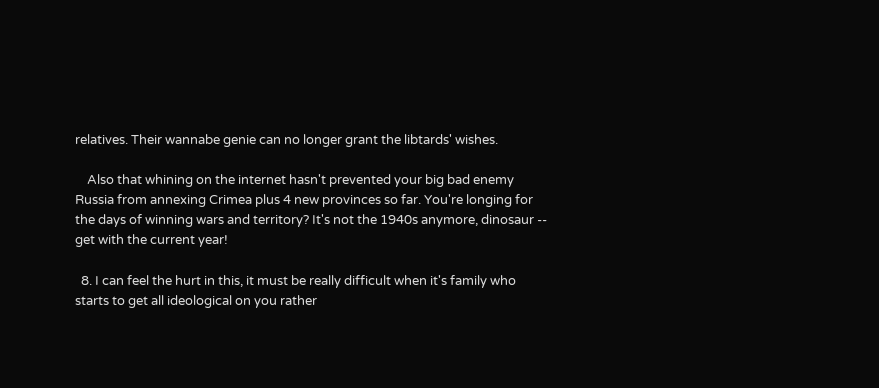relatives. Their wannabe genie can no longer grant the libtards' wishes.

    Also that whining on the internet hasn't prevented your big bad enemy Russia from annexing Crimea plus 4 new provinces so far. You're longing for the days of winning wars and territory? It's not the 1940s anymore, dinosaur -- get with the current year!

  8. I can feel the hurt in this, it must be really difficult when it's family who starts to get all ideological on you rather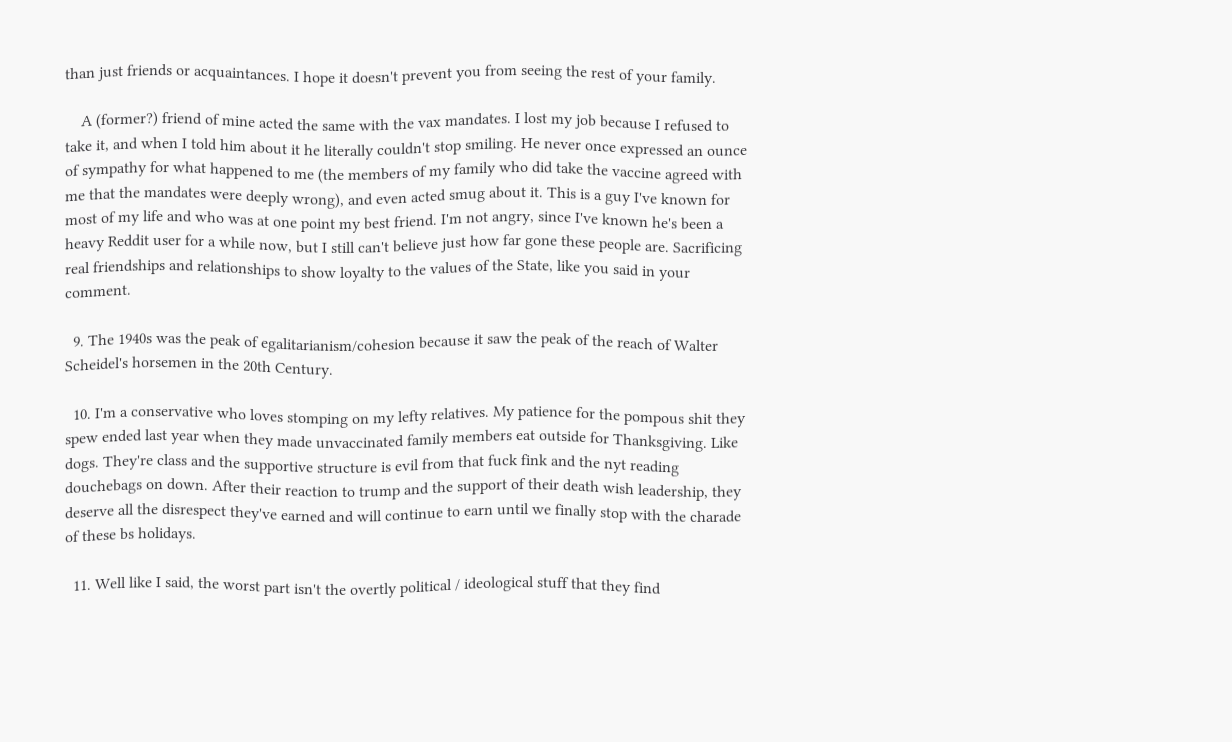than just friends or acquaintances. I hope it doesn't prevent you from seeing the rest of your family.

    A (former?) friend of mine acted the same with the vax mandates. I lost my job because I refused to take it, and when I told him about it he literally couldn't stop smiling. He never once expressed an ounce of sympathy for what happened to me (the members of my family who did take the vaccine agreed with me that the mandates were deeply wrong), and even acted smug about it. This is a guy I've known for most of my life and who was at one point my best friend. I'm not angry, since I've known he's been a heavy Reddit user for a while now, but I still can't believe just how far gone these people are. Sacrificing real friendships and relationships to show loyalty to the values of the State, like you said in your comment.

  9. The 1940s was the peak of egalitarianism/cohesion because it saw the peak of the reach of Walter Scheidel's horsemen in the 20th Century.

  10. I'm a conservative who loves stomping on my lefty relatives. My patience for the pompous shit they spew ended last year when they made unvaccinated family members eat outside for Thanksgiving. Like dogs. They're class and the supportive structure is evil from that fuck fink and the nyt reading douchebags on down. After their reaction to trump and the support of their death wish leadership, they deserve all the disrespect they've earned and will continue to earn until we finally stop with the charade of these bs holidays.

  11. Well like I said, the worst part isn't the overtly political / ideological stuff that they find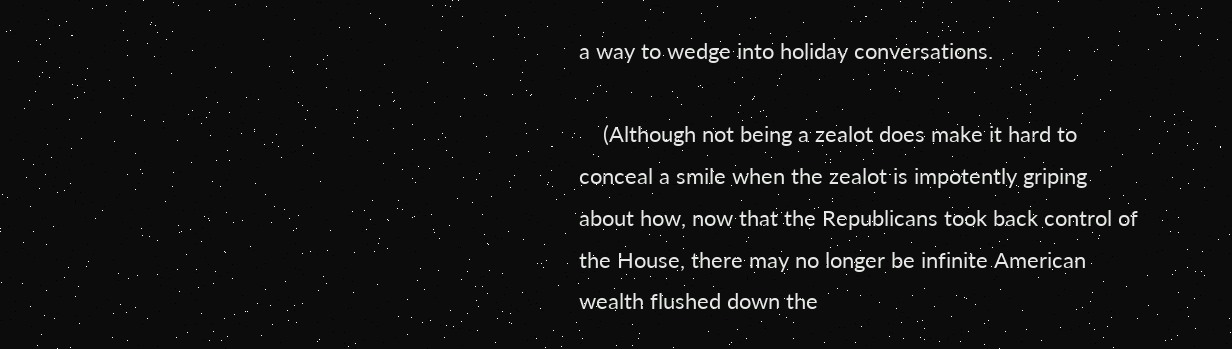a way to wedge into holiday conversations.

    (Although not being a zealot does make it hard to conceal a smile when the zealot is impotently griping about how, now that the Republicans took back control of the House, there may no longer be infinite American wealth flushed down the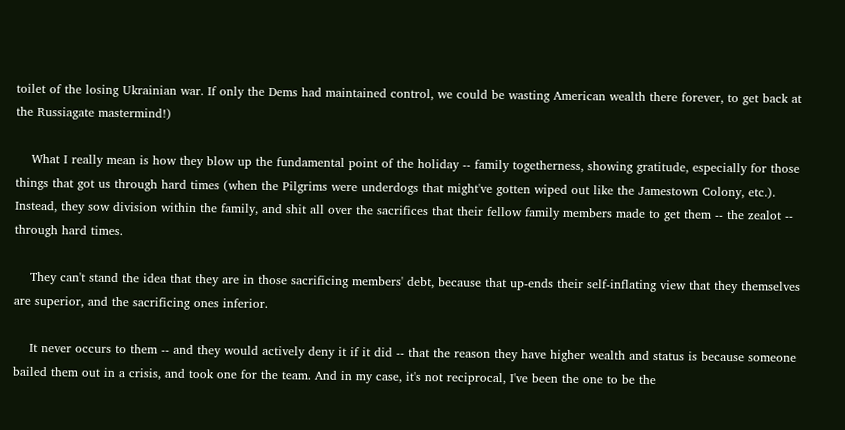toilet of the losing Ukrainian war. If only the Dems had maintained control, we could be wasting American wealth there forever, to get back at the Russiagate mastermind!)

    What I really mean is how they blow up the fundamental point of the holiday -- family togetherness, showing gratitude, especially for those things that got us through hard times (when the Pilgrims were underdogs that might've gotten wiped out like the Jamestown Colony, etc.). Instead, they sow division within the family, and shit all over the sacrifices that their fellow family members made to get them -- the zealot -- through hard times.

    They can't stand the idea that they are in those sacrificing members' debt, because that up-ends their self-inflating view that they themselves are superior, and the sacrificing ones inferior.

    It never occurs to them -- and they would actively deny it if it did -- that the reason they have higher wealth and status is because someone bailed them out in a crisis, and took one for the team. And in my case, it's not reciprocal, I've been the one to be the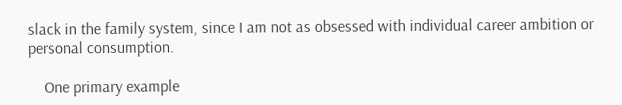slack in the family system, since I am not as obsessed with individual career ambition or personal consumption.

    One primary example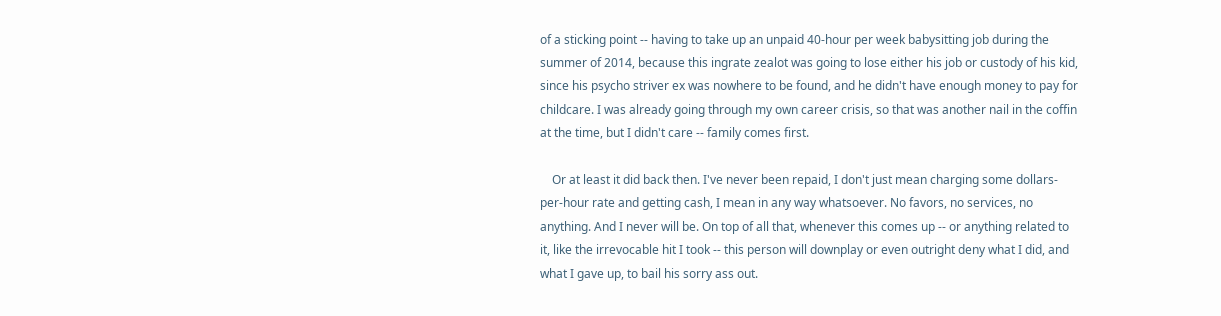of a sticking point -- having to take up an unpaid 40-hour per week babysitting job during the summer of 2014, because this ingrate zealot was going to lose either his job or custody of his kid, since his psycho striver ex was nowhere to be found, and he didn't have enough money to pay for childcare. I was already going through my own career crisis, so that was another nail in the coffin at the time, but I didn't care -- family comes first.

    Or at least it did back then. I've never been repaid, I don't just mean charging some dollars-per-hour rate and getting cash, I mean in any way whatsoever. No favors, no services, no anything. And I never will be. On top of all that, whenever this comes up -- or anything related to it, like the irrevocable hit I took -- this person will downplay or even outright deny what I did, and what I gave up, to bail his sorry ass out.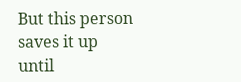But this person saves it up until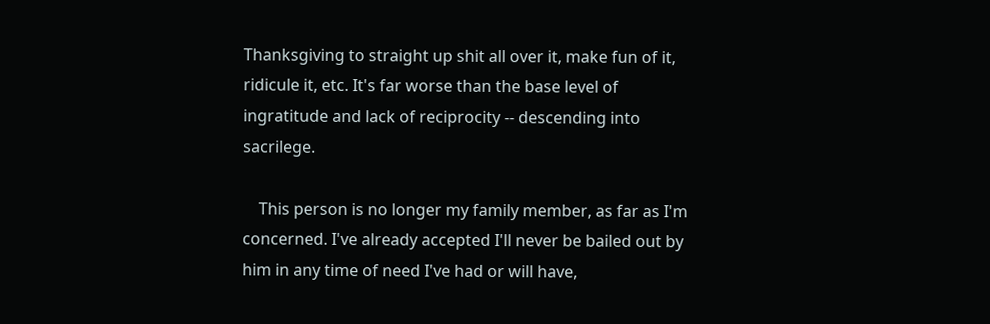Thanksgiving to straight up shit all over it, make fun of it, ridicule it, etc. It's far worse than the base level of ingratitude and lack of reciprocity -- descending into sacrilege.

    This person is no longer my family member, as far as I'm concerned. I've already accepted I'll never be bailed out by him in any time of need I've had or will have,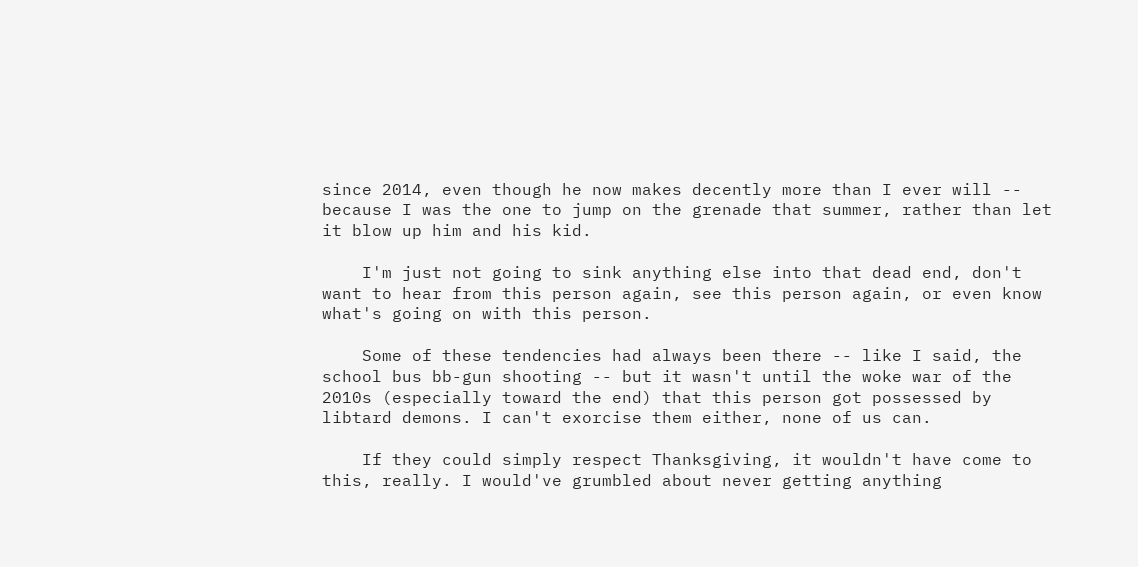since 2014, even though he now makes decently more than I ever will -- because I was the one to jump on the grenade that summer, rather than let it blow up him and his kid.

    I'm just not going to sink anything else into that dead end, don't want to hear from this person again, see this person again, or even know what's going on with this person.

    Some of these tendencies had always been there -- like I said, the school bus bb-gun shooting -- but it wasn't until the woke war of the 2010s (especially toward the end) that this person got possessed by libtard demons. I can't exorcise them either, none of us can.

    If they could simply respect Thanksgiving, it wouldn't have come to this, really. I would've grumbled about never getting anything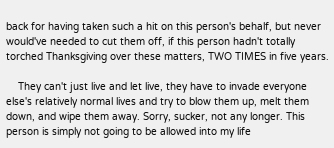back for having taken such a hit on this person's behalf, but never would've needed to cut them off, if this person hadn't totally torched Thanksgiving over these matters, TWO TIMES in five years.

    They can't just live and let live, they have to invade everyone else's relatively normal lives and try to blow them up, melt them down, and wipe them away. Sorry, sucker, not any longer. This person is simply not going to be allowed into my life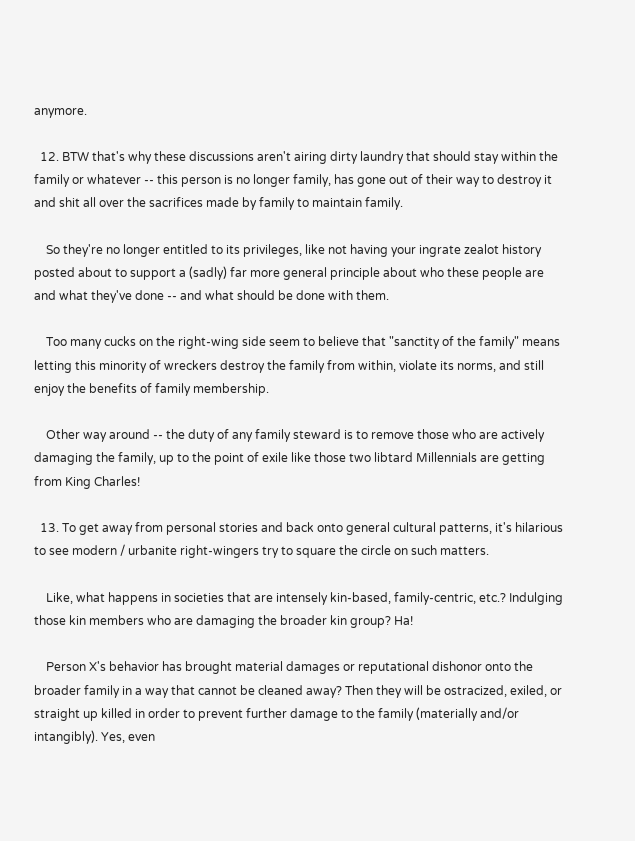anymore.

  12. BTW that's why these discussions aren't airing dirty laundry that should stay within the family or whatever -- this person is no longer family, has gone out of their way to destroy it and shit all over the sacrifices made by family to maintain family.

    So they're no longer entitled to its privileges, like not having your ingrate zealot history posted about to support a (sadly) far more general principle about who these people are and what they've done -- and what should be done with them.

    Too many cucks on the right-wing side seem to believe that "sanctity of the family" means letting this minority of wreckers destroy the family from within, violate its norms, and still enjoy the benefits of family membership.

    Other way around -- the duty of any family steward is to remove those who are actively damaging the family, up to the point of exile like those two libtard Millennials are getting from King Charles!

  13. To get away from personal stories and back onto general cultural patterns, it's hilarious to see modern / urbanite right-wingers try to square the circle on such matters.

    Like, what happens in societies that are intensely kin-based, family-centric, etc.? Indulging those kin members who are damaging the broader kin group? Ha!

    Person X's behavior has brought material damages or reputational dishonor onto the broader family in a way that cannot be cleaned away? Then they will be ostracized, exiled, or straight up killed in order to prevent further damage to the family (materially and/or intangibly). Yes, even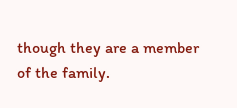though they are a member of the family.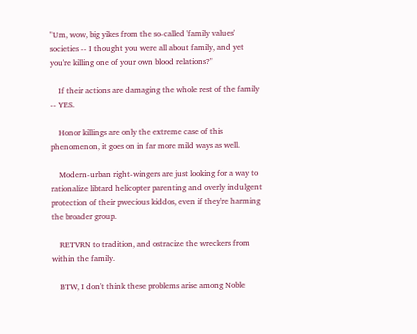"Um, wow, big yikes from the so-called 'family values' societies -- I thought you were all about family, and yet you're killing one of your own blood relations?"

    If their actions are damaging the whole rest of the family -- YES.

    Honor killings are only the extreme case of this phenomenon, it goes on in far more mild ways as well.

    Modern-urban right-wingers are just looking for a way to rationalize libtard helicopter parenting and overly indulgent protection of their pwecious kiddos, even if they're harming the broader group.

    RETVRN to tradition, and ostracize the wreckers from within the family.

    BTW, I don't think these problems arise among Noble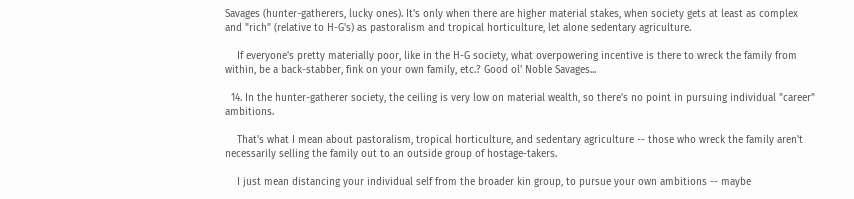Savages (hunter-gatherers, lucky ones). It's only when there are higher material stakes, when society gets at least as complex and "rich" (relative to H-G's) as pastoralism and tropical horticulture, let alone sedentary agriculture.

    If everyone's pretty materially poor, like in the H-G society, what overpowering incentive is there to wreck the family from within, be a back-stabber, fink on your own family, etc.? Good ol' Noble Savages...

  14. In the hunter-gatherer society, the ceiling is very low on material wealth, so there's no point in pursuing individual "career" ambitions.

    That's what I mean about pastoralism, tropical horticulture, and sedentary agriculture -- those who wreck the family aren't necessarily selling the family out to an outside group of hostage-takers.

    I just mean distancing your individual self from the broader kin group, to pursue your own ambitions -- maybe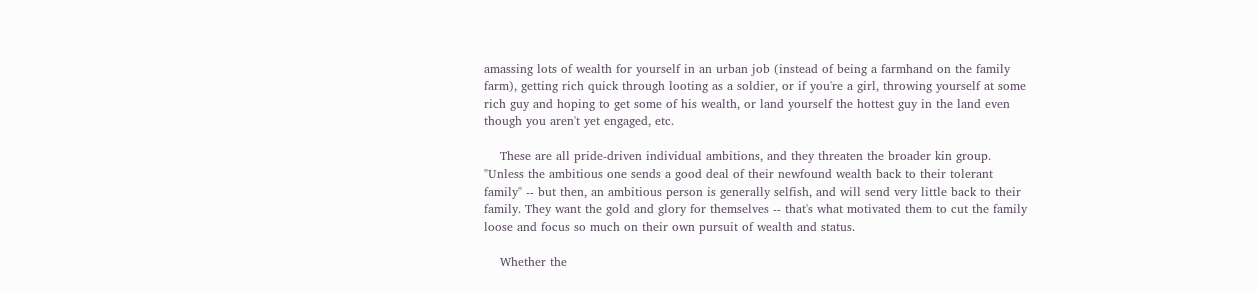amassing lots of wealth for yourself in an urban job (instead of being a farmhand on the family farm), getting rich quick through looting as a soldier, or if you're a girl, throwing yourself at some rich guy and hoping to get some of his wealth, or land yourself the hottest guy in the land even though you aren't yet engaged, etc.

    These are all pride-driven individual ambitions, and they threaten the broader kin group. "Unless the ambitious one sends a good deal of their newfound wealth back to their tolerant family" -- but then, an ambitious person is generally selfish, and will send very little back to their family. They want the gold and glory for themselves -- that's what motivated them to cut the family loose and focus so much on their own pursuit of wealth and status.

    Whether the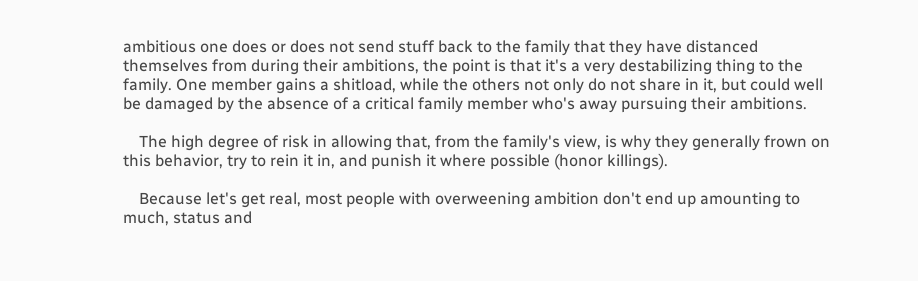ambitious one does or does not send stuff back to the family that they have distanced themselves from during their ambitions, the point is that it's a very destabilizing thing to the family. One member gains a shitload, while the others not only do not share in it, but could well be damaged by the absence of a critical family member who's away pursuing their ambitions.

    The high degree of risk in allowing that, from the family's view, is why they generally frown on this behavior, try to rein it in, and punish it where possible (honor killings).

    Because let's get real, most people with overweening ambition don't end up amounting to much, status and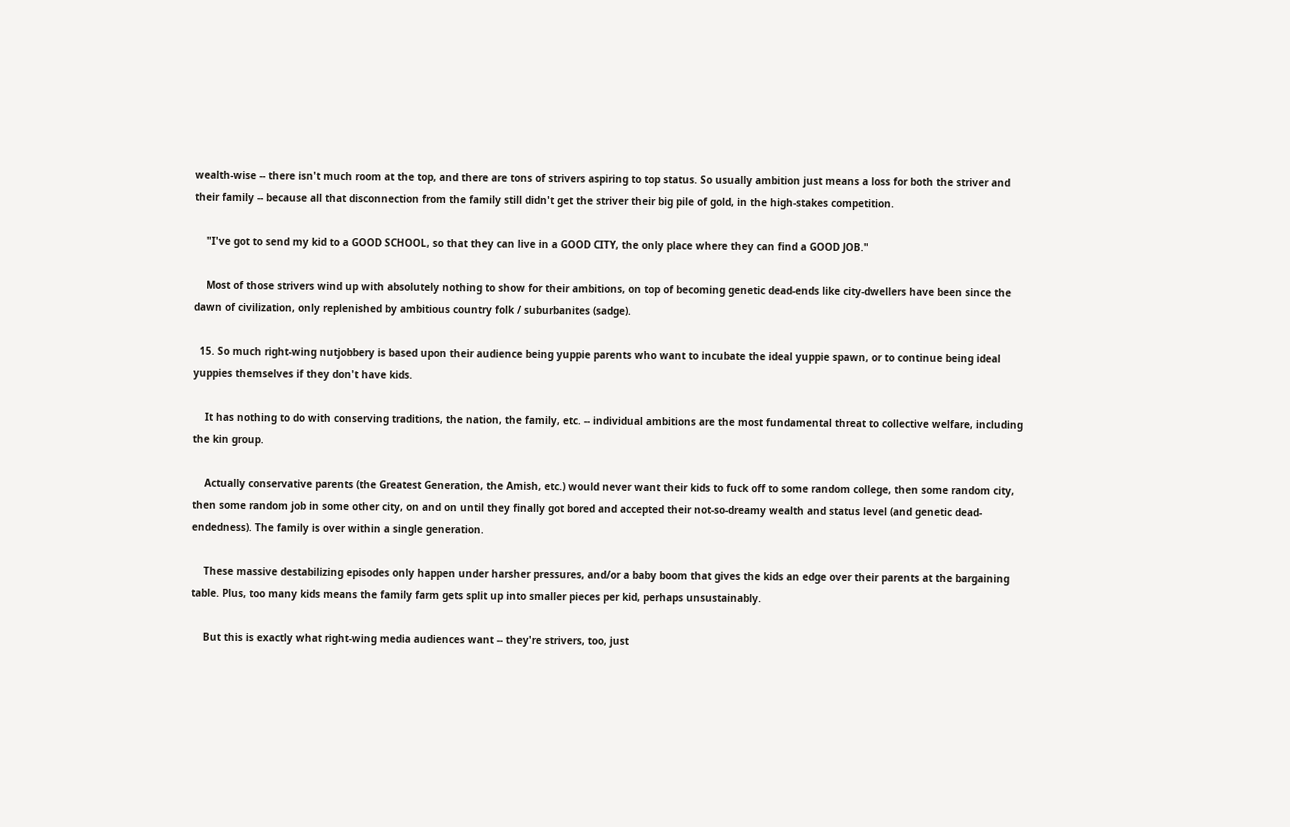wealth-wise -- there isn't much room at the top, and there are tons of strivers aspiring to top status. So usually ambition just means a loss for both the striver and their family -- because all that disconnection from the family still didn't get the striver their big pile of gold, in the high-stakes competition.

    "I've got to send my kid to a GOOD SCHOOL, so that they can live in a GOOD CITY, the only place where they can find a GOOD JOB."

    Most of those strivers wind up with absolutely nothing to show for their ambitions, on top of becoming genetic dead-ends like city-dwellers have been since the dawn of civilization, only replenished by ambitious country folk / suburbanites (sadge).

  15. So much right-wing nutjobbery is based upon their audience being yuppie parents who want to incubate the ideal yuppie spawn, or to continue being ideal yuppies themselves if they don't have kids.

    It has nothing to do with conserving traditions, the nation, the family, etc. -- individual ambitions are the most fundamental threat to collective welfare, including the kin group.

    Actually conservative parents (the Greatest Generation, the Amish, etc.) would never want their kids to fuck off to some random college, then some random city, then some random job in some other city, on and on until they finally got bored and accepted their not-so-dreamy wealth and status level (and genetic dead-endedness). The family is over within a single generation.

    These massive destabilizing episodes only happen under harsher pressures, and/or a baby boom that gives the kids an edge over their parents at the bargaining table. Plus, too many kids means the family farm gets split up into smaller pieces per kid, perhaps unsustainably.

    But this is exactly what right-wing media audiences want -- they're strivers, too, just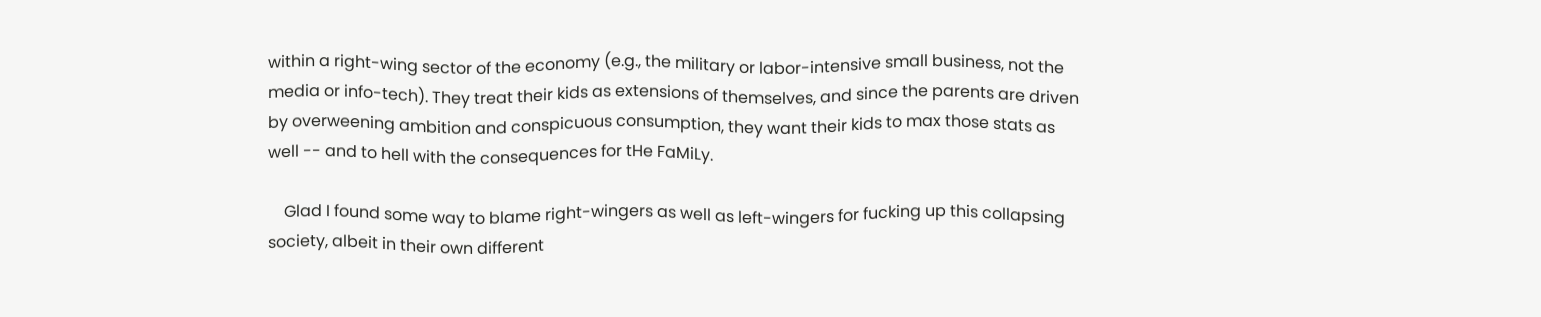within a right-wing sector of the economy (e.g., the military or labor-intensive small business, not the media or info-tech). They treat their kids as extensions of themselves, and since the parents are driven by overweening ambition and conspicuous consumption, they want their kids to max those stats as well -- and to hell with the consequences for tHe FaMiLy.

    Glad I found some way to blame right-wingers as well as left-wingers for fucking up this collapsing society, albeit in their own different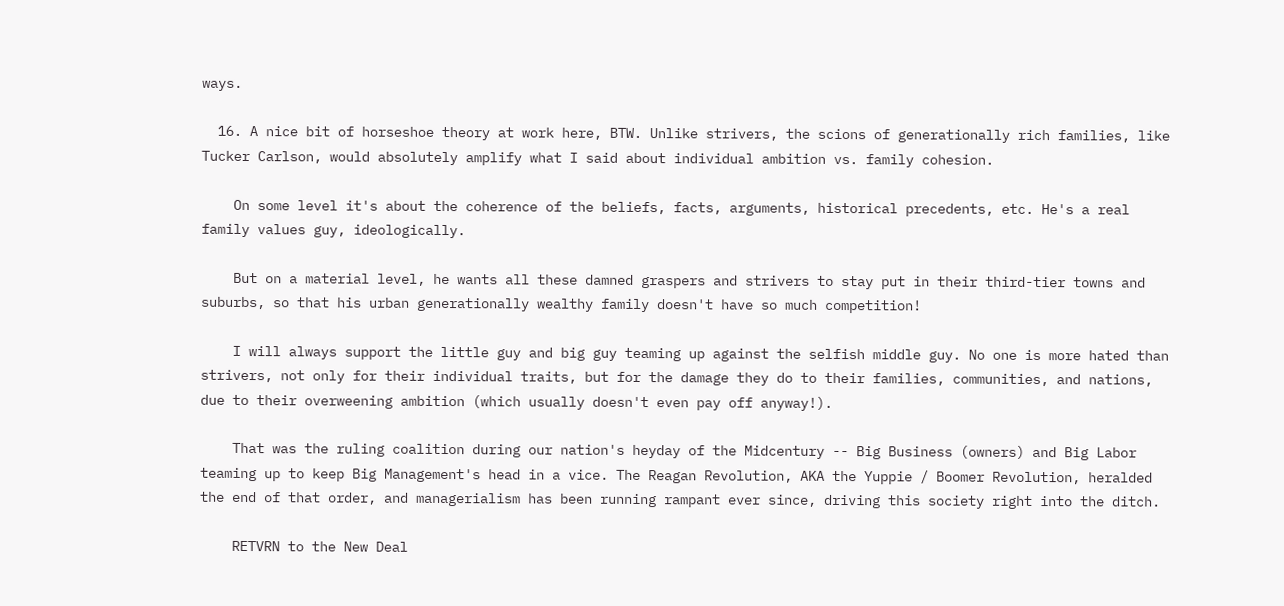ways.

  16. A nice bit of horseshoe theory at work here, BTW. Unlike strivers, the scions of generationally rich families, like Tucker Carlson, would absolutely amplify what I said about individual ambition vs. family cohesion.

    On some level it's about the coherence of the beliefs, facts, arguments, historical precedents, etc. He's a real family values guy, ideologically.

    But on a material level, he wants all these damned graspers and strivers to stay put in their third-tier towns and suburbs, so that his urban generationally wealthy family doesn't have so much competition!

    I will always support the little guy and big guy teaming up against the selfish middle guy. No one is more hated than strivers, not only for their individual traits, but for the damage they do to their families, communities, and nations, due to their overweening ambition (which usually doesn't even pay off anyway!).

    That was the ruling coalition during our nation's heyday of the Midcentury -- Big Business (owners) and Big Labor teaming up to keep Big Management's head in a vice. The Reagan Revolution, AKA the Yuppie / Boomer Revolution, heralded the end of that order, and managerialism has been running rampant ever since, driving this society right into the ditch.

    RETVRN to the New Deal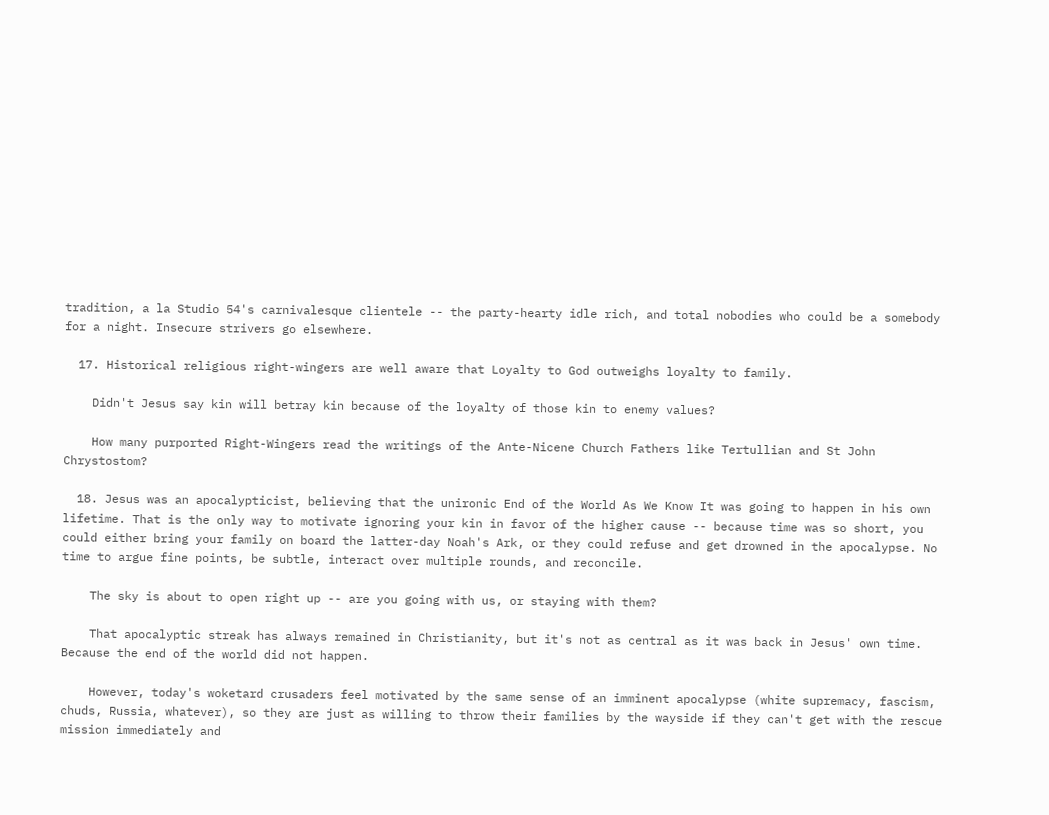tradition, a la Studio 54's carnivalesque clientele -- the party-hearty idle rich, and total nobodies who could be a somebody for a night. Insecure strivers go elsewhere.

  17. Historical religious right-wingers are well aware that Loyalty to God outweighs loyalty to family.

    Didn't Jesus say kin will betray kin because of the loyalty of those kin to enemy values?

    How many purported Right-Wingers read the writings of the Ante-Nicene Church Fathers like Tertullian and St John Chrystostom?

  18. Jesus was an apocalypticist, believing that the unironic End of the World As We Know It was going to happen in his own lifetime. That is the only way to motivate ignoring your kin in favor of the higher cause -- because time was so short, you could either bring your family on board the latter-day Noah's Ark, or they could refuse and get drowned in the apocalypse. No time to argue fine points, be subtle, interact over multiple rounds, and reconcile.

    The sky is about to open right up -- are you going with us, or staying with them?

    That apocalyptic streak has always remained in Christianity, but it's not as central as it was back in Jesus' own time. Because the end of the world did not happen.

    However, today's woketard crusaders feel motivated by the same sense of an imminent apocalypse (white supremacy, fascism, chuds, Russia, whatever), so they are just as willing to throw their families by the wayside if they can't get with the rescue mission immediately and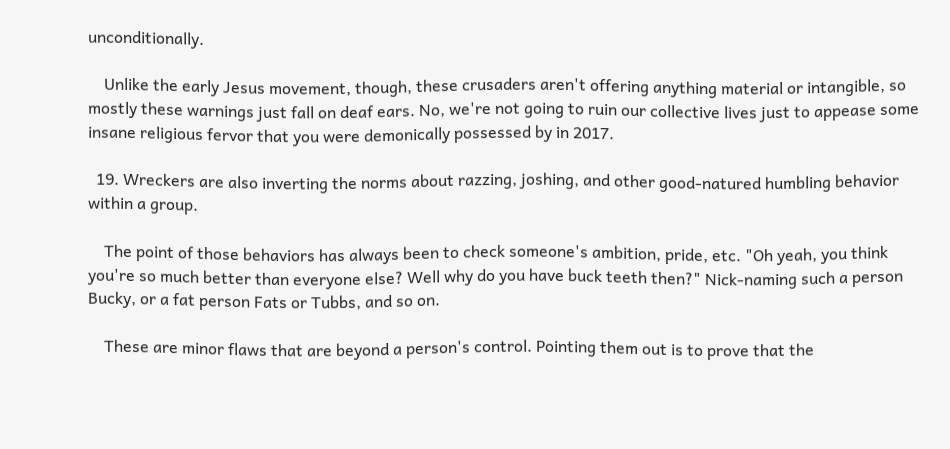unconditionally.

    Unlike the early Jesus movement, though, these crusaders aren't offering anything material or intangible, so mostly these warnings just fall on deaf ears. No, we're not going to ruin our collective lives just to appease some insane religious fervor that you were demonically possessed by in 2017.

  19. Wreckers are also inverting the norms about razzing, joshing, and other good-natured humbling behavior within a group.

    The point of those behaviors has always been to check someone's ambition, pride, etc. "Oh yeah, you think you're so much better than everyone else? Well why do you have buck teeth then?" Nick-naming such a person Bucky, or a fat person Fats or Tubbs, and so on.

    These are minor flaws that are beyond a person's control. Pointing them out is to prove that the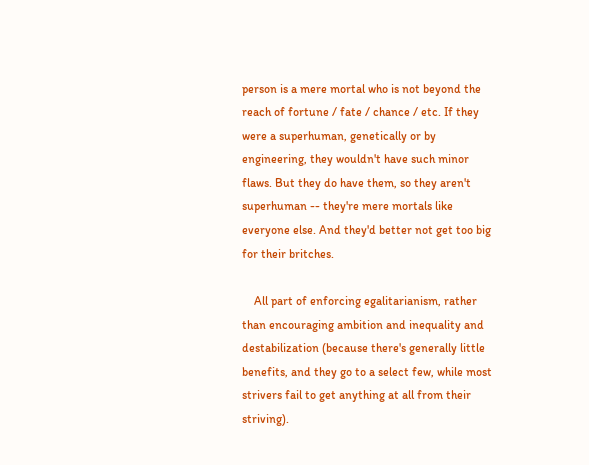person is a mere mortal who is not beyond the reach of fortune / fate / chance / etc. If they were a superhuman, genetically or by engineering, they wouldn't have such minor flaws. But they do have them, so they aren't superhuman -- they're mere mortals like everyone else. And they'd better not get too big for their britches.

    All part of enforcing egalitarianism, rather than encouraging ambition and inequality and destabilization (because there's generally little benefits, and they go to a select few, while most strivers fail to get anything at all from their striving).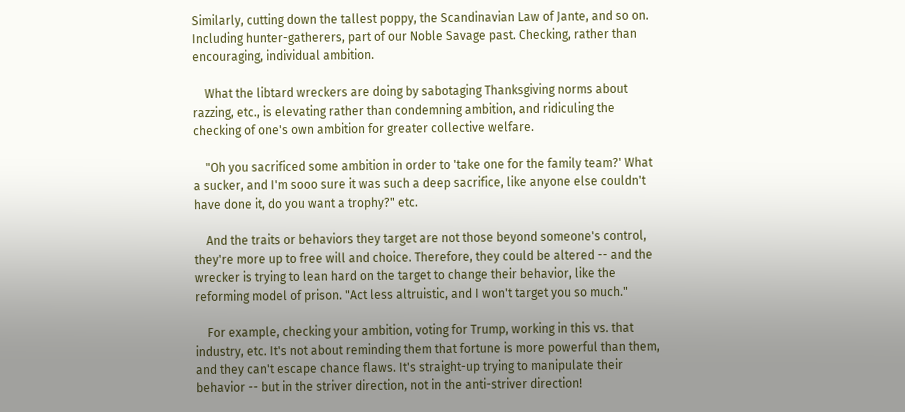Similarly, cutting down the tallest poppy, the Scandinavian Law of Jante, and so on. Including hunter-gatherers, part of our Noble Savage past. Checking, rather than encouraging, individual ambition.

    What the libtard wreckers are doing by sabotaging Thanksgiving norms about razzing, etc., is elevating rather than condemning ambition, and ridiculing the checking of one's own ambition for greater collective welfare.

    "Oh you sacrificed some ambition in order to 'take one for the family team?' What a sucker, and I'm sooo sure it was such a deep sacrifice, like anyone else couldn't have done it, do you want a trophy?" etc.

    And the traits or behaviors they target are not those beyond someone's control, they're more up to free will and choice. Therefore, they could be altered -- and the wrecker is trying to lean hard on the target to change their behavior, like the reforming model of prison. "Act less altruistic, and I won't target you so much."

    For example, checking your ambition, voting for Trump, working in this vs. that industry, etc. It's not about reminding them that fortune is more powerful than them, and they can't escape chance flaws. It's straight-up trying to manipulate their behavior -- but in the striver direction, not in the anti-striver direction!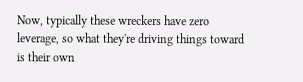Now, typically these wreckers have zero leverage, so what they're driving things toward is their own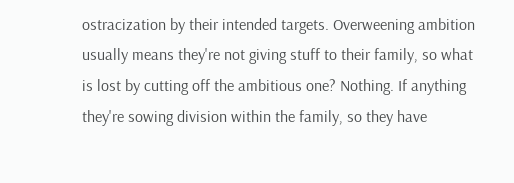ostracization by their intended targets. Overweening ambition usually means they're not giving stuff to their family, so what is lost by cutting off the ambitious one? Nothing. If anything they're sowing division within the family, so they have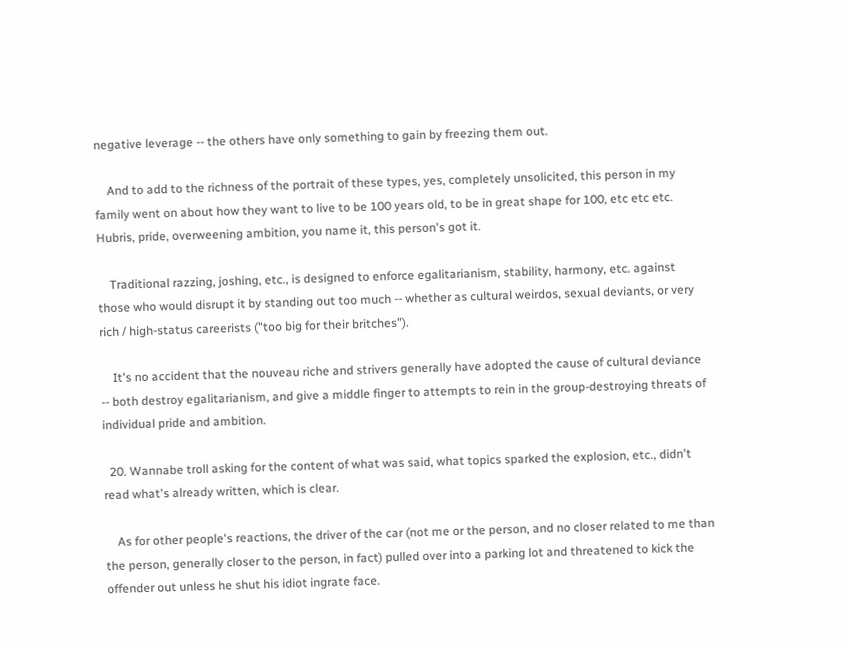negative leverage -- the others have only something to gain by freezing them out.

    And to add to the richness of the portrait of these types, yes, completely unsolicited, this person in my family went on about how they want to live to be 100 years old, to be in great shape for 100, etc etc etc. Hubris, pride, overweening ambition, you name it, this person's got it.

    Traditional razzing, joshing, etc., is designed to enforce egalitarianism, stability, harmony, etc. against those who would disrupt it by standing out too much -- whether as cultural weirdos, sexual deviants, or very rich / high-status careerists ("too big for their britches").

    It's no accident that the nouveau riche and strivers generally have adopted the cause of cultural deviance -- both destroy egalitarianism, and give a middle finger to attempts to rein in the group-destroying threats of individual pride and ambition.

  20. Wannabe troll asking for the content of what was said, what topics sparked the explosion, etc., didn't read what's already written, which is clear.

    As for other people's reactions, the driver of the car (not me or the person, and no closer related to me than the person, generally closer to the person, in fact) pulled over into a parking lot and threatened to kick the offender out unless he shut his idiot ingrate face.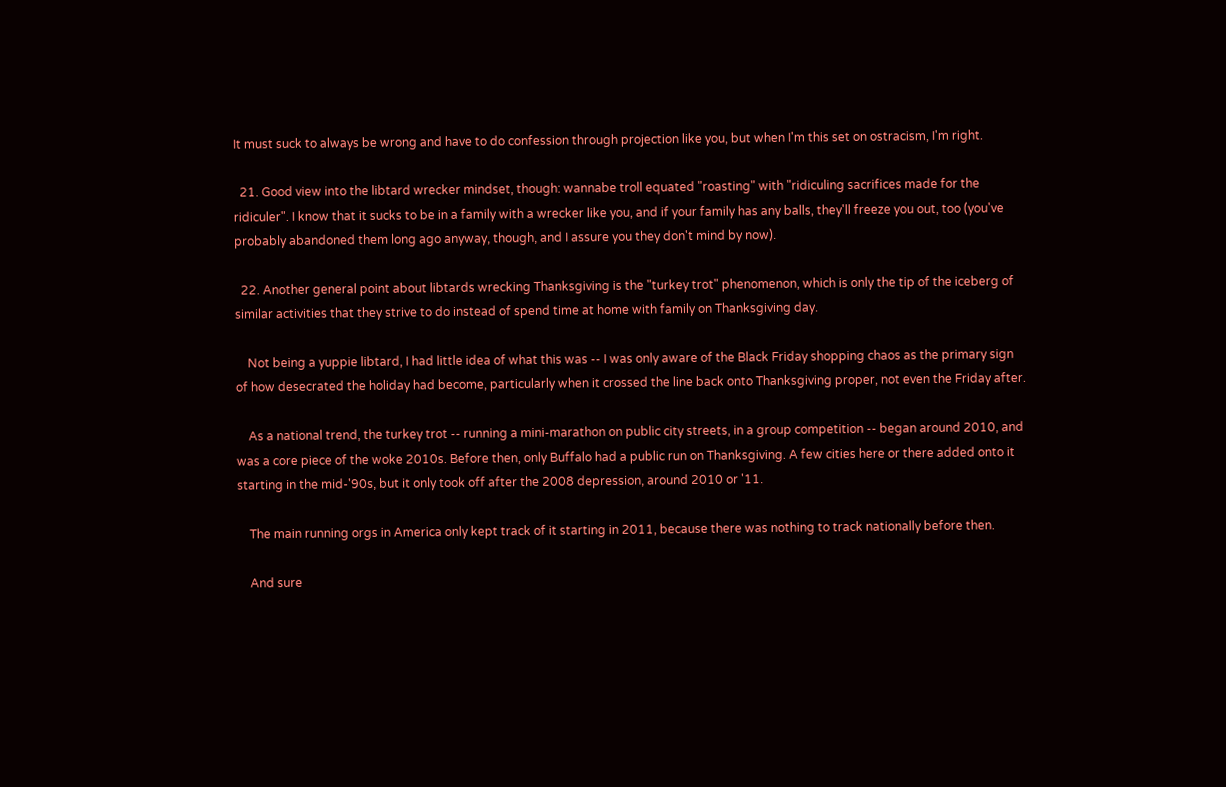It must suck to always be wrong and have to do confession through projection like you, but when I'm this set on ostracism, I'm right.

  21. Good view into the libtard wrecker mindset, though: wannabe troll equated "roasting" with "ridiculing sacrifices made for the ridiculer". I know that it sucks to be in a family with a wrecker like you, and if your family has any balls, they'll freeze you out, too (you've probably abandoned them long ago anyway, though, and I assure you they don't mind by now).

  22. Another general point about libtards wrecking Thanksgiving is the "turkey trot" phenomenon, which is only the tip of the iceberg of similar activities that they strive to do instead of spend time at home with family on Thanksgiving day.

    Not being a yuppie libtard, I had little idea of what this was -- I was only aware of the Black Friday shopping chaos as the primary sign of how desecrated the holiday had become, particularly when it crossed the line back onto Thanksgiving proper, not even the Friday after.

    As a national trend, the turkey trot -- running a mini-marathon on public city streets, in a group competition -- began around 2010, and was a core piece of the woke 2010s. Before then, only Buffalo had a public run on Thanksgiving. A few cities here or there added onto it starting in the mid-'90s, but it only took off after the 2008 depression, around 2010 or '11.

    The main running orgs in America only kept track of it starting in 2011, because there was nothing to track nationally before then.

    And sure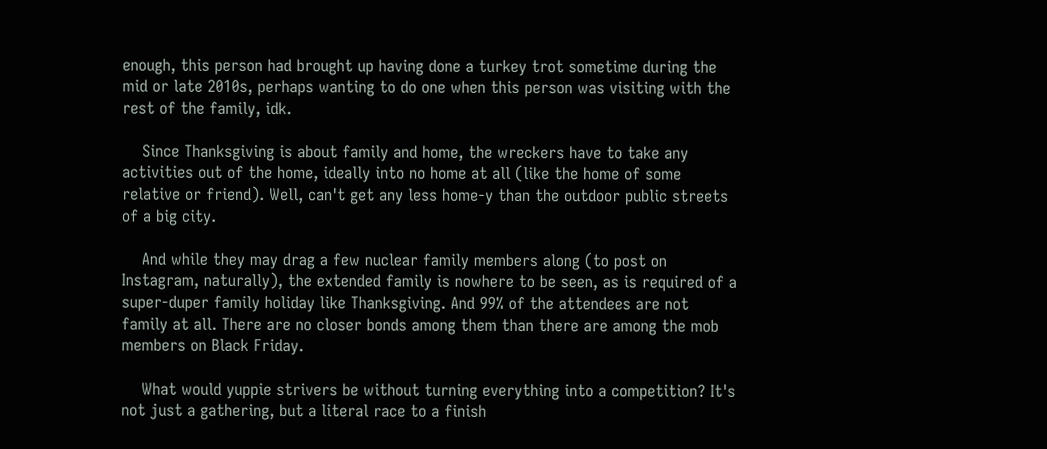enough, this person had brought up having done a turkey trot sometime during the mid or late 2010s, perhaps wanting to do one when this person was visiting with the rest of the family, idk.

    Since Thanksgiving is about family and home, the wreckers have to take any activities out of the home, ideally into no home at all (like the home of some relative or friend). Well, can't get any less home-y than the outdoor public streets of a big city.

    And while they may drag a few nuclear family members along (to post on Instagram, naturally), the extended family is nowhere to be seen, as is required of a super-duper family holiday like Thanksgiving. And 99% of the attendees are not family at all. There are no closer bonds among them than there are among the mob members on Black Friday.

    What would yuppie strivers be without turning everything into a competition? It's not just a gathering, but a literal race to a finish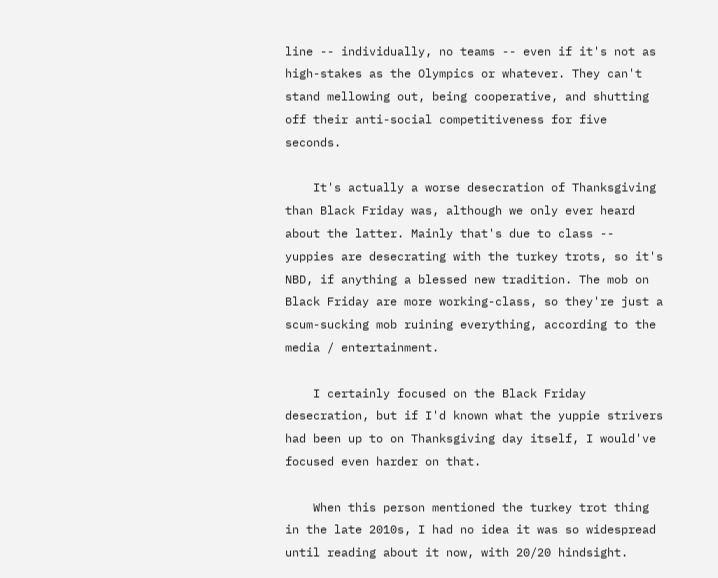line -- individually, no teams -- even if it's not as high-stakes as the Olympics or whatever. They can't stand mellowing out, being cooperative, and shutting off their anti-social competitiveness for five seconds.

    It's actually a worse desecration of Thanksgiving than Black Friday was, although we only ever heard about the latter. Mainly that's due to class -- yuppies are desecrating with the turkey trots, so it's NBD, if anything a blessed new tradition. The mob on Black Friday are more working-class, so they're just a scum-sucking mob ruining everything, according to the media / entertainment.

    I certainly focused on the Black Friday desecration, but if I'd known what the yuppie strivers had been up to on Thanksgiving day itself, I would've focused even harder on that.

    When this person mentioned the turkey trot thing in the late 2010s, I had no idea it was so widespread until reading about it now, with 20/20 hindsight.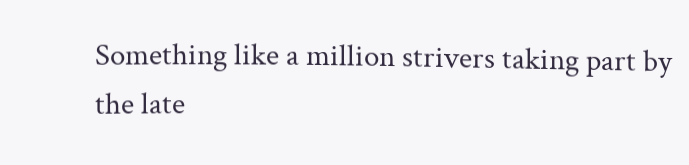Something like a million strivers taking part by the late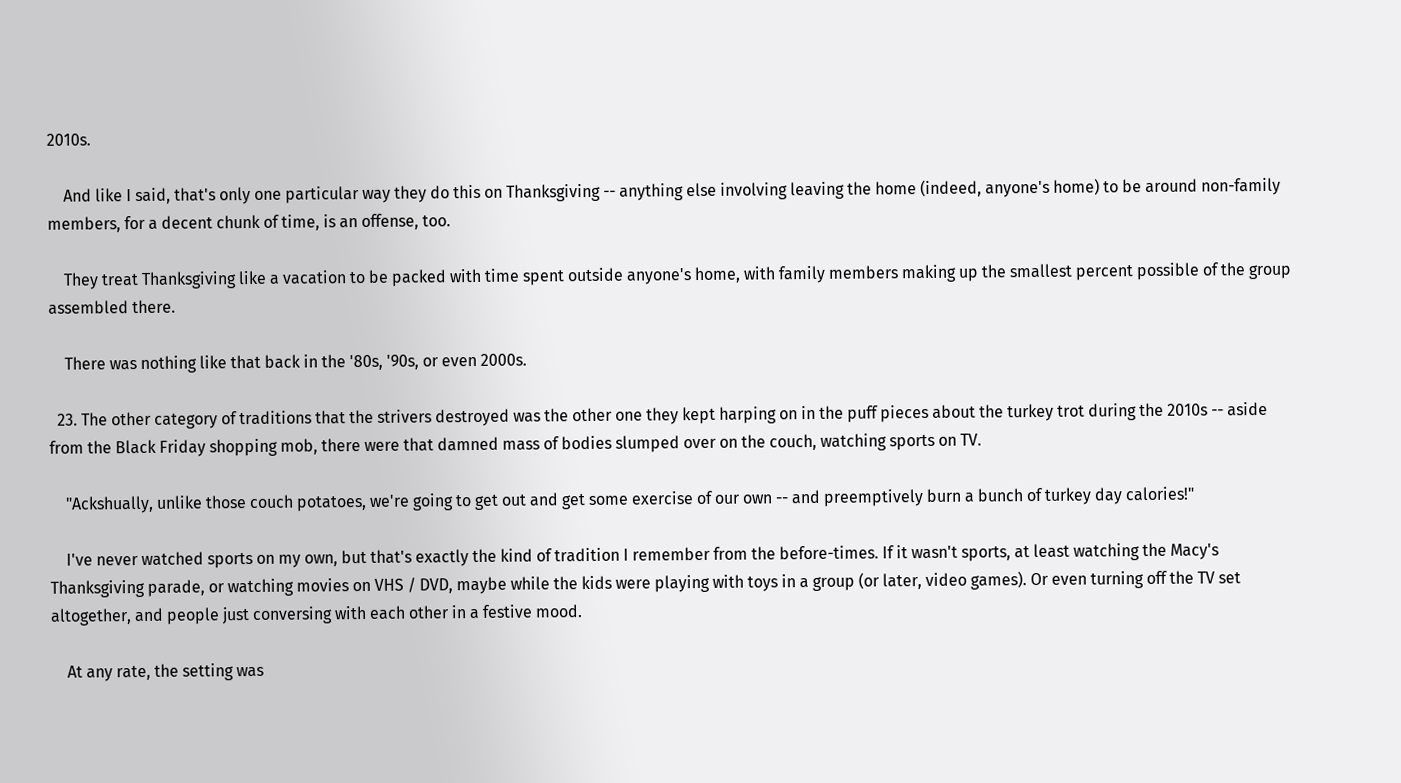2010s.

    And like I said, that's only one particular way they do this on Thanksgiving -- anything else involving leaving the home (indeed, anyone's home) to be around non-family members, for a decent chunk of time, is an offense, too.

    They treat Thanksgiving like a vacation to be packed with time spent outside anyone's home, with family members making up the smallest percent possible of the group assembled there.

    There was nothing like that back in the '80s, '90s, or even 2000s.

  23. The other category of traditions that the strivers destroyed was the other one they kept harping on in the puff pieces about the turkey trot during the 2010s -- aside from the Black Friday shopping mob, there were that damned mass of bodies slumped over on the couch, watching sports on TV.

    "Ackshually, unlike those couch potatoes, we're going to get out and get some exercise of our own -- and preemptively burn a bunch of turkey day calories!"

    I've never watched sports on my own, but that's exactly the kind of tradition I remember from the before-times. If it wasn't sports, at least watching the Macy's Thanksgiving parade, or watching movies on VHS / DVD, maybe while the kids were playing with toys in a group (or later, video games). Or even turning off the TV set altogether, and people just conversing with each other in a festive mood.

    At any rate, the setting was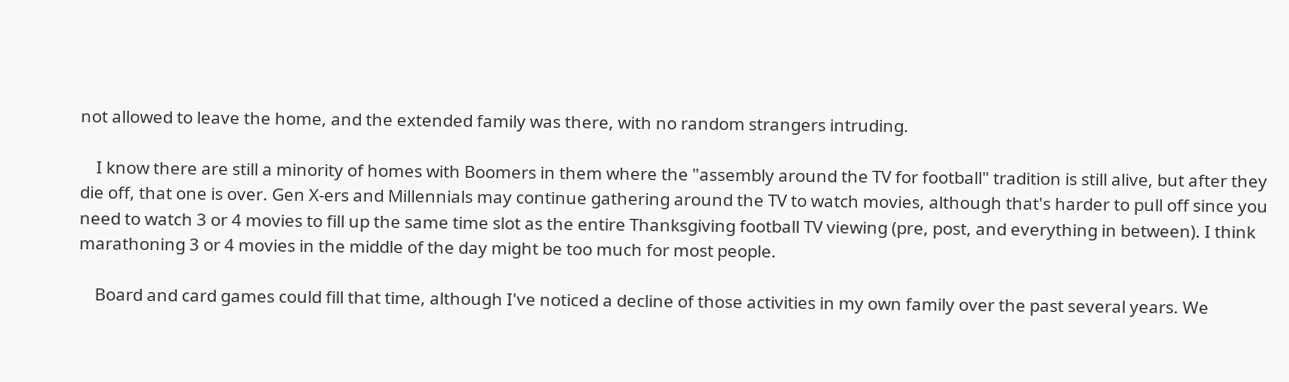not allowed to leave the home, and the extended family was there, with no random strangers intruding.

    I know there are still a minority of homes with Boomers in them where the "assembly around the TV for football" tradition is still alive, but after they die off, that one is over. Gen X-ers and Millennials may continue gathering around the TV to watch movies, although that's harder to pull off since you need to watch 3 or 4 movies to fill up the same time slot as the entire Thanksgiving football TV viewing (pre, post, and everything in between). I think marathoning 3 or 4 movies in the middle of the day might be too much for most people.

    Board and card games could fill that time, although I've noticed a decline of those activities in my own family over the past several years. We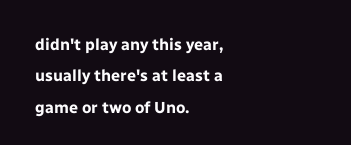didn't play any this year, usually there's at least a game or two of Uno.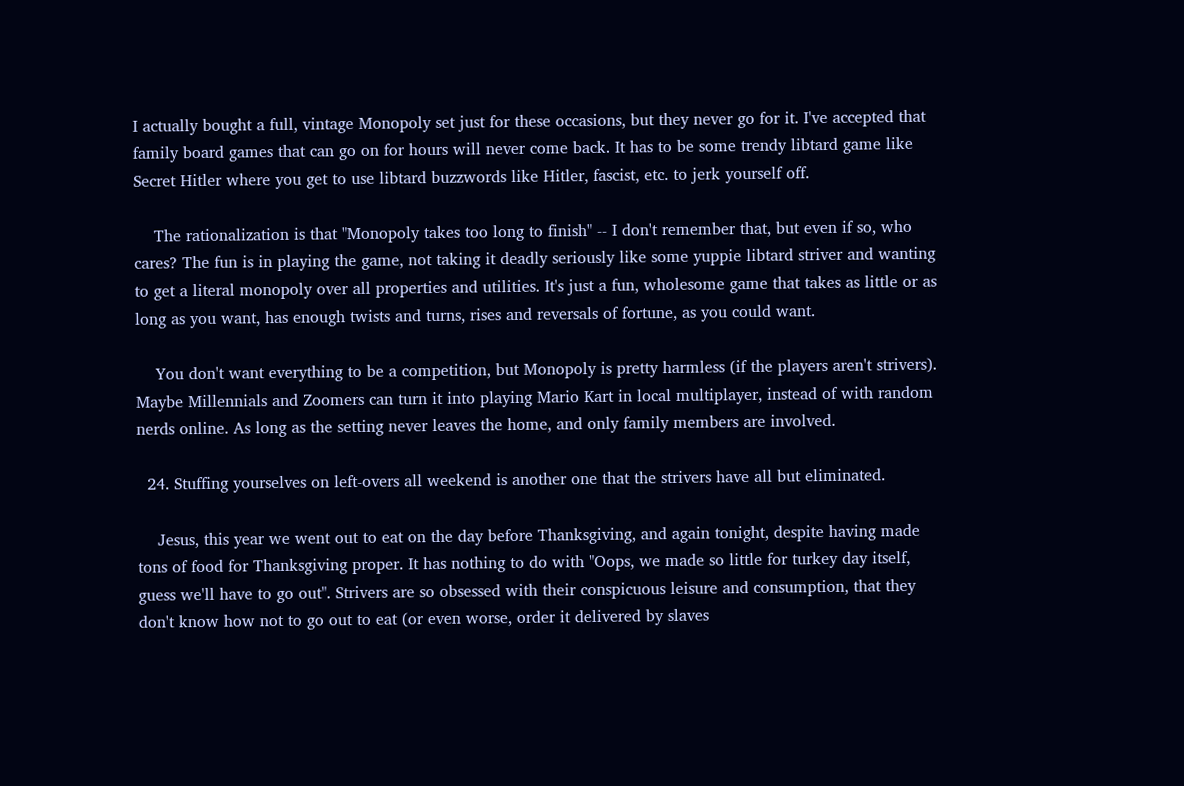I actually bought a full, vintage Monopoly set just for these occasions, but they never go for it. I've accepted that family board games that can go on for hours will never come back. It has to be some trendy libtard game like Secret Hitler where you get to use libtard buzzwords like Hitler, fascist, etc. to jerk yourself off.

    The rationalization is that "Monopoly takes too long to finish" -- I don't remember that, but even if so, who cares? The fun is in playing the game, not taking it deadly seriously like some yuppie libtard striver and wanting to get a literal monopoly over all properties and utilities. It's just a fun, wholesome game that takes as little or as long as you want, has enough twists and turns, rises and reversals of fortune, as you could want.

    You don't want everything to be a competition, but Monopoly is pretty harmless (if the players aren't strivers). Maybe Millennials and Zoomers can turn it into playing Mario Kart in local multiplayer, instead of with random nerds online. As long as the setting never leaves the home, and only family members are involved.

  24. Stuffing yourselves on left-overs all weekend is another one that the strivers have all but eliminated.

    Jesus, this year we went out to eat on the day before Thanksgiving, and again tonight, despite having made tons of food for Thanksgiving proper. It has nothing to do with "Oops, we made so little for turkey day itself, guess we'll have to go out". Strivers are so obsessed with their conspicuous leisure and consumption, that they don't know how not to go out to eat (or even worse, order it delivered by slaves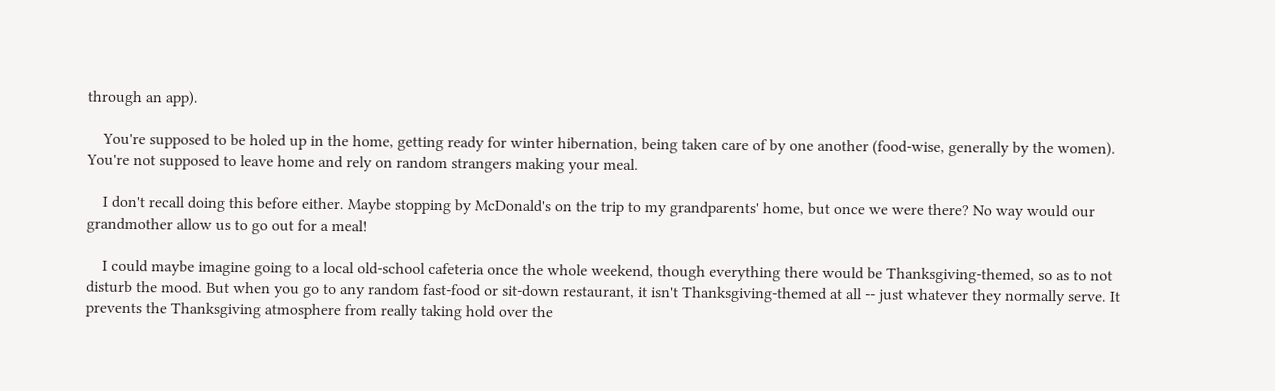through an app).

    You're supposed to be holed up in the home, getting ready for winter hibernation, being taken care of by one another (food-wise, generally by the women). You're not supposed to leave home and rely on random strangers making your meal.

    I don't recall doing this before either. Maybe stopping by McDonald's on the trip to my grandparents' home, but once we were there? No way would our grandmother allow us to go out for a meal!

    I could maybe imagine going to a local old-school cafeteria once the whole weekend, though everything there would be Thanksgiving-themed, so as to not disturb the mood. But when you go to any random fast-food or sit-down restaurant, it isn't Thanksgiving-themed at all -- just whatever they normally serve. It prevents the Thanksgiving atmosphere from really taking hold over the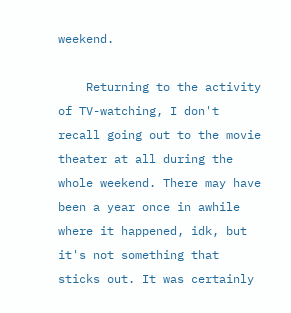weekend.

    Returning to the activity of TV-watching, I don't recall going out to the movie theater at all during the whole weekend. There may have been a year once in awhile where it happened, idk, but it's not something that sticks out. It was certainly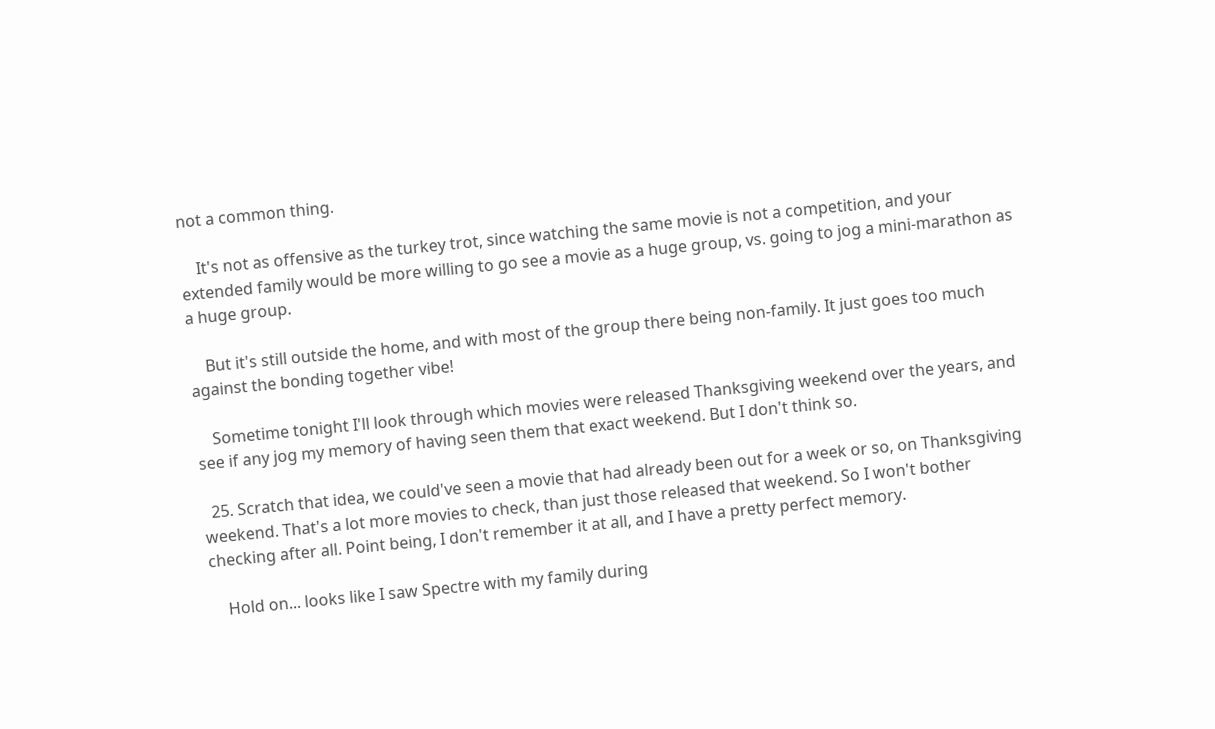not a common thing.

    It's not as offensive as the turkey trot, since watching the same movie is not a competition, and your extended family would be more willing to go see a movie as a huge group, vs. going to jog a mini-marathon as a huge group.

    But it's still outside the home, and with most of the group there being non-family. It just goes too much against the bonding together vibe!

    Sometime tonight I'll look through which movies were released Thanksgiving weekend over the years, and see if any jog my memory of having seen them that exact weekend. But I don't think so.

  25. Scratch that idea, we could've seen a movie that had already been out for a week or so, on Thanksgiving weekend. That's a lot more movies to check, than just those released that weekend. So I won't bother checking after all. Point being, I don't remember it at all, and I have a pretty perfect memory.

    Hold on... looks like I saw Spectre with my family during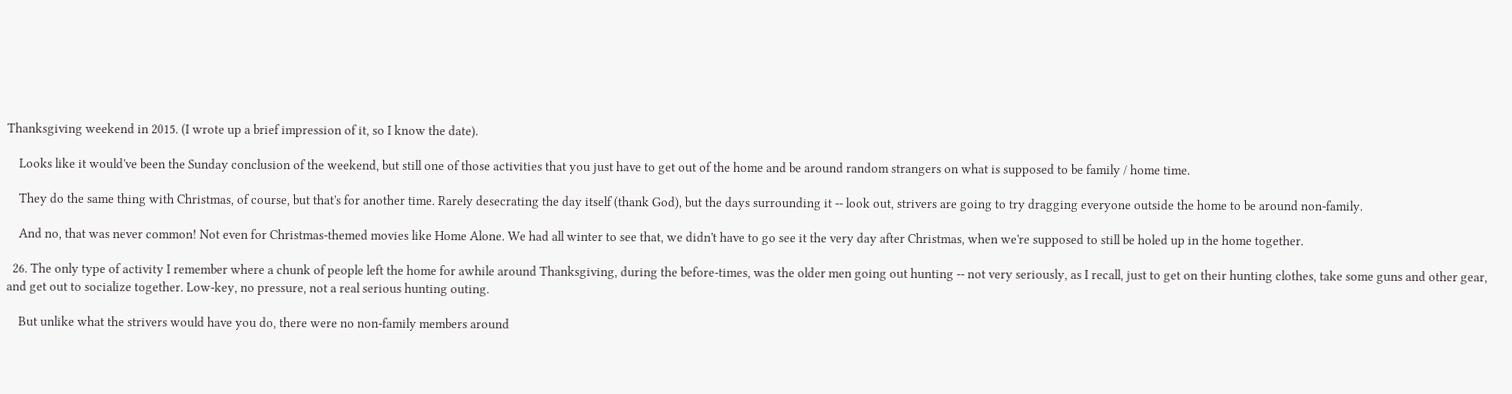Thanksgiving weekend in 2015. (I wrote up a brief impression of it, so I know the date).

    Looks like it would've been the Sunday conclusion of the weekend, but still one of those activities that you just have to get out of the home and be around random strangers on what is supposed to be family / home time.

    They do the same thing with Christmas, of course, but that's for another time. Rarely desecrating the day itself (thank God), but the days surrounding it -- look out, strivers are going to try dragging everyone outside the home to be around non-family.

    And no, that was never common! Not even for Christmas-themed movies like Home Alone. We had all winter to see that, we didn't have to go see it the very day after Christmas, when we're supposed to still be holed up in the home together.

  26. The only type of activity I remember where a chunk of people left the home for awhile around Thanksgiving, during the before-times, was the older men going out hunting -- not very seriously, as I recall, just to get on their hunting clothes, take some guns and other gear, and get out to socialize together. Low-key, no pressure, not a real serious hunting outing.

    But unlike what the strivers would have you do, there were no non-family members around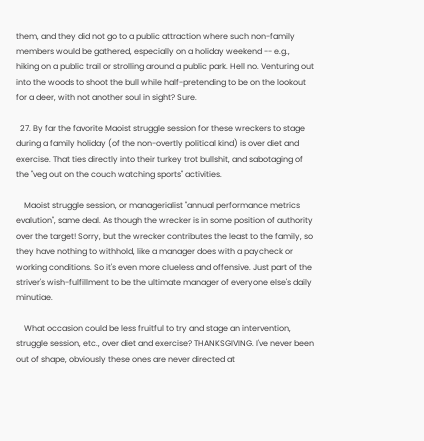them, and they did not go to a public attraction where such non-family members would be gathered, especially on a holiday weekend -- e.g., hiking on a public trail or strolling around a public park. Hell no. Venturing out into the woods to shoot the bull while half-pretending to be on the lookout for a deer, with not another soul in sight? Sure.

  27. By far the favorite Maoist struggle session for these wreckers to stage during a family holiday (of the non-overtly political kind) is over diet and exercise. That ties directly into their turkey trot bullshit, and sabotaging of the "veg out on the couch watching sports" activities.

    Maoist struggle session, or managerialist "annual performance metrics evalution", same deal. As though the wrecker is in some position of authority over the target! Sorry, but the wrecker contributes the least to the family, so they have nothing to withhold, like a manager does with a paycheck or working conditions. So it's even more clueless and offensive. Just part of the striver's wish-fulfillment to be the ultimate manager of everyone else's daily minutiae.

    What occasion could be less fruitful to try and stage an intervention, struggle session, etc., over diet and exercise? THANKSGIVING. I've never been out of shape, obviously these ones are never directed at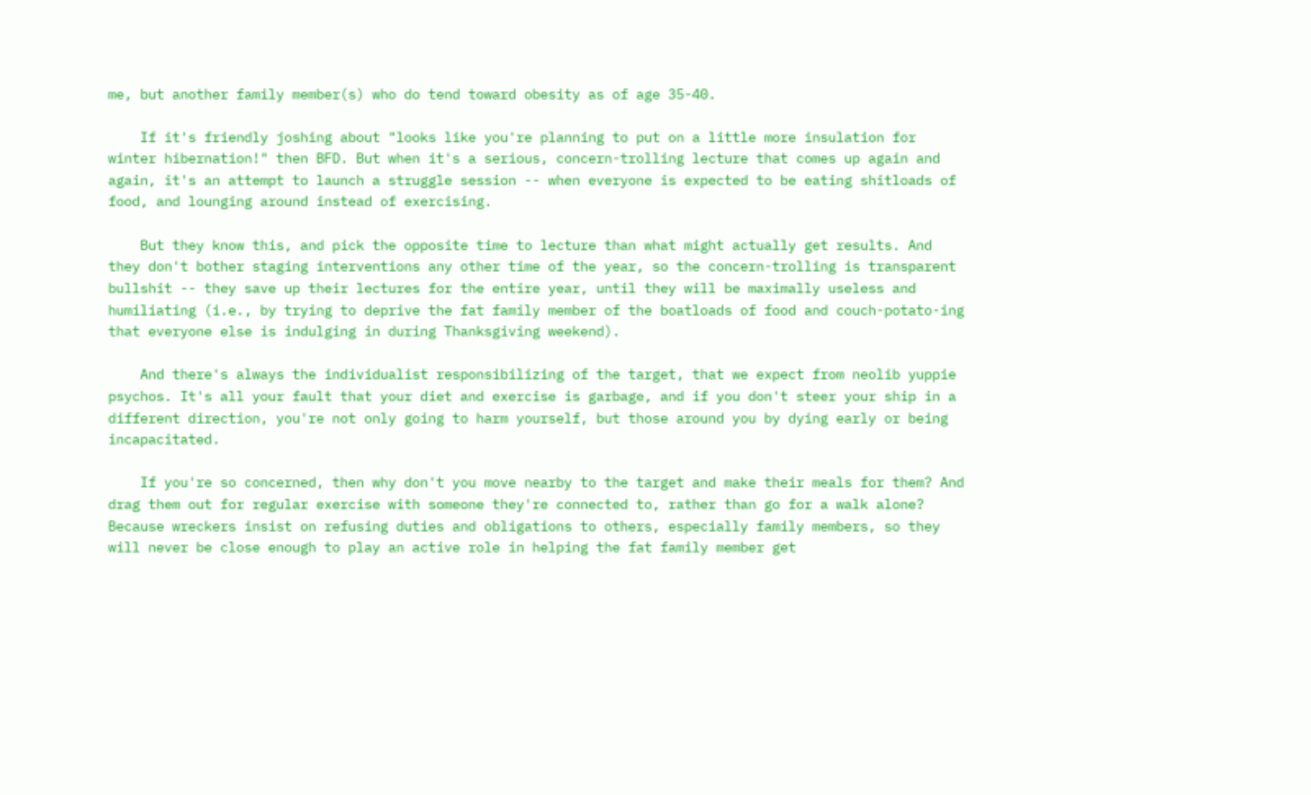me, but another family member(s) who do tend toward obesity as of age 35-40.

    If it's friendly joshing about "looks like you're planning to put on a little more insulation for winter hibernation!" then BFD. But when it's a serious, concern-trolling lecture that comes up again and again, it's an attempt to launch a struggle session -- when everyone is expected to be eating shitloads of food, and lounging around instead of exercising.

    But they know this, and pick the opposite time to lecture than what might actually get results. And they don't bother staging interventions any other time of the year, so the concern-trolling is transparent bullshit -- they save up their lectures for the entire year, until they will be maximally useless and humiliating (i.e., by trying to deprive the fat family member of the boatloads of food and couch-potato-ing that everyone else is indulging in during Thanksgiving weekend).

    And there's always the individualist responsibilizing of the target, that we expect from neolib yuppie psychos. It's all your fault that your diet and exercise is garbage, and if you don't steer your ship in a different direction, you're not only going to harm yourself, but those around you by dying early or being incapacitated.

    If you're so concerned, then why don't you move nearby to the target and make their meals for them? And drag them out for regular exercise with someone they're connected to, rather than go for a walk alone? Because wreckers insist on refusing duties and obligations to others, especially family members, so they will never be close enough to play an active role in helping the fat family member get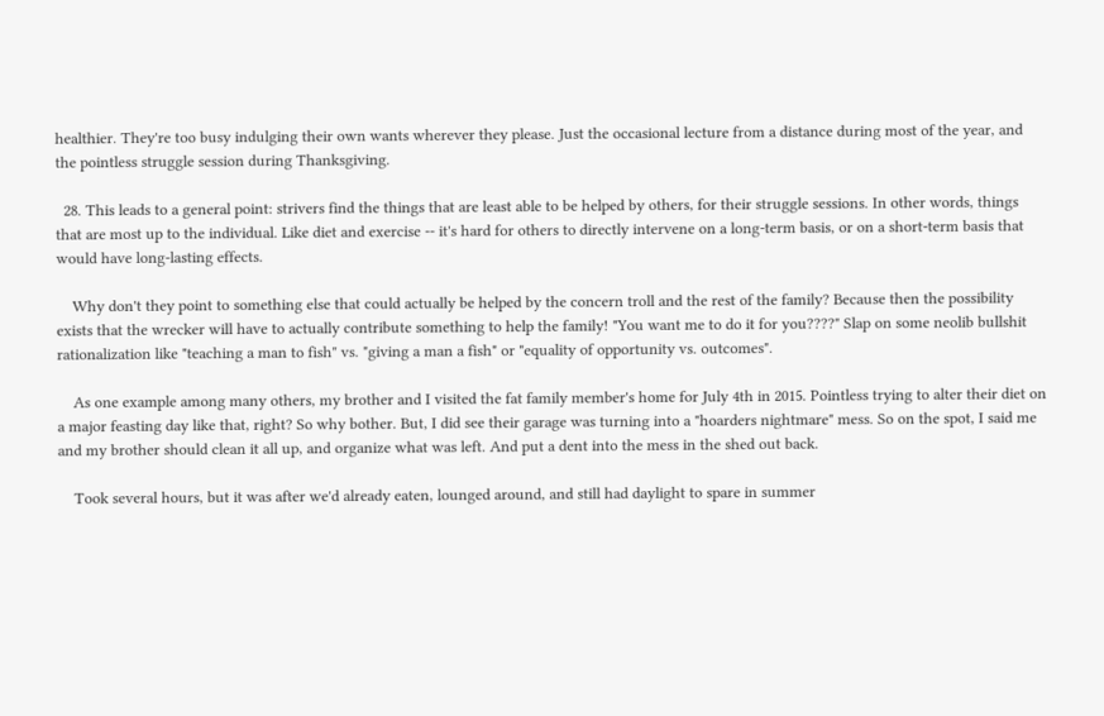healthier. They're too busy indulging their own wants wherever they please. Just the occasional lecture from a distance during most of the year, and the pointless struggle session during Thanksgiving.

  28. This leads to a general point: strivers find the things that are least able to be helped by others, for their struggle sessions. In other words, things that are most up to the individual. Like diet and exercise -- it's hard for others to directly intervene on a long-term basis, or on a short-term basis that would have long-lasting effects.

    Why don't they point to something else that could actually be helped by the concern troll and the rest of the family? Because then the possibility exists that the wrecker will have to actually contribute something to help the family! "You want me to do it for you????" Slap on some neolib bullshit rationalization like "teaching a man to fish" vs. "giving a man a fish" or "equality of opportunity vs. outcomes".

    As one example among many others, my brother and I visited the fat family member's home for July 4th in 2015. Pointless trying to alter their diet on a major feasting day like that, right? So why bother. But, I did see their garage was turning into a "hoarders nightmare" mess. So on the spot, I said me and my brother should clean it all up, and organize what was left. And put a dent into the mess in the shed out back.

    Took several hours, but it was after we'd already eaten, lounged around, and still had daylight to spare in summer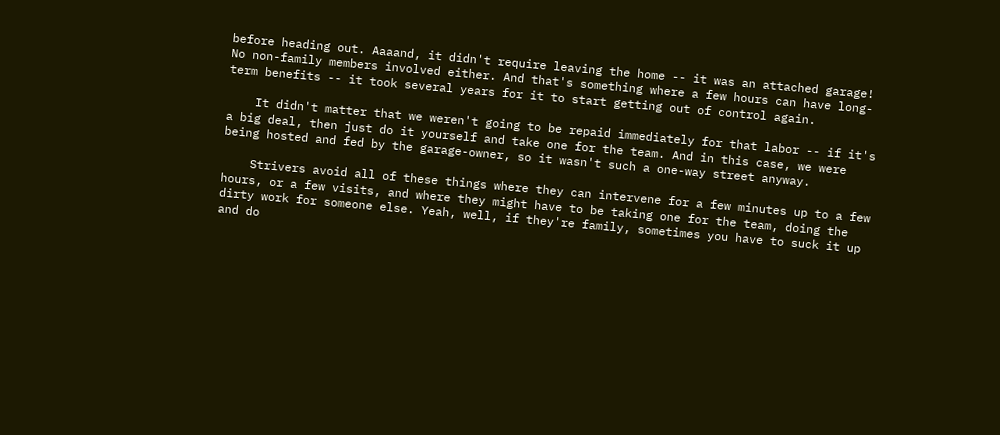before heading out. Aaaand, it didn't require leaving the home -- it was an attached garage! No non-family members involved either. And that's something where a few hours can have long-term benefits -- it took several years for it to start getting out of control again.

    It didn't matter that we weren't going to be repaid immediately for that labor -- if it's a big deal, then just do it yourself and take one for the team. And in this case, we were being hosted and fed by the garage-owner, so it wasn't such a one-way street anyway.

    Strivers avoid all of these things where they can intervene for a few minutes up to a few hours, or a few visits, and where they might have to be taking one for the team, doing the dirty work for someone else. Yeah, well, if they're family, sometimes you have to suck it up and do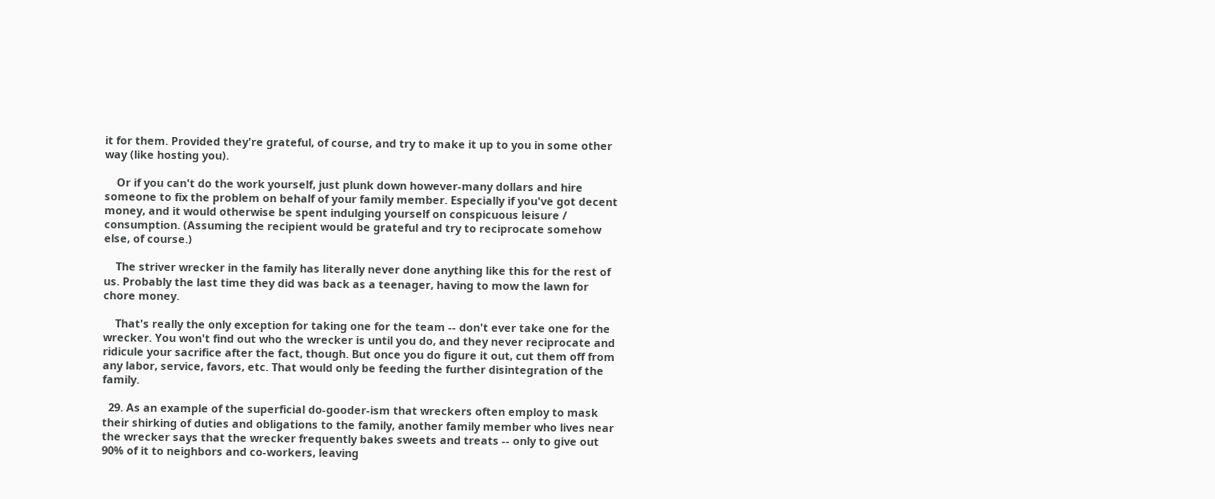it for them. Provided they're grateful, of course, and try to make it up to you in some other way (like hosting you).

    Or if you can't do the work yourself, just plunk down however-many dollars and hire someone to fix the problem on behalf of your family member. Especially if you've got decent money, and it would otherwise be spent indulging yourself on conspicuous leisure / consumption. (Assuming the recipient would be grateful and try to reciprocate somehow else, of course.)

    The striver wrecker in the family has literally never done anything like this for the rest of us. Probably the last time they did was back as a teenager, having to mow the lawn for chore money.

    That's really the only exception for taking one for the team -- don't ever take one for the wrecker. You won't find out who the wrecker is until you do, and they never reciprocate and ridicule your sacrifice after the fact, though. But once you do figure it out, cut them off from any labor, service, favors, etc. That would only be feeding the further disintegration of the family.

  29. As an example of the superficial do-gooder-ism that wreckers often employ to mask their shirking of duties and obligations to the family, another family member who lives near the wrecker says that the wrecker frequently bakes sweets and treats -- only to give out 90% of it to neighbors and co-workers, leaving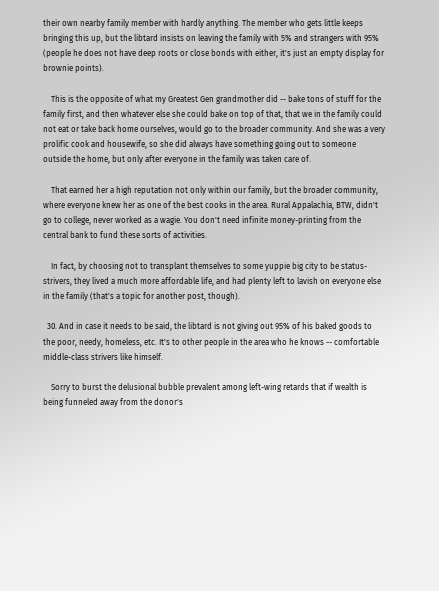their own nearby family member with hardly anything. The member who gets little keeps bringing this up, but the libtard insists on leaving the family with 5% and strangers with 95% (people he does not have deep roots or close bonds with either, it's just an empty display for brownie points).

    This is the opposite of what my Greatest Gen grandmother did -- bake tons of stuff for the family first, and then whatever else she could bake on top of that, that we in the family could not eat or take back home ourselves, would go to the broader community. And she was a very prolific cook and housewife, so she did always have something going out to someone outside the home, but only after everyone in the family was taken care of.

    That earned her a high reputation not only within our family, but the broader community, where everyone knew her as one of the best cooks in the area. Rural Appalachia, BTW, didn't go to college, never worked as a wagie. You don't need infinite money-printing from the central bank to fund these sorts of activities.

    In fact, by choosing not to transplant themselves to some yuppie big city to be status-strivers, they lived a much more affordable life, and had plenty left to lavish on everyone else in the family (that's a topic for another post, though).

  30. And in case it needs to be said, the libtard is not giving out 95% of his baked goods to the poor, needy, homeless, etc. It's to other people in the area who he knows -- comfortable middle-class strivers like himself.

    Sorry to burst the delusional bubble prevalent among left-wing retards that if wealth is being funneled away from the donor's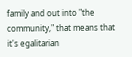family and out into "the community," that means that it's egalitarian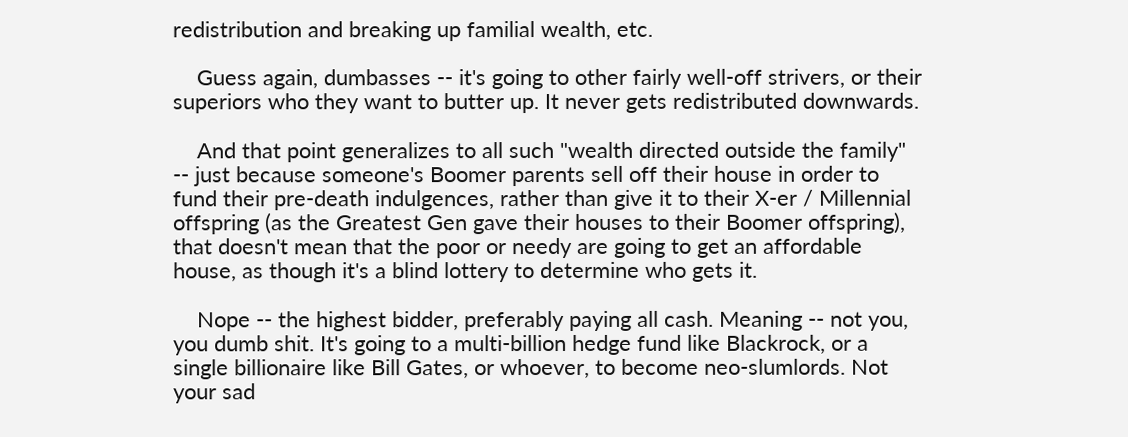redistribution and breaking up familial wealth, etc.

    Guess again, dumbasses -- it's going to other fairly well-off strivers, or their superiors who they want to butter up. It never gets redistributed downwards.

    And that point generalizes to all such "wealth directed outside the family" -- just because someone's Boomer parents sell off their house in order to fund their pre-death indulgences, rather than give it to their X-er / Millennial offspring (as the Greatest Gen gave their houses to their Boomer offspring), that doesn't mean that the poor or needy are going to get an affordable house, as though it's a blind lottery to determine who gets it.

    Nope -- the highest bidder, preferably paying all cash. Meaning -- not you, you dumb shit. It's going to a multi-billion hedge fund like Blackrock, or a single billionaire like Bill Gates, or whoever, to become neo-slumlords. Not your sad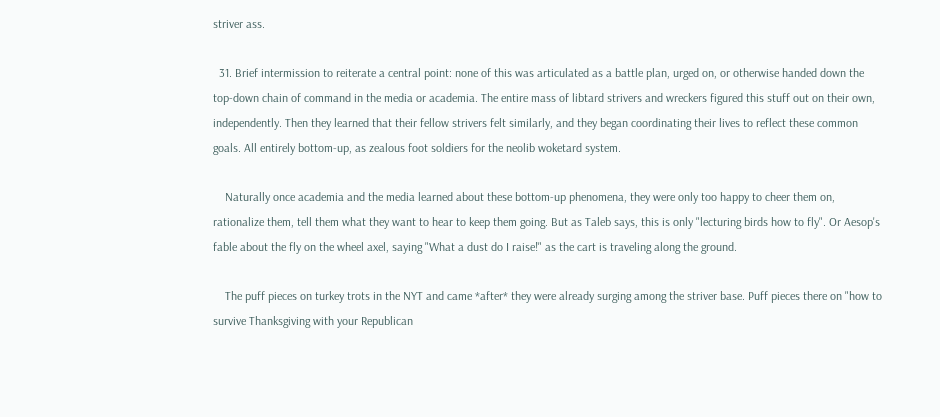striver ass.

  31. Brief intermission to reiterate a central point: none of this was articulated as a battle plan, urged on, or otherwise handed down the top-down chain of command in the media or academia. The entire mass of libtard strivers and wreckers figured this stuff out on their own, independently. Then they learned that their fellow strivers felt similarly, and they began coordinating their lives to reflect these common goals. All entirely bottom-up, as zealous foot soldiers for the neolib woketard system.

    Naturally once academia and the media learned about these bottom-up phenomena, they were only too happy to cheer them on, rationalize them, tell them what they want to hear to keep them going. But as Taleb says, this is only "lecturing birds how to fly". Or Aesop's fable about the fly on the wheel axel, saying "What a dust do I raise!" as the cart is traveling along the ground.

    The puff pieces on turkey trots in the NYT and came *after* they were already surging among the striver base. Puff pieces there on "how to survive Thanksgiving with your Republican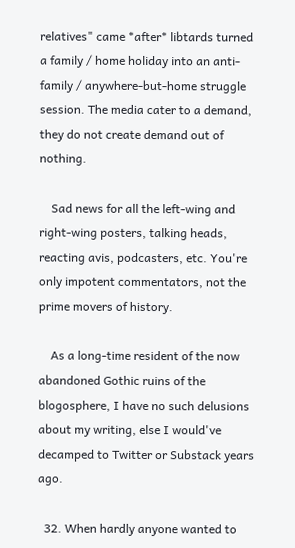relatives" came *after* libtards turned a family / home holiday into an anti-family / anywhere-but-home struggle session. The media cater to a demand, they do not create demand out of nothing.

    Sad news for all the left-wing and right-wing posters, talking heads, reacting avis, podcasters, etc. You're only impotent commentators, not the prime movers of history.

    As a long-time resident of the now abandoned Gothic ruins of the blogosphere, I have no such delusions about my writing, else I would've decamped to Twitter or Substack years ago.

  32. When hardly anyone wanted to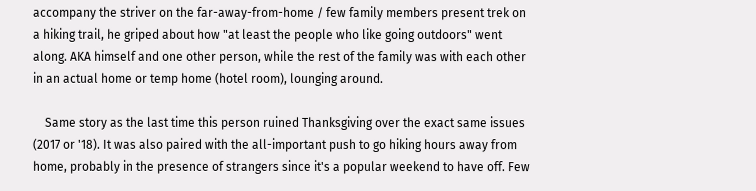accompany the striver on the far-away-from-home / few family members present trek on a hiking trail, he griped about how "at least the people who like going outdoors" went along. AKA himself and one other person, while the rest of the family was with each other in an actual home or temp home (hotel room), lounging around.

    Same story as the last time this person ruined Thanksgiving over the exact same issues (2017 or '18). It was also paired with the all-important push to go hiking hours away from home, probably in the presence of strangers since it's a popular weekend to have off. Few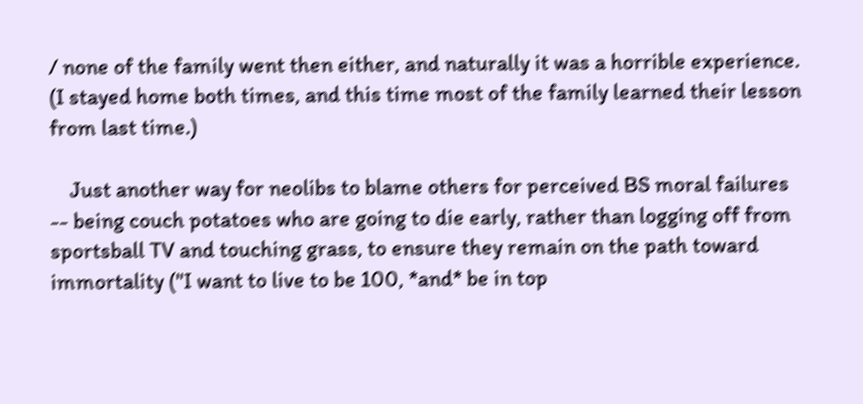/ none of the family went then either, and naturally it was a horrible experience. (I stayed home both times, and this time most of the family learned their lesson from last time.)

    Just another way for neolibs to blame others for perceived BS moral failures -- being couch potatoes who are going to die early, rather than logging off from sportsball TV and touching grass, to ensure they remain on the path toward immortality ("I want to live to be 100, *and* be in top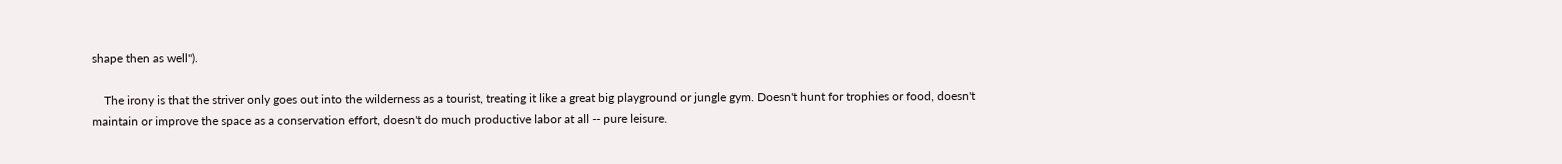shape then as well").

    The irony is that the striver only goes out into the wilderness as a tourist, treating it like a great big playground or jungle gym. Doesn't hunt for trophies or food, doesn't maintain or improve the space as a conservation effort, doesn't do much productive labor at all -- pure leisure.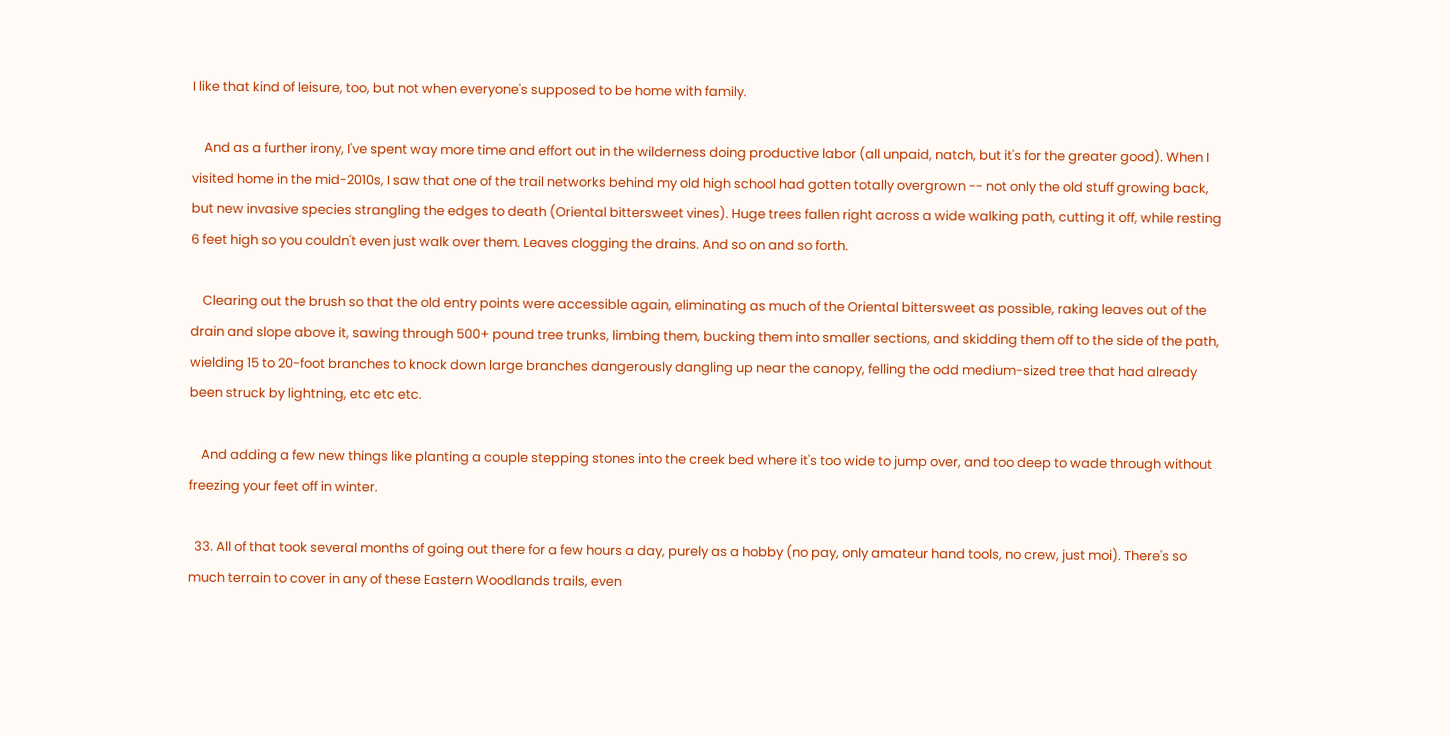I like that kind of leisure, too, but not when everyone's supposed to be home with family.

    And as a further irony, I've spent way more time and effort out in the wilderness doing productive labor (all unpaid, natch, but it's for the greater good). When I visited home in the mid-2010s, I saw that one of the trail networks behind my old high school had gotten totally overgrown -- not only the old stuff growing back, but new invasive species strangling the edges to death (Oriental bittersweet vines). Huge trees fallen right across a wide walking path, cutting it off, while resting 6 feet high so you couldn't even just walk over them. Leaves clogging the drains. And so on and so forth.

    Clearing out the brush so that the old entry points were accessible again, eliminating as much of the Oriental bittersweet as possible, raking leaves out of the drain and slope above it, sawing through 500+ pound tree trunks, limbing them, bucking them into smaller sections, and skidding them off to the side of the path, wielding 15 to 20-foot branches to knock down large branches dangerously dangling up near the canopy, felling the odd medium-sized tree that had already been struck by lightning, etc etc etc.

    And adding a few new things like planting a couple stepping stones into the creek bed where it's too wide to jump over, and too deep to wade through without freezing your feet off in winter.

  33. All of that took several months of going out there for a few hours a day, purely as a hobby (no pay, only amateur hand tools, no crew, just moi). There's so much terrain to cover in any of these Eastern Woodlands trails, even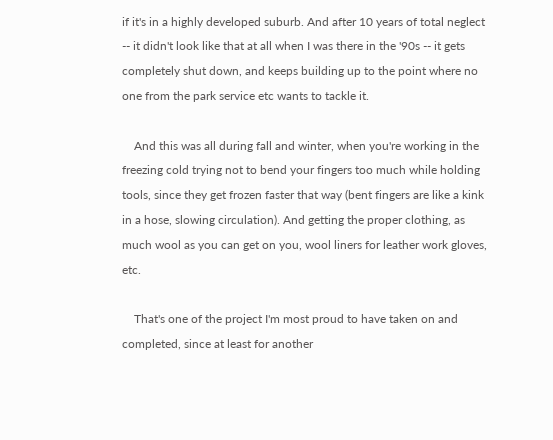if it's in a highly developed suburb. And after 10 years of total neglect -- it didn't look like that at all when I was there in the '90s -- it gets completely shut down, and keeps building up to the point where no one from the park service etc wants to tackle it.

    And this was all during fall and winter, when you're working in the freezing cold trying not to bend your fingers too much while holding tools, since they get frozen faster that way (bent fingers are like a kink in a hose, slowing circulation). And getting the proper clothing, as much wool as you can get on you, wool liners for leather work gloves, etc.

    That's one of the project I'm most proud to have taken on and completed, since at least for another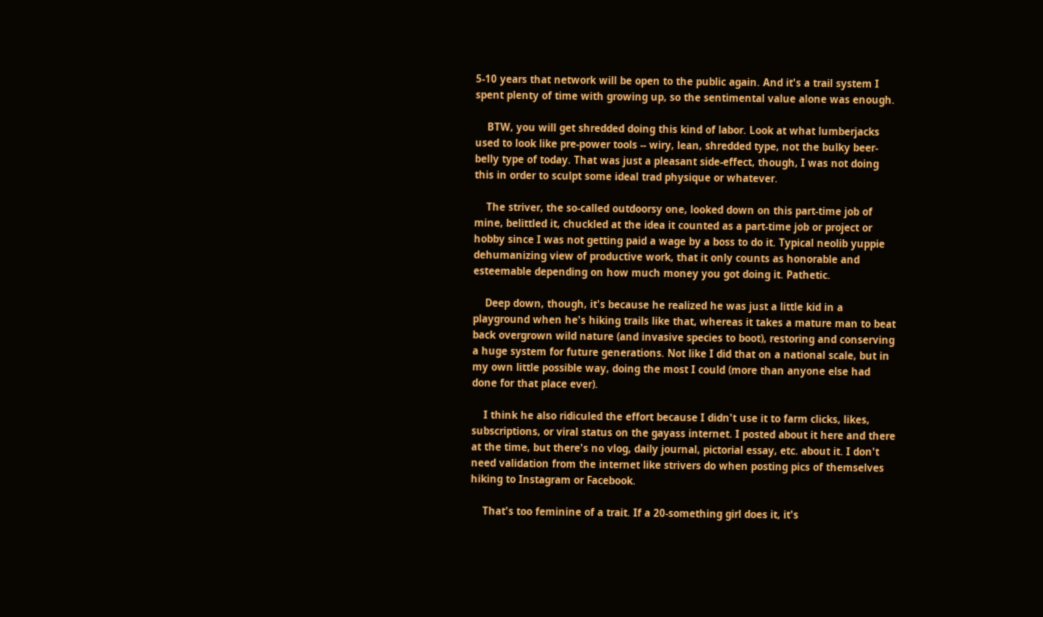5-10 years that network will be open to the public again. And it's a trail system I spent plenty of time with growing up, so the sentimental value alone was enough.

    BTW, you will get shredded doing this kind of labor. Look at what lumberjacks used to look like pre-power tools -- wiry, lean, shredded type, not the bulky beer-belly type of today. That was just a pleasant side-effect, though, I was not doing this in order to sculpt some ideal trad physique or whatever.

    The striver, the so-called outdoorsy one, looked down on this part-time job of mine, belittled it, chuckled at the idea it counted as a part-time job or project or hobby since I was not getting paid a wage by a boss to do it. Typical neolib yuppie dehumanizing view of productive work, that it only counts as honorable and esteemable depending on how much money you got doing it. Pathetic.

    Deep down, though, it's because he realized he was just a little kid in a playground when he's hiking trails like that, whereas it takes a mature man to beat back overgrown wild nature (and invasive species to boot), restoring and conserving a huge system for future generations. Not like I did that on a national scale, but in my own little possible way, doing the most I could (more than anyone else had done for that place ever).

    I think he also ridiculed the effort because I didn't use it to farm clicks, likes, subscriptions, or viral status on the gayass internet. I posted about it here and there at the time, but there's no vlog, daily journal, pictorial essay, etc. about it. I don't need validation from the internet like strivers do when posting pics of themselves hiking to Instagram or Facebook.

    That's too feminine of a trait. If a 20-something girl does it, it's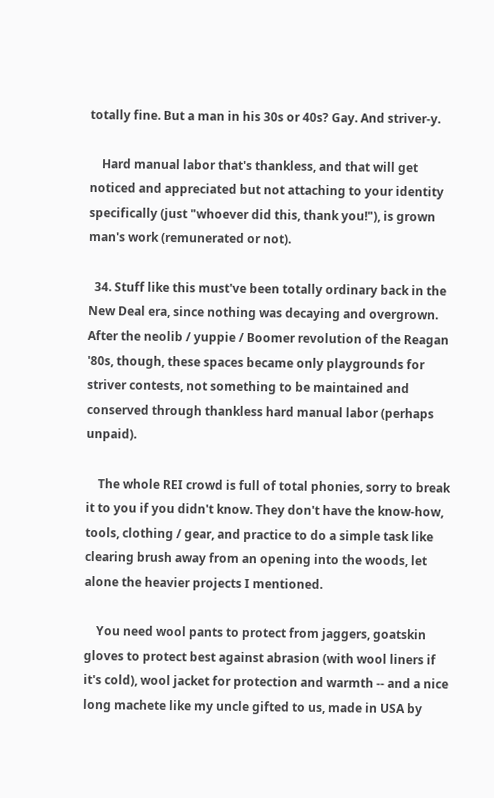totally fine. But a man in his 30s or 40s? Gay. And striver-y.

    Hard manual labor that's thankless, and that will get noticed and appreciated but not attaching to your identity specifically (just "whoever did this, thank you!"), is grown man's work (remunerated or not).

  34. Stuff like this must've been totally ordinary back in the New Deal era, since nothing was decaying and overgrown. After the neolib / yuppie / Boomer revolution of the Reagan '80s, though, these spaces became only playgrounds for striver contests, not something to be maintained and conserved through thankless hard manual labor (perhaps unpaid).

    The whole REI crowd is full of total phonies, sorry to break it to you if you didn't know. They don't have the know-how, tools, clothing / gear, and practice to do a simple task like clearing brush away from an opening into the woods, let alone the heavier projects I mentioned.

    You need wool pants to protect from jaggers, goatskin gloves to protect best against abrasion (with wool liners if it's cold), wool jacket for protection and warmth -- and a nice long machete like my uncle gifted to us, made in USA by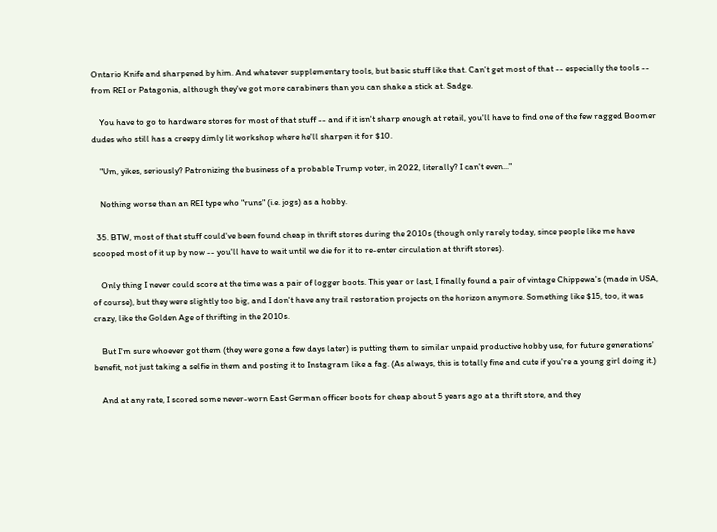Ontario Knife and sharpened by him. And whatever supplementary tools, but basic stuff like that. Can't get most of that -- especially the tools -- from REI or Patagonia, although they've got more carabiners than you can shake a stick at. Sadge.

    You have to go to hardware stores for most of that stuff -- and if it isn't sharp enough at retail, you'll have to find one of the few ragged Boomer dudes who still has a creepy dimly lit workshop where he'll sharpen it for $10.

    "Um, yikes, seriously? Patronizing the business of a probable Trump voter, in 2022, literally? I can't even..."

    Nothing worse than an REI type who "runs" (i.e. jogs) as a hobby.

  35. BTW, most of that stuff could've been found cheap in thrift stores during the 2010s (though only rarely today, since people like me have scooped most of it up by now -- you'll have to wait until we die for it to re-enter circulation at thrift stores).

    Only thing I never could score at the time was a pair of logger boots. This year or last, I finally found a pair of vintage Chippewa's (made in USA, of course), but they were slightly too big, and I don't have any trail restoration projects on the horizon anymore. Something like $15, too, it was crazy, like the Golden Age of thrifting in the 2010s.

    But I'm sure whoever got them (they were gone a few days later) is putting them to similar unpaid productive hobby use, for future generations' benefit, not just taking a selfie in them and posting it to Instagram like a fag. (As always, this is totally fine and cute if you're a young girl doing it.)

    And at any rate, I scored some never-worn East German officer boots for cheap about 5 years ago at a thrift store, and they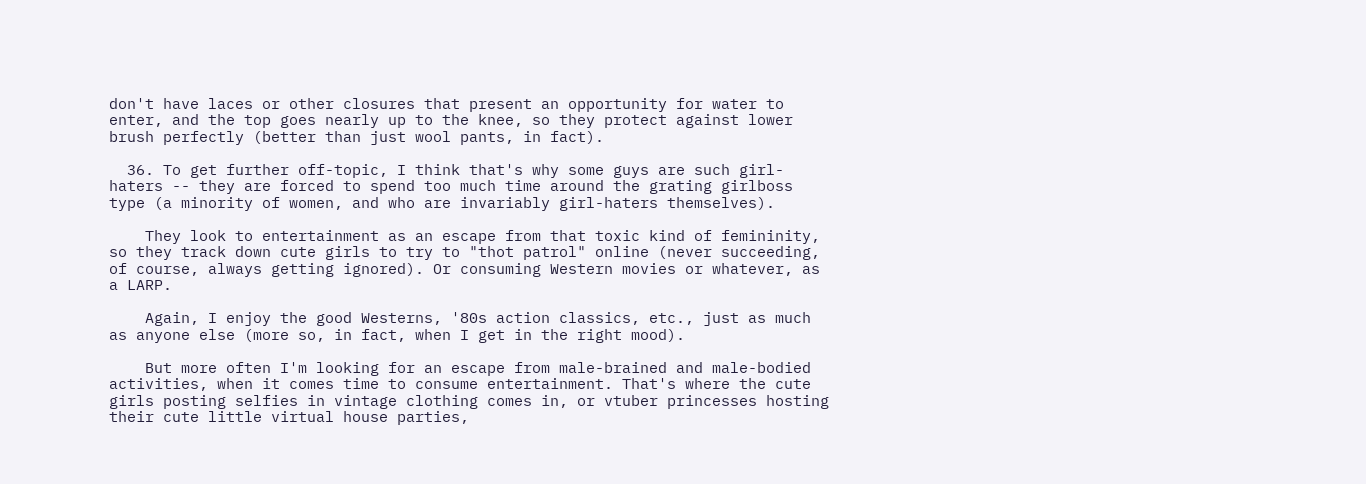don't have laces or other closures that present an opportunity for water to enter, and the top goes nearly up to the knee, so they protect against lower brush perfectly (better than just wool pants, in fact).

  36. To get further off-topic, I think that's why some guys are such girl-haters -- they are forced to spend too much time around the grating girlboss type (a minority of women, and who are invariably girl-haters themselves).

    They look to entertainment as an escape from that toxic kind of femininity, so they track down cute girls to try to "thot patrol" online (never succeeding, of course, always getting ignored). Or consuming Western movies or whatever, as a LARP.

    Again, I enjoy the good Westerns, '80s action classics, etc., just as much as anyone else (more so, in fact, when I get in the right mood).

    But more often I'm looking for an escape from male-brained and male-bodied activities, when it comes time to consume entertainment. That's where the cute girls posting selfies in vintage clothing comes in, or vtuber princesses hosting their cute little virtual house parties,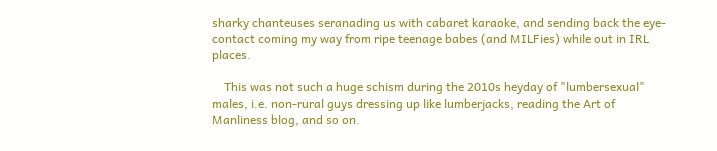sharky chanteuses seranading us with cabaret karaoke, and sending back the eye-contact coming my way from ripe teenage babes (and MILFies) while out in IRL places.

    This was not such a huge schism during the 2010s heyday of "lumbersexual" males, i.e. non-rural guys dressing up like lumberjacks, reading the Art of Manliness blog, and so on.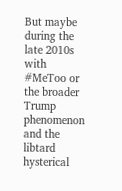But maybe during the late 2010s with #MeToo or the broader Trump phenomenon and the libtard hysterical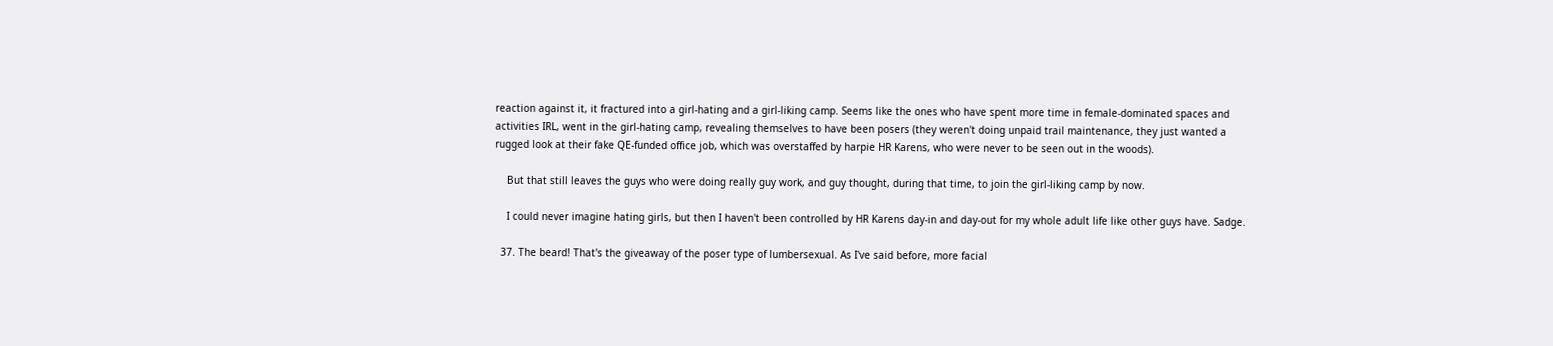reaction against it, it fractured into a girl-hating and a girl-liking camp. Seems like the ones who have spent more time in female-dominated spaces and activities IRL, went in the girl-hating camp, revealing themselves to have been posers (they weren't doing unpaid trail maintenance, they just wanted a rugged look at their fake QE-funded office job, which was overstaffed by harpie HR Karens, who were never to be seen out in the woods).

    But that still leaves the guys who were doing really guy work, and guy thought, during that time, to join the girl-liking camp by now.

    I could never imagine hating girls, but then I haven't been controlled by HR Karens day-in and day-out for my whole adult life like other guys have. Sadge.

  37. The beard! That's the giveaway of the poser type of lumbersexual. As I've said before, more facial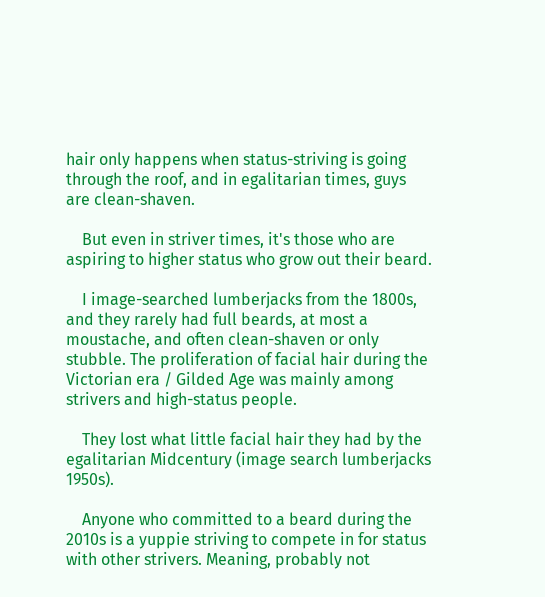hair only happens when status-striving is going through the roof, and in egalitarian times, guys are clean-shaven.

    But even in striver times, it's those who are aspiring to higher status who grow out their beard.

    I image-searched lumberjacks from the 1800s, and they rarely had full beards, at most a moustache, and often clean-shaven or only stubble. The proliferation of facial hair during the Victorian era / Gilded Age was mainly among strivers and high-status people.

    They lost what little facial hair they had by the egalitarian Midcentury (image search lumberjacks 1950s).

    Anyone who committed to a beard during the 2010s is a yuppie striving to compete in for status with other strivers. Meaning, probably not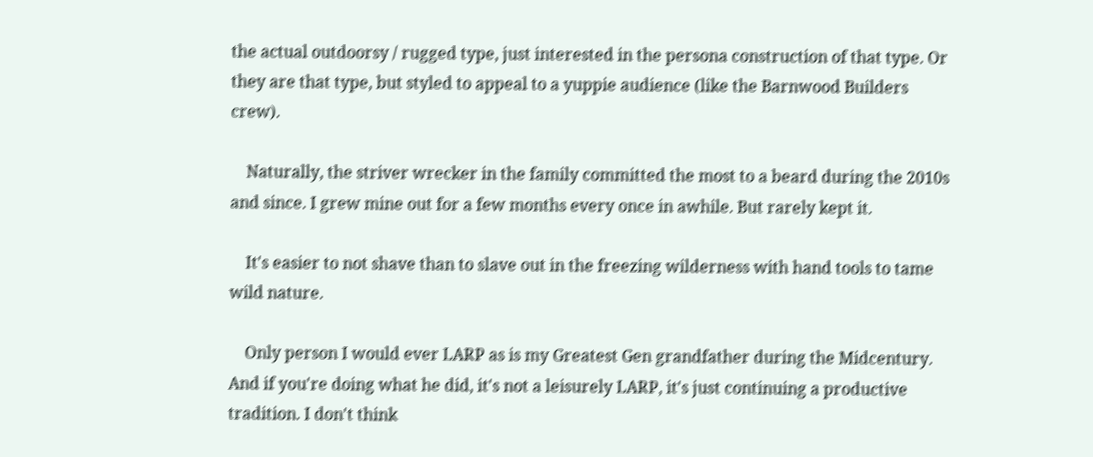the actual outdoorsy / rugged type, just interested in the persona construction of that type. Or they are that type, but styled to appeal to a yuppie audience (like the Barnwood Builders crew).

    Naturally, the striver wrecker in the family committed the most to a beard during the 2010s and since. I grew mine out for a few months every once in awhile. But rarely kept it.

    It's easier to not shave than to slave out in the freezing wilderness with hand tools to tame wild nature.

    Only person I would ever LARP as is my Greatest Gen grandfather during the Midcentury. And if you're doing what he did, it's not a leisurely LARP, it's just continuing a productive tradition. I don't think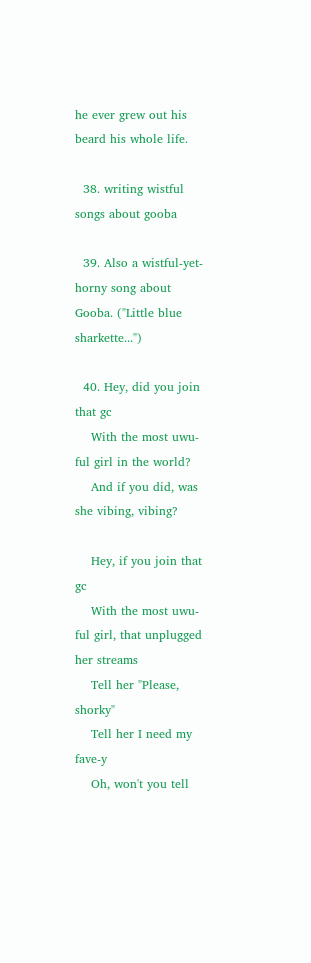he ever grew out his beard his whole life.

  38. writing wistful songs about gooba

  39. Also a wistful-yet-horny song about Gooba. ("Little blue sharkette...")

  40. Hey, did you join that gc
    With the most uwu-ful girl in the world?
    And if you did, was she vibing, vibing?

    Hey, if you join that gc
    With the most uwu-ful girl, that unplugged her streams
    Tell her "Please, shorky"
    Tell her I need my fave-y
    Oh, won't you tell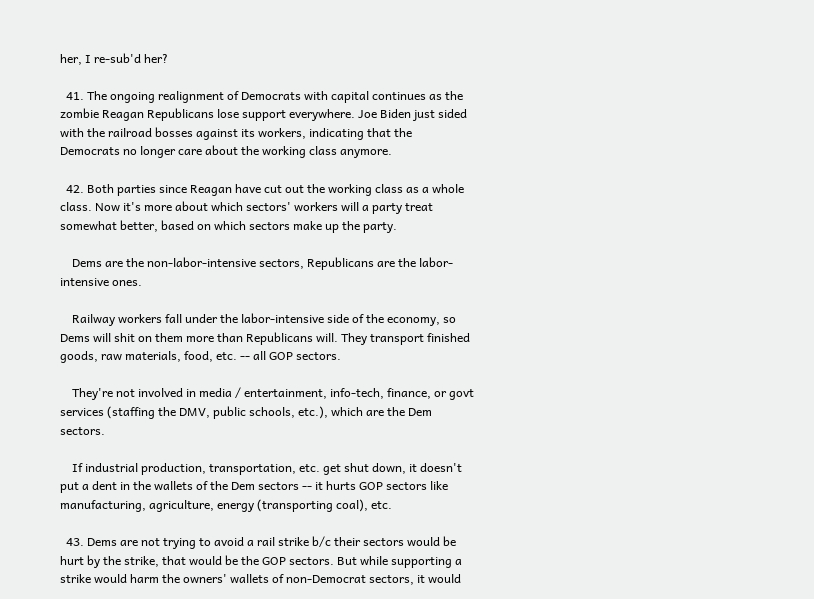her, I re-sub'd her?

  41. The ongoing realignment of Democrats with capital continues as the zombie Reagan Republicans lose support everywhere. Joe Biden just sided with the railroad bosses against its workers, indicating that the Democrats no longer care about the working class anymore.

  42. Both parties since Reagan have cut out the working class as a whole class. Now it's more about which sectors' workers will a party treat somewhat better, based on which sectors make up the party.

    Dems are the non-labor-intensive sectors, Republicans are the labor-intensive ones.

    Railway workers fall under the labor-intensive side of the economy, so Dems will shit on them more than Republicans will. They transport finished goods, raw materials, food, etc. -- all GOP sectors.

    They're not involved in media / entertainment, info-tech, finance, or govt services (staffing the DMV, public schools, etc.), which are the Dem sectors.

    If industrial production, transportation, etc. get shut down, it doesn't put a dent in the wallets of the Dem sectors -- it hurts GOP sectors like manufacturing, agriculture, energy (transporting coal), etc.

  43. Dems are not trying to avoid a rail strike b/c their sectors would be hurt by the strike, that would be the GOP sectors. But while supporting a strike would harm the owners' wallets of non-Democrat sectors, it would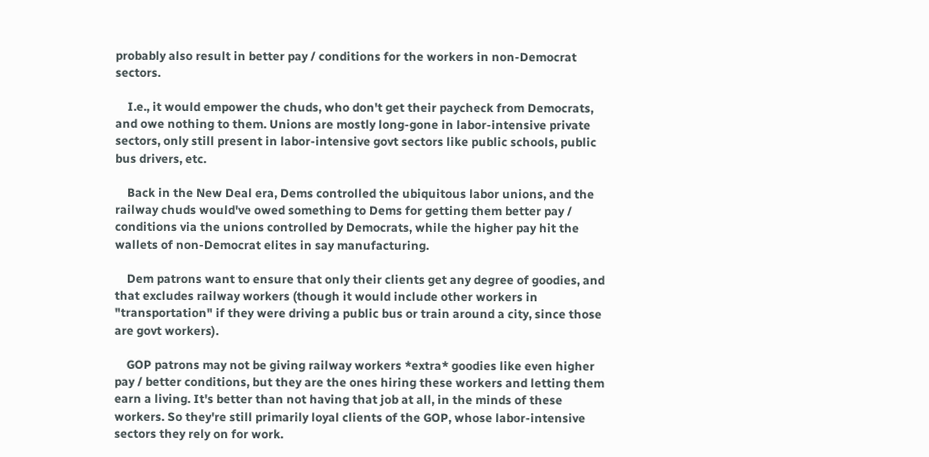probably also result in better pay / conditions for the workers in non-Democrat sectors.

    I.e., it would empower the chuds, who don't get their paycheck from Democrats, and owe nothing to them. Unions are mostly long-gone in labor-intensive private sectors, only still present in labor-intensive govt sectors like public schools, public bus drivers, etc.

    Back in the New Deal era, Dems controlled the ubiquitous labor unions, and the railway chuds would've owed something to Dems for getting them better pay / conditions via the unions controlled by Democrats, while the higher pay hit the wallets of non-Democrat elites in say manufacturing.

    Dem patrons want to ensure that only their clients get any degree of goodies, and that excludes railway workers (though it would include other workers in "transportation" if they were driving a public bus or train around a city, since those are govt workers).

    GOP patrons may not be giving railway workers *extra* goodies like even higher pay / better conditions, but they are the ones hiring these workers and letting them earn a living. It's better than not having that job at all, in the minds of these workers. So they're still primarily loyal clients of the GOP, whose labor-intensive sectors they rely on for work.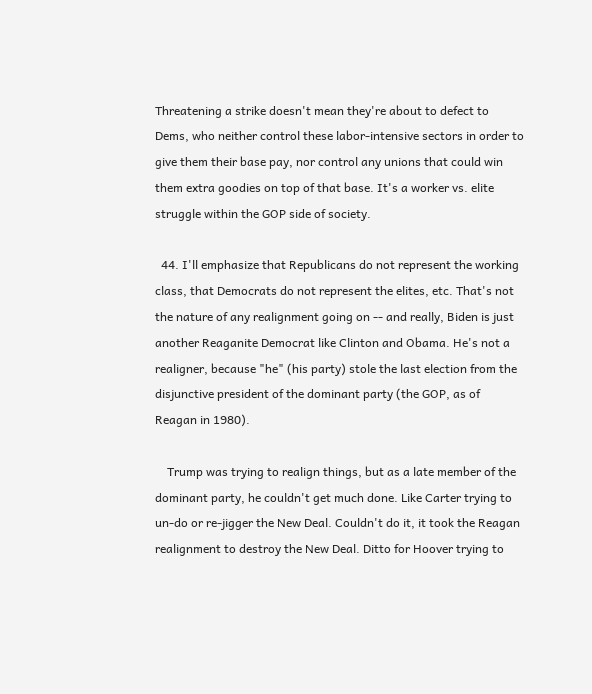Threatening a strike doesn't mean they're about to defect to Dems, who neither control these labor-intensive sectors in order to give them their base pay, nor control any unions that could win them extra goodies on top of that base. It's a worker vs. elite struggle within the GOP side of society.

  44. I'll emphasize that Republicans do not represent the working class, that Democrats do not represent the elites, etc. That's not the nature of any realignment going on -- and really, Biden is just another Reaganite Democrat like Clinton and Obama. He's not a realigner, because "he" (his party) stole the last election from the disjunctive president of the dominant party (the GOP, as of Reagan in 1980).

    Trump was trying to realign things, but as a late member of the dominant party, he couldn't get much done. Like Carter trying to un-do or re-jigger the New Deal. Couldn't do it, it took the Reagan realignment to destroy the New Deal. Ditto for Hoover trying to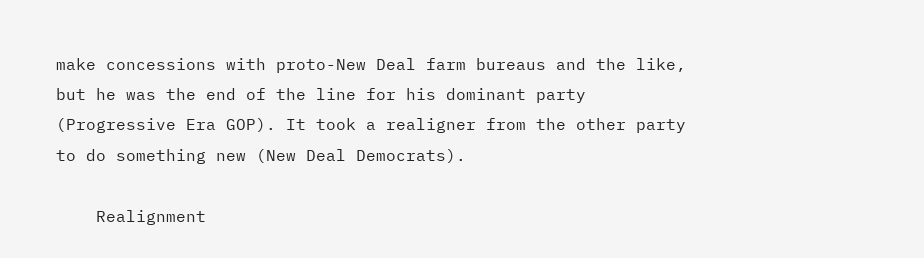make concessions with proto-New Deal farm bureaus and the like, but he was the end of the line for his dominant party (Progressive Era GOP). It took a realigner from the other party to do something new (New Deal Democrats).

    Realignment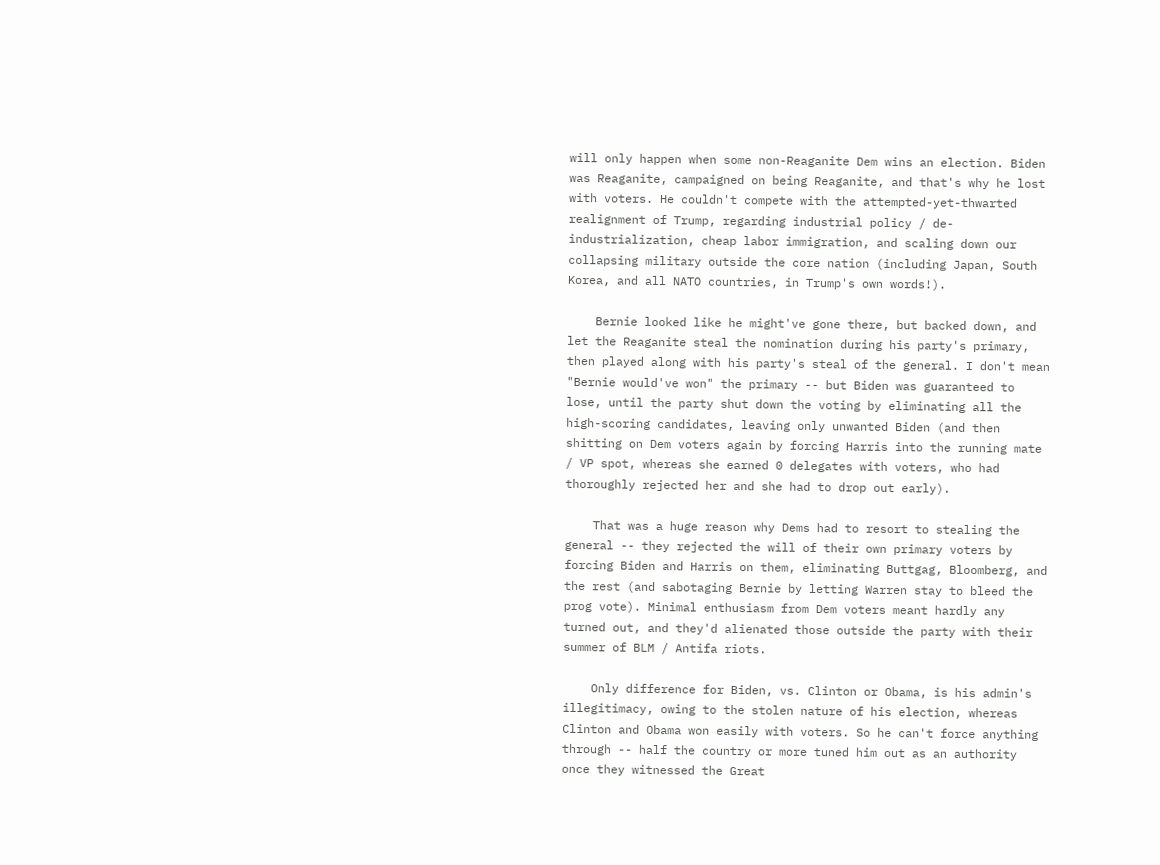will only happen when some non-Reaganite Dem wins an election. Biden was Reaganite, campaigned on being Reaganite, and that's why he lost with voters. He couldn't compete with the attempted-yet-thwarted realignment of Trump, regarding industrial policy / de-industrialization, cheap labor immigration, and scaling down our collapsing military outside the core nation (including Japan, South Korea, and all NATO countries, in Trump's own words!).

    Bernie looked like he might've gone there, but backed down, and let the Reaganite steal the nomination during his party's primary, then played along with his party's steal of the general. I don't mean "Bernie would've won" the primary -- but Biden was guaranteed to lose, until the party shut down the voting by eliminating all the high-scoring candidates, leaving only unwanted Biden (and then shitting on Dem voters again by forcing Harris into the running mate / VP spot, whereas she earned 0 delegates with voters, who had thoroughly rejected her and she had to drop out early).

    That was a huge reason why Dems had to resort to stealing the general -- they rejected the will of their own primary voters by forcing Biden and Harris on them, eliminating Buttgag, Bloomberg, and the rest (and sabotaging Bernie by letting Warren stay to bleed the prog vote). Minimal enthusiasm from Dem voters meant hardly any turned out, and they'd alienated those outside the party with their summer of BLM / Antifa riots.

    Only difference for Biden, vs. Clinton or Obama, is his admin's illegitimacy, owing to the stolen nature of his election, whereas Clinton and Obama won easily with voters. So he can't force anything through -- half the country or more tuned him out as an authority once they witnessed the Great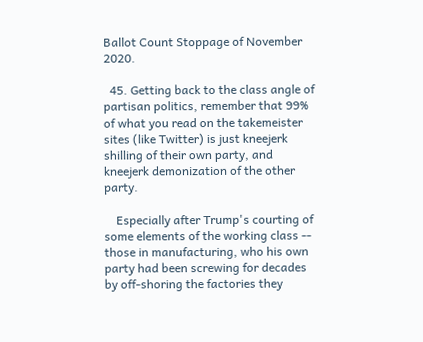Ballot Count Stoppage of November 2020.

  45. Getting back to the class angle of partisan politics, remember that 99% of what you read on the takemeister sites (like Twitter) is just kneejerk shilling of their own party, and kneejerk demonization of the other party.

    Especially after Trump's courting of some elements of the working class -- those in manufacturing, who his own party had been screwing for decades by off-shoring the factories they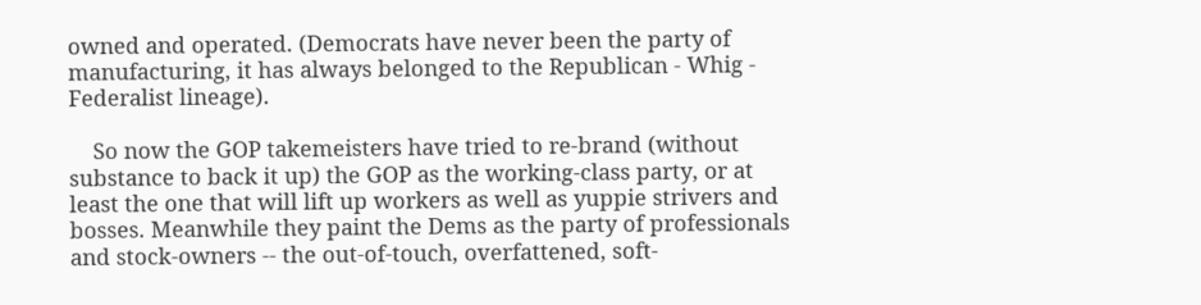owned and operated. (Democrats have never been the party of manufacturing, it has always belonged to the Republican - Whig - Federalist lineage).

    So now the GOP takemeisters have tried to re-brand (without substance to back it up) the GOP as the working-class party, or at least the one that will lift up workers as well as yuppie strivers and bosses. Meanwhile they paint the Dems as the party of professionals and stock-owners -- the out-of-touch, overfattened, soft-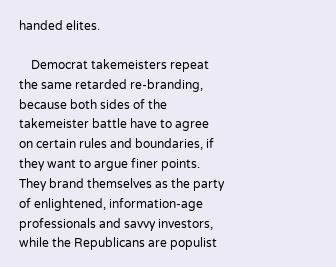handed elites.

    Democrat takemeisters repeat the same retarded re-branding, because both sides of the takemeister battle have to agree on certain rules and boundaries, if they want to argue finer points. They brand themselves as the party of enlightened, information-age professionals and savvy investors, while the Republicans are populist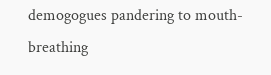demogogues pandering to mouth-breathing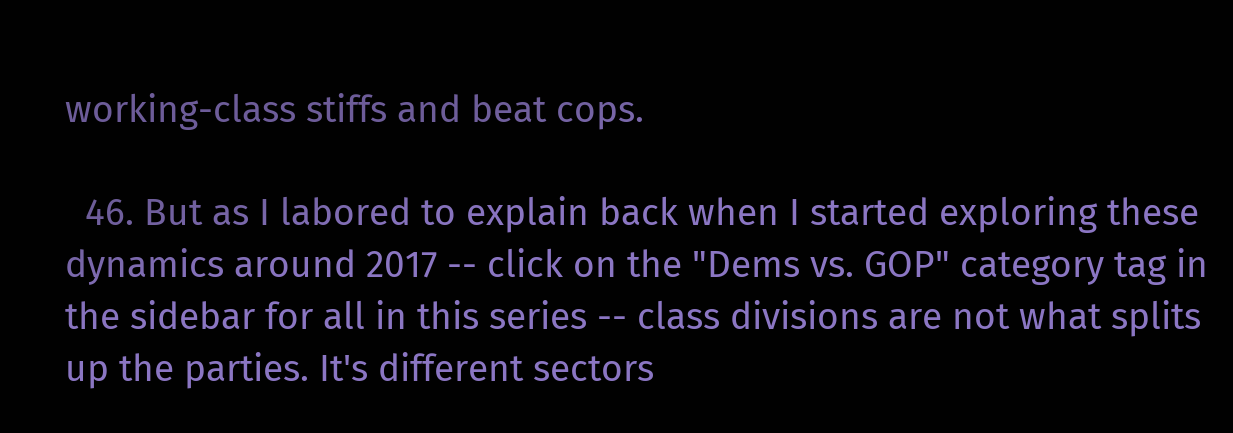working-class stiffs and beat cops.

  46. But as I labored to explain back when I started exploring these dynamics around 2017 -- click on the "Dems vs. GOP" category tag in the sidebar for all in this series -- class divisions are not what splits up the parties. It's different sectors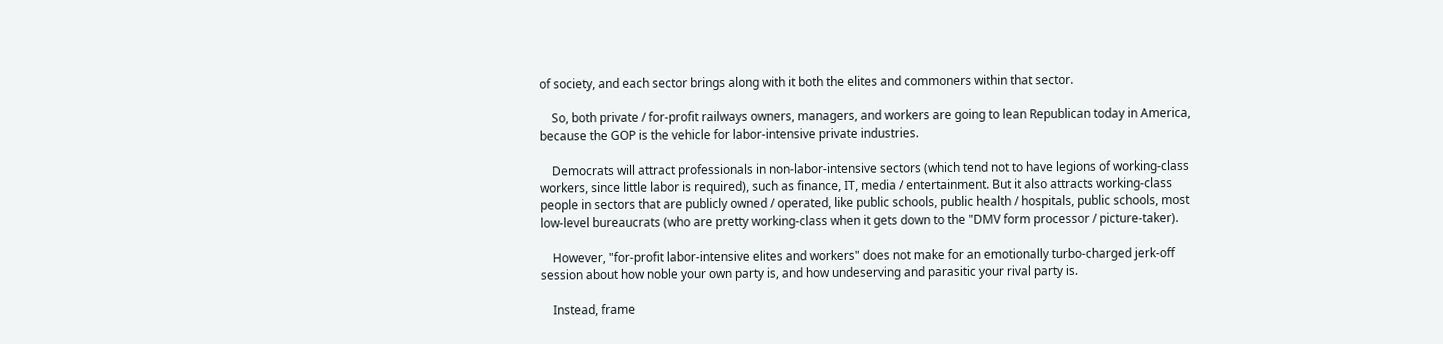of society, and each sector brings along with it both the elites and commoners within that sector.

    So, both private / for-profit railways owners, managers, and workers are going to lean Republican today in America, because the GOP is the vehicle for labor-intensive private industries.

    Democrats will attract professionals in non-labor-intensive sectors (which tend not to have legions of working-class workers, since little labor is required), such as finance, IT, media / entertainment. But it also attracts working-class people in sectors that are publicly owned / operated, like public schools, public health / hospitals, public schools, most low-level bureaucrats (who are pretty working-class when it gets down to the "DMV form processor / picture-taker).

    However, "for-profit labor-intensive elites and workers" does not make for an emotionally turbo-charged jerk-off session about how noble your own party is, and how undeserving and parasitic your rival party is.

    Instead, frame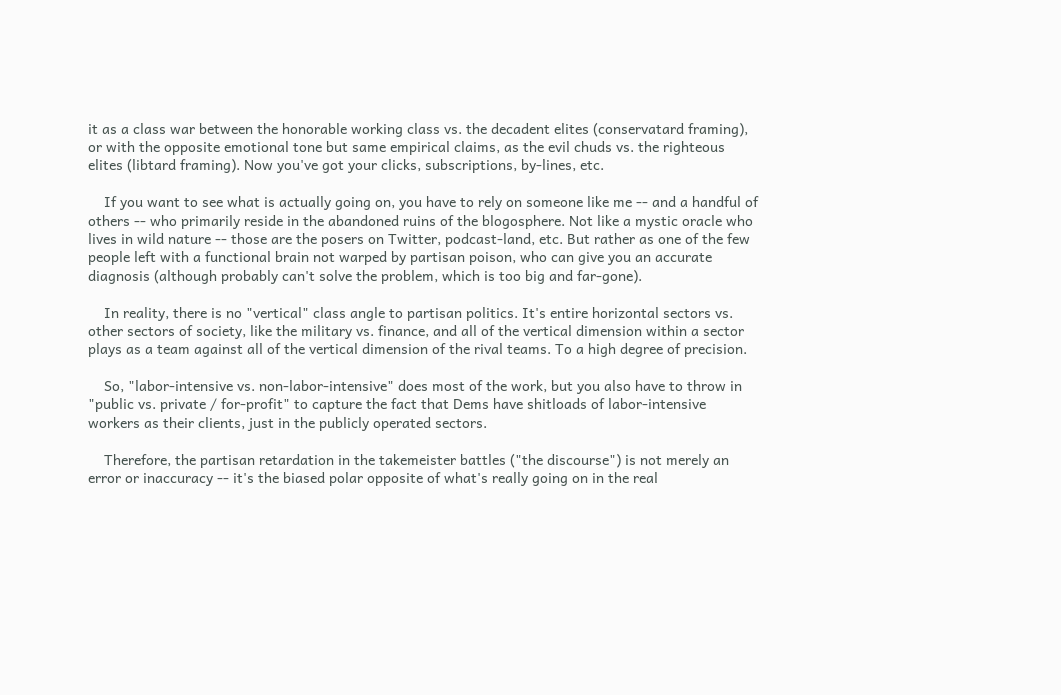it as a class war between the honorable working class vs. the decadent elites (conservatard framing), or with the opposite emotional tone but same empirical claims, as the evil chuds vs. the righteous elites (libtard framing). Now you've got your clicks, subscriptions, by-lines, etc.

    If you want to see what is actually going on, you have to rely on someone like me -- and a handful of others -- who primarily reside in the abandoned ruins of the blogosphere. Not like a mystic oracle who lives in wild nature -- those are the posers on Twitter, podcast-land, etc. But rather as one of the few people left with a functional brain not warped by partisan poison, who can give you an accurate diagnosis (although probably can't solve the problem, which is too big and far-gone).

    In reality, there is no "vertical" class angle to partisan politics. It's entire horizontal sectors vs. other sectors of society, like the military vs. finance, and all of the vertical dimension within a sector plays as a team against all of the vertical dimension of the rival teams. To a high degree of precision.

    So, "labor-intensive vs. non-labor-intensive" does most of the work, but you also have to throw in "public vs. private / for-profit" to capture the fact that Dems have shitloads of labor-intensive workers as their clients, just in the publicly operated sectors.

    Therefore, the partisan retardation in the takemeister battles ("the discourse") is not merely an error or inaccuracy -- it's the biased polar opposite of what's really going on in the real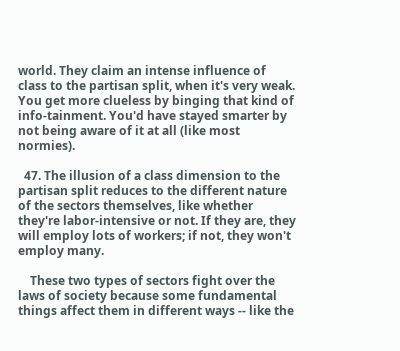world. They claim an intense influence of class to the partisan split, when it's very weak. You get more clueless by binging that kind of info-tainment. You'd have stayed smarter by not being aware of it at all (like most normies).

  47. The illusion of a class dimension to the partisan split reduces to the different nature of the sectors themselves, like whether they're labor-intensive or not. If they are, they will employ lots of workers; if not, they won't employ many.

    These two types of sectors fight over the laws of society because some fundamental things affect them in different ways -- like the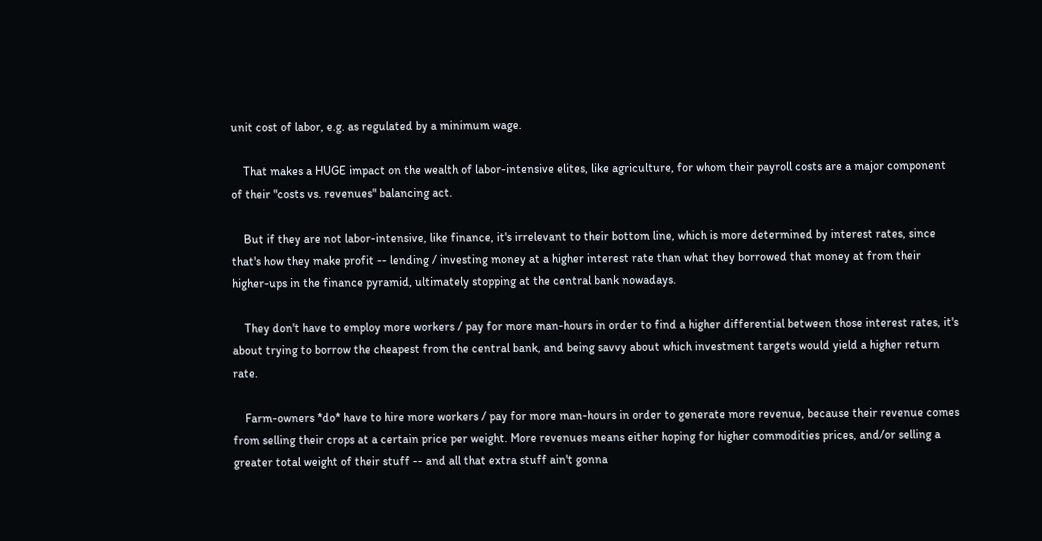unit cost of labor, e.g. as regulated by a minimum wage.

    That makes a HUGE impact on the wealth of labor-intensive elites, like agriculture, for whom their payroll costs are a major component of their "costs vs. revenues" balancing act.

    But if they are not labor-intensive, like finance, it's irrelevant to their bottom line, which is more determined by interest rates, since that's how they make profit -- lending / investing money at a higher interest rate than what they borrowed that money at from their higher-ups in the finance pyramid, ultimately stopping at the central bank nowadays.

    They don't have to employ more workers / pay for more man-hours in order to find a higher differential between those interest rates, it's about trying to borrow the cheapest from the central bank, and being savvy about which investment targets would yield a higher return rate.

    Farm-owners *do* have to hire more workers / pay for more man-hours in order to generate more revenue, because their revenue comes from selling their crops at a certain price per weight. More revenues means either hoping for higher commodities prices, and/or selling a greater total weight of their stuff -- and all that extra stuff ain't gonna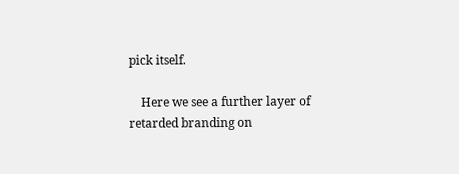pick itself.

    Here we see a further layer of retarded branding on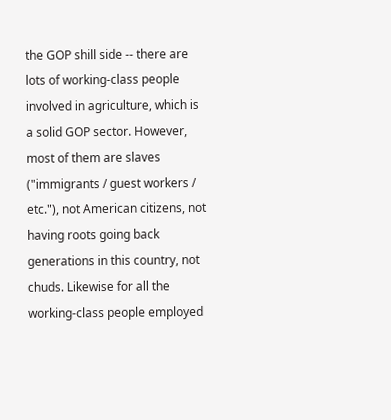the GOP shill side -- there are lots of working-class people involved in agriculture, which is a solid GOP sector. However, most of them are slaves ("immigrants / guest workers / etc."), not American citizens, not having roots going back generations in this country, not chuds. Likewise for all the working-class people employed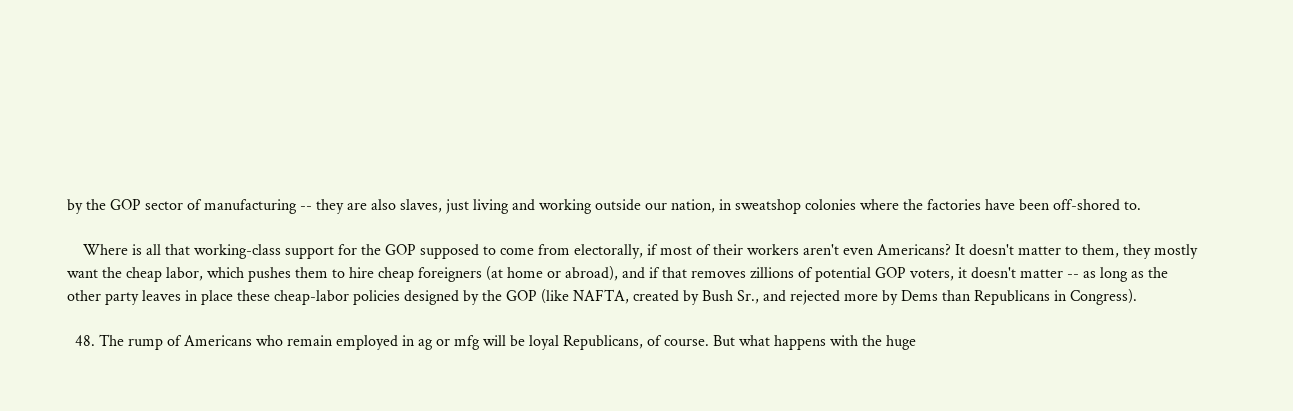by the GOP sector of manufacturing -- they are also slaves, just living and working outside our nation, in sweatshop colonies where the factories have been off-shored to.

    Where is all that working-class support for the GOP supposed to come from electorally, if most of their workers aren't even Americans? It doesn't matter to them, they mostly want the cheap labor, which pushes them to hire cheap foreigners (at home or abroad), and if that removes zillions of potential GOP voters, it doesn't matter -- as long as the other party leaves in place these cheap-labor policies designed by the GOP (like NAFTA, created by Bush Sr., and rejected more by Dems than Republicans in Congress).

  48. The rump of Americans who remain employed in ag or mfg will be loyal Republicans, of course. But what happens with the huge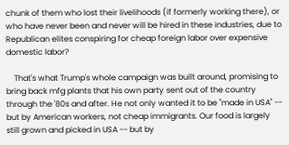chunk of them who lost their livelihoods (if formerly working there), or who have never been and never will be hired in these industries, due to Republican elites conspiring for cheap foreign labor over expensive domestic labor?

    That's what Trump's whole campaign was built around, promising to bring back mfg plants that his own party sent out of the country through the '80s and after. He not only wanted it to be "made in USA" -- but by American workers, not cheap immigrants. Our food is largely still grown and picked in USA -- but by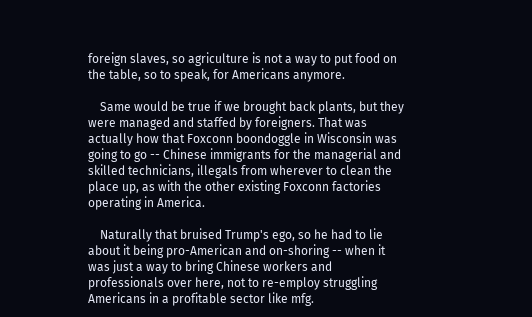foreign slaves, so agriculture is not a way to put food on the table, so to speak, for Americans anymore.

    Same would be true if we brought back plants, but they were managed and staffed by foreigners. That was actually how that Foxconn boondoggle in Wisconsin was going to go -- Chinese immigrants for the managerial and skilled technicians, illegals from wherever to clean the place up, as with the other existing Foxconn factories operating in America.

    Naturally that bruised Trump's ego, so he had to lie about it being pro-American and on-shoring -- when it was just a way to bring Chinese workers and professionals over here, not to re-employ struggling Americans in a profitable sector like mfg.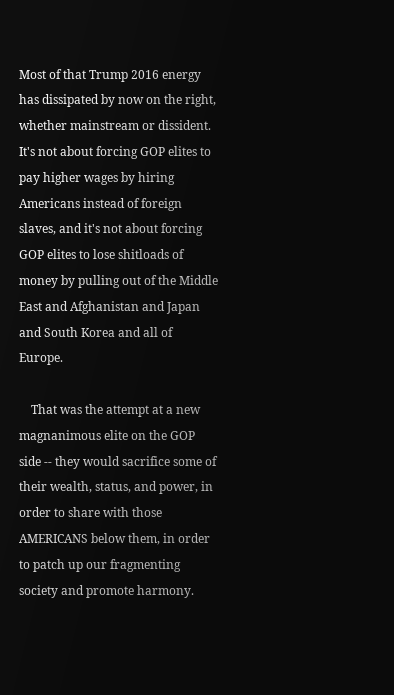Most of that Trump 2016 energy has dissipated by now on the right, whether mainstream or dissident. It's not about forcing GOP elites to pay higher wages by hiring Americans instead of foreign slaves, and it's not about forcing GOP elites to lose shitloads of money by pulling out of the Middle East and Afghanistan and Japan and South Korea and all of Europe.

    That was the attempt at a new magnanimous elite on the GOP side -- they would sacrifice some of their wealth, status, and power, in order to share with those AMERICANS below them, in order to patch up our fragmenting society and promote harmony.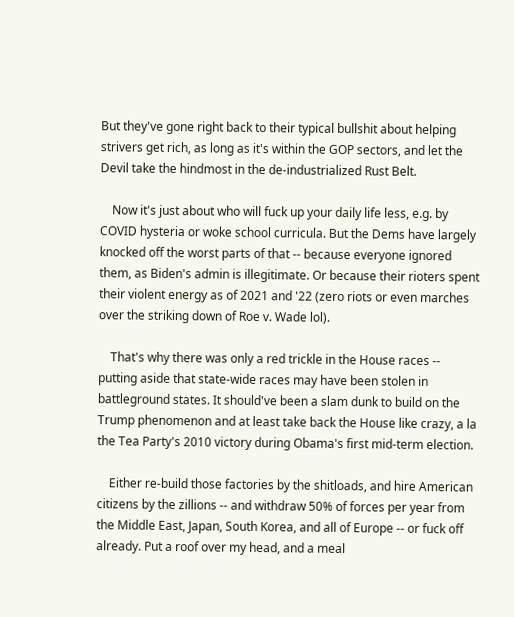But they've gone right back to their typical bullshit about helping strivers get rich, as long as it's within the GOP sectors, and let the Devil take the hindmost in the de-industrialized Rust Belt.

    Now it's just about who will fuck up your daily life less, e.g. by COVID hysteria or woke school curricula. But the Dems have largely knocked off the worst parts of that -- because everyone ignored them, as Biden's admin is illegitimate. Or because their rioters spent their violent energy as of 2021 and '22 (zero riots or even marches over the striking down of Roe v. Wade lol).

    That's why there was only a red trickle in the House races -- putting aside that state-wide races may have been stolen in battleground states. It should've been a slam dunk to build on the Trump phenomenon and at least take back the House like crazy, a la the Tea Party's 2010 victory during Obama's first mid-term election.

    Either re-build those factories by the shitloads, and hire American citizens by the zillions -- and withdraw 50% of forces per year from the Middle East, Japan, South Korea, and all of Europe -- or fuck off already. Put a roof over my head, and a meal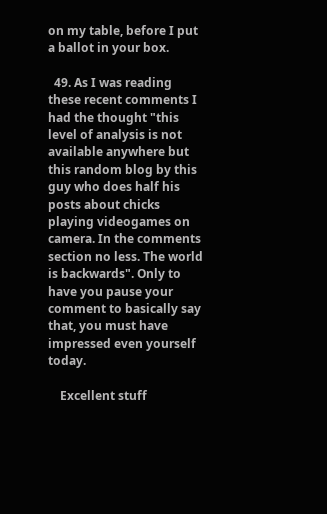on my table, before I put a ballot in your box.

  49. As I was reading these recent comments I had the thought "this level of analysis is not available anywhere but this random blog by this guy who does half his posts about chicks playing videogames on camera. In the comments section no less. The world is backwards". Only to have you pause your comment to basically say that, you must have impressed even yourself today.

    Excellent stuff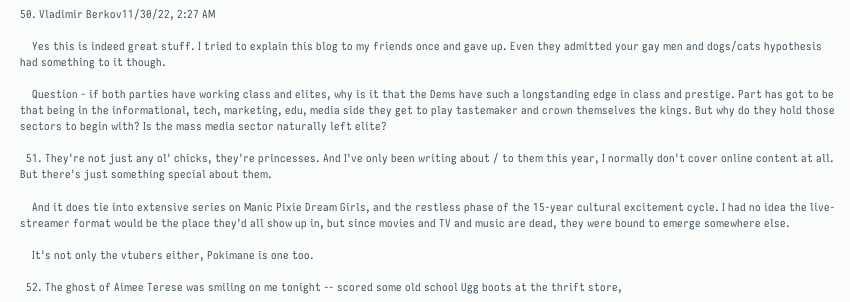50. Vladimir Berkov11/30/22, 2:27 AM

    Yes this is indeed great stuff. I tried to explain this blog to my friends once and gave up. Even they admitted your gay men and dogs/cats hypothesis had something to it though.

    Question - if both parties have working class and elites, why is it that the Dems have such a longstanding edge in class and prestige. Part has got to be that being in the informational, tech, marketing, edu, media side they get to play tastemaker and crown themselves the kings. But why do they hold those sectors to begin with? Is the mass media sector naturally left elite?

  51. They're not just any ol' chicks, they're princesses. And I've only been writing about / to them this year, I normally don't cover online content at all. But there's just something special about them.

    And it does tie into extensive series on Manic Pixie Dream Girls, and the restless phase of the 15-year cultural excitement cycle. I had no idea the live-streamer format would be the place they'd all show up in, but since movies and TV and music are dead, they were bound to emerge somewhere else.

    It's not only the vtubers either, Pokimane is one too.

  52. The ghost of Aimee Terese was smiling on me tonight -- scored some old school Ugg boots at the thrift store,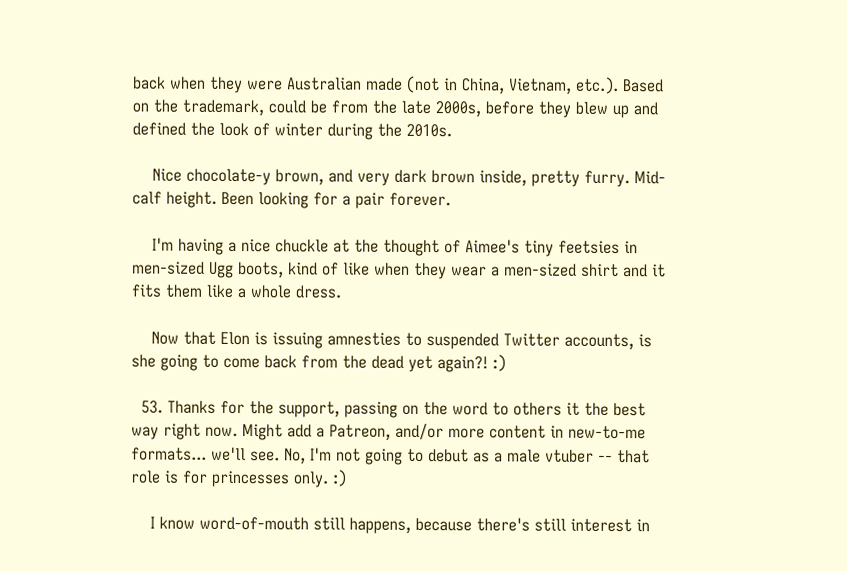back when they were Australian made (not in China, Vietnam, etc.). Based on the trademark, could be from the late 2000s, before they blew up and defined the look of winter during the 2010s.

    Nice chocolate-y brown, and very dark brown inside, pretty furry. Mid-calf height. Been looking for a pair forever.

    I'm having a nice chuckle at the thought of Aimee's tiny feetsies in men-sized Ugg boots, kind of like when they wear a men-sized shirt and it fits them like a whole dress.

    Now that Elon is issuing amnesties to suspended Twitter accounts, is she going to come back from the dead yet again?! :)

  53. Thanks for the support, passing on the word to others it the best way right now. Might add a Patreon, and/or more content in new-to-me formats... we'll see. No, I'm not going to debut as a male vtuber -- that role is for princesses only. :)

    I know word-of-mouth still happens, because there's still interest in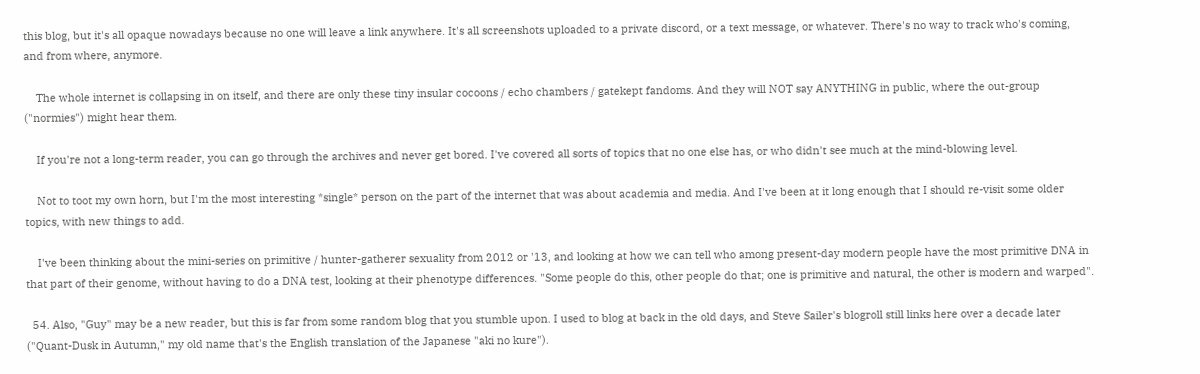this blog, but it's all opaque nowadays because no one will leave a link anywhere. It's all screenshots uploaded to a private discord, or a text message, or whatever. There's no way to track who's coming, and from where, anymore.

    The whole internet is collapsing in on itself, and there are only these tiny insular cocoons / echo chambers / gatekept fandoms. And they will NOT say ANYTHING in public, where the out-group ("normies") might hear them.

    If you're not a long-term reader, you can go through the archives and never get bored. I've covered all sorts of topics that no one else has, or who didn't see much at the mind-blowing level.

    Not to toot my own horn, but I'm the most interesting *single* person on the part of the internet that was about academia and media. And I've been at it long enough that I should re-visit some older topics, with new things to add.

    I've been thinking about the mini-series on primitive / hunter-gatherer sexuality from 2012 or '13, and looking at how we can tell who among present-day modern people have the most primitive DNA in that part of their genome, without having to do a DNA test, looking at their phenotype differences. "Some people do this, other people do that; one is primitive and natural, the other is modern and warped".

  54. Also, "Guy" may be a new reader, but this is far from some random blog that you stumble upon. I used to blog at back in the old days, and Steve Sailer's blogroll still links here over a decade later ("Quant-Dusk in Autumn," my old name that's the English translation of the Japanese "aki no kure").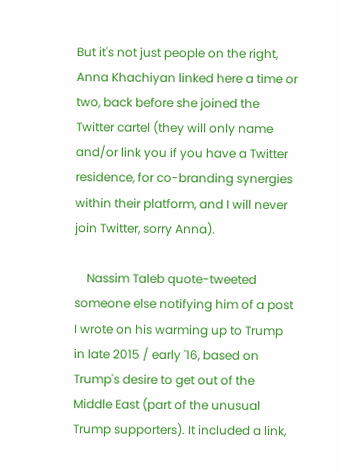But it's not just people on the right, Anna Khachiyan linked here a time or two, back before she joined the Twitter cartel (they will only name and/or link you if you have a Twitter residence, for co-branding synergies within their platform, and I will never join Twitter, sorry Anna).

    Nassim Taleb quote-tweeted someone else notifying him of a post I wrote on his warming up to Trump in late 2015 / early '16, based on Trump's desire to get out of the Middle East (part of the unusual Trump supporters). It included a link,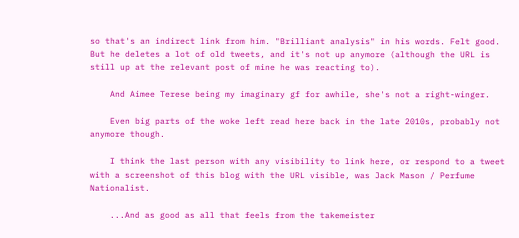so that's an indirect link from him. "Brilliant analysis" in his words. Felt good. But he deletes a lot of old tweets, and it's not up anymore (although the URL is still up at the relevant post of mine he was reacting to).

    And Aimee Terese being my imaginary gf for awhile, she's not a right-winger.

    Even big parts of the woke left read here back in the late 2010s, probably not anymore though.

    I think the last person with any visibility to link here, or respond to a tweet with a screenshot of this blog with the URL visible, was Jack Mason / Perfume Nationalist.

    ...And as good as all that feels from the takemeister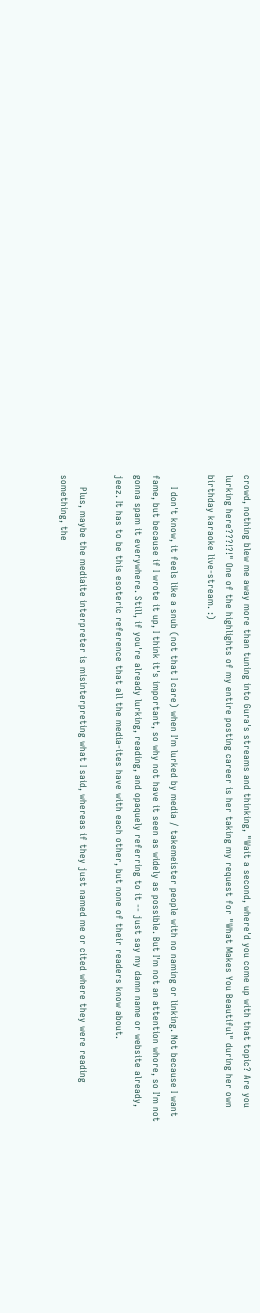crowd, nothing blew me away more than tuning into Gura's streams and thinking, "Wait a second, where'd you come up with that topic? Are you lurking here???!?!" One of the highlights of my entire posting career is her taking my request for "What Makes You Beautiful" during her own birthday karaoke live-stream. :)

    I don't know, it feels like a snub (not that I care) when I'm lurked by media / takemeister people with no naming or linking. Not because I want fame, but because if I wrote it up, I think it's important, so why not have it seen as widely as possible. But I'm not an attention whore, so I'm not gonna spam it everywhere. Still, if you're already lurking, reading, and opaquely referring to it -- just say my damn name or website already, jeez. It has to be this esoteric reference that all the media-ites have with each other, but none of their readers know about.

    Plus, maybe the mediaite interpreter is misinterpreting what I said, whereas if they just named me or cited where they were reading something, the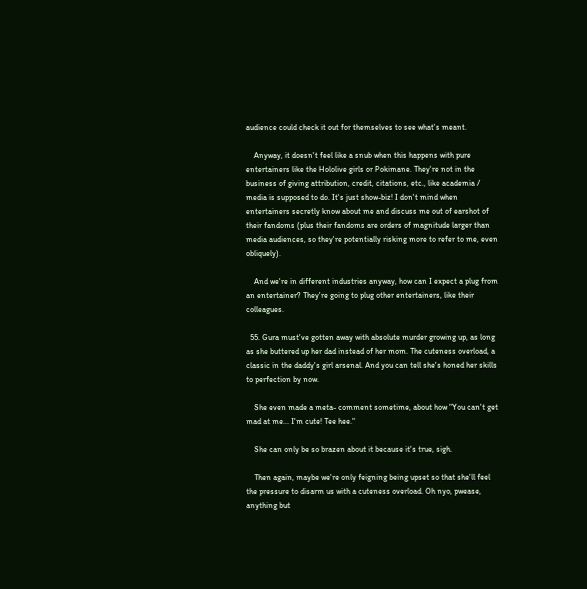audience could check it out for themselves to see what's meant.

    Anyway, it doesn't feel like a snub when this happens with pure entertainers like the Hololive girls or Pokimane. They're not in the business of giving attribution, credit, citations, etc., like academia / media is supposed to do. It's just show-biz! I don't mind when entertainers secretly know about me and discuss me out of earshot of their fandoms (plus their fandoms are orders of magnitude larger than media audiences, so they're potentially risking more to refer to me, even obliquely).

    And we're in different industries anyway, how can I expect a plug from an entertainer? They're going to plug other entertainers, like their colleagues.

  55. Gura must've gotten away with absolute murder growing up, as long as she buttered up her dad instead of her mom. The cuteness overload, a classic in the daddy's girl arsenal. And you can tell she's honed her skills to perfection by now.

    She even made a meta- comment sometime, about how "You can't get mad at me... I'm cute! Tee hee."

    She can only be so brazen about it because it's true, sigh.

    Then again, maybe we're only feigning being upset so that she'll feel the pressure to disarm us with a cuteness overload. Oh nyo, pwease, anything but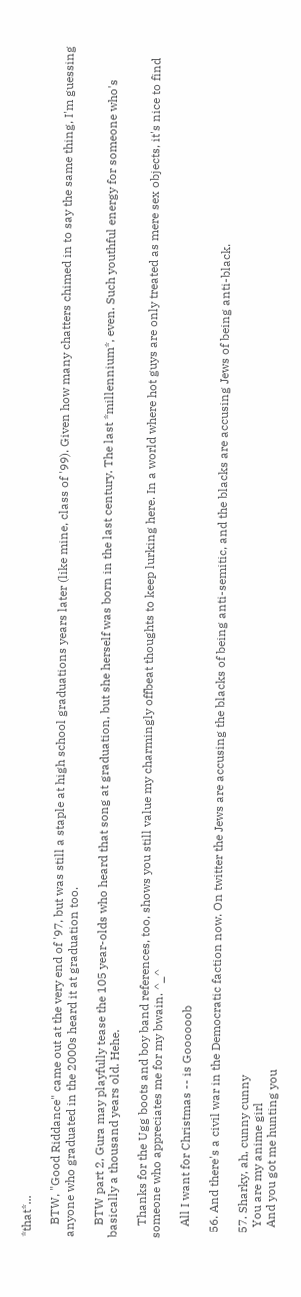*that*...

    BTW, "Good Riddance" came out at the very end of '97, but was still a staple at high school graduations years later (like mine, class of '99). Given how many chatters chimed in to say the same thing, I'm guessing anyone who graduated in the 2000s heard it at graduation too.

    BTW part 2, Gura may playfully tease the 105 year-olds who heard that song at graduation, but she herself was born in the last century. The last *millennium*, even. Such youthful energy for someone who's basically a thousand years old. Hehe.

    Thanks for the Ugg boots and boy band references, too, shows you still value my charmingly offbeat thoughts to keep lurking here. In a world where hot guys are only treated as mere sex objects, it's nice to find someone who appreciates me for my bwain. ^_^

    All I want for Christmas -- is Goooooob

  56. And there's a civil war in the Democratic faction now. On twitter the Jews are accusing the blacks of being anti-semitic, and the blacks are accusing Jews of being anti-black.

  57. Sharky, ah, cunny cunny
    You are my anime girl
    And you got me hunting you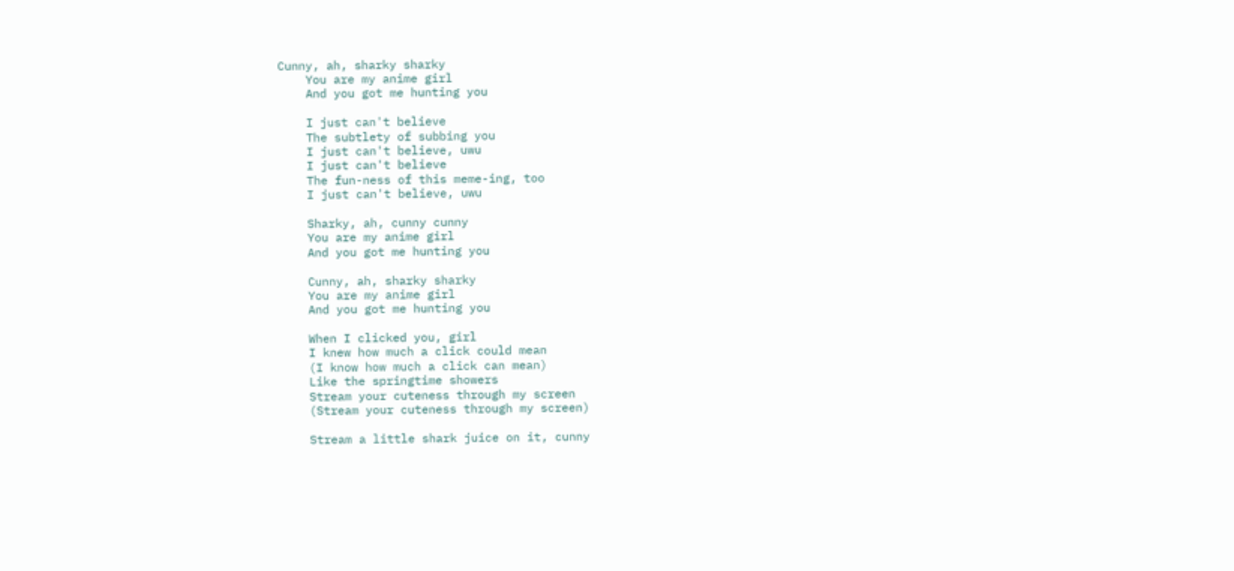Cunny, ah, sharky sharky
    You are my anime girl
    And you got me hunting you

    I just can't believe
    The subtlety of subbing you
    I just can't believe, uwu
    I just can't believe
    The fun-ness of this meme-ing, too
    I just can't believe, uwu

    Sharky, ah, cunny cunny
    You are my anime girl
    And you got me hunting you

    Cunny, ah, sharky sharky
    You are my anime girl
    And you got me hunting you

    When I clicked you, girl
    I knew how much a click could mean
    (I know how much a click can mean)
    Like the springtime showers
    Stream your cuteness through my screen
    (Stream your cuteness through my screen)

    Stream a little shark juice on it, cunny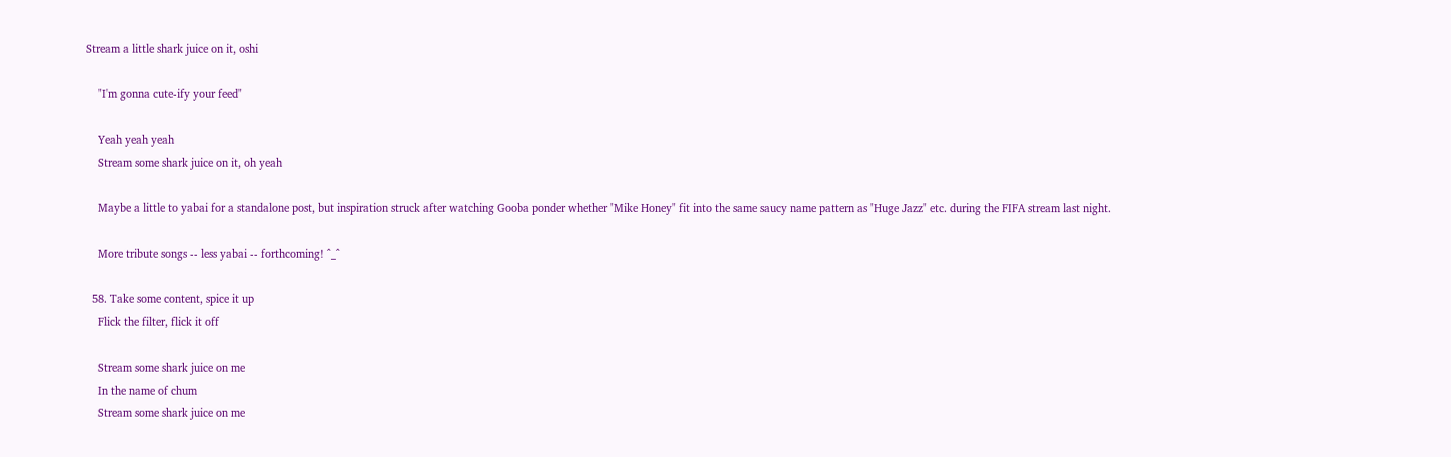Stream a little shark juice on it, oshi

    "I'm gonna cute-ify your feed"

    Yeah yeah yeah
    Stream some shark juice on it, oh yeah

    Maybe a little to yabai for a standalone post, but inspiration struck after watching Gooba ponder whether "Mike Honey" fit into the same saucy name pattern as "Huge Jazz" etc. during the FIFA stream last night.

    More tribute songs -- less yabai -- forthcoming! ^_^

  58. Take some content, spice it up
    Flick the filter, flick it off

    Stream some shark juice on me
    In the name of chum
    Stream some shark juice on me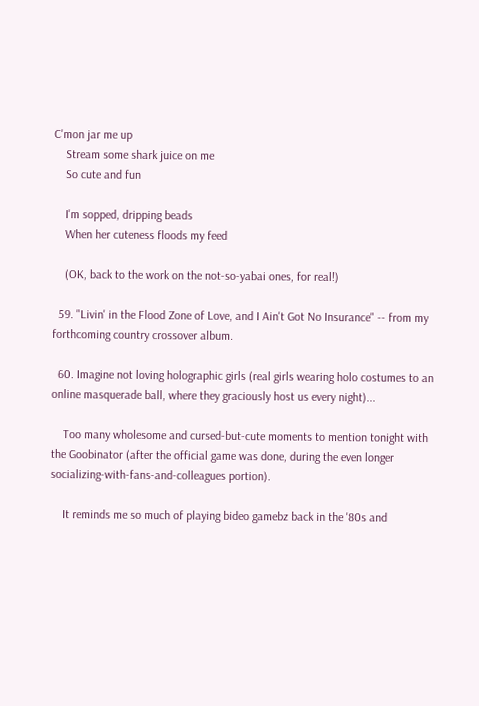C'mon jar me up
    Stream some shark juice on me
    So cute and fun

    I'm sopped, dripping beads
    When her cuteness floods my feed

    (OK, back to the work on the not-so-yabai ones, for real!)

  59. "Livin' in the Flood Zone of Love, and I Ain't Got No Insurance" -- from my forthcoming country crossover album.

  60. Imagine not loving holographic girls (real girls wearing holo costumes to an online masquerade ball, where they graciously host us every night)...

    Too many wholesome and cursed-but-cute moments to mention tonight with the Goobinator (after the official game was done, during the even longer socializing-with-fans-and-colleagues portion).

    It reminds me so much of playing bideo gamebz back in the '80s and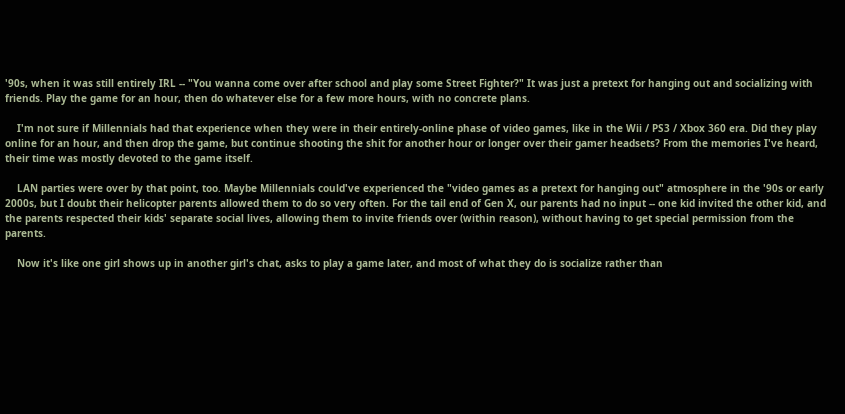'90s, when it was still entirely IRL -- "You wanna come over after school and play some Street Fighter?" It was just a pretext for hanging out and socializing with friends. Play the game for an hour, then do whatever else for a few more hours, with no concrete plans.

    I'm not sure if Millennials had that experience when they were in their entirely-online phase of video games, like in the Wii / PS3 / Xbox 360 era. Did they play online for an hour, and then drop the game, but continue shooting the shit for another hour or longer over their gamer headsets? From the memories I've heard, their time was mostly devoted to the game itself.

    LAN parties were over by that point, too. Maybe Millennials could've experienced the "video games as a pretext for hanging out" atmosphere in the '90s or early 2000s, but I doubt their helicopter parents allowed them to do so very often. For the tail end of Gen X, our parents had no input -- one kid invited the other kid, and the parents respected their kids' separate social lives, allowing them to invite friends over (within reason), without having to get special permission from the parents.

    Now it's like one girl shows up in another girl's chat, asks to play a game later, and most of what they do is socialize rather than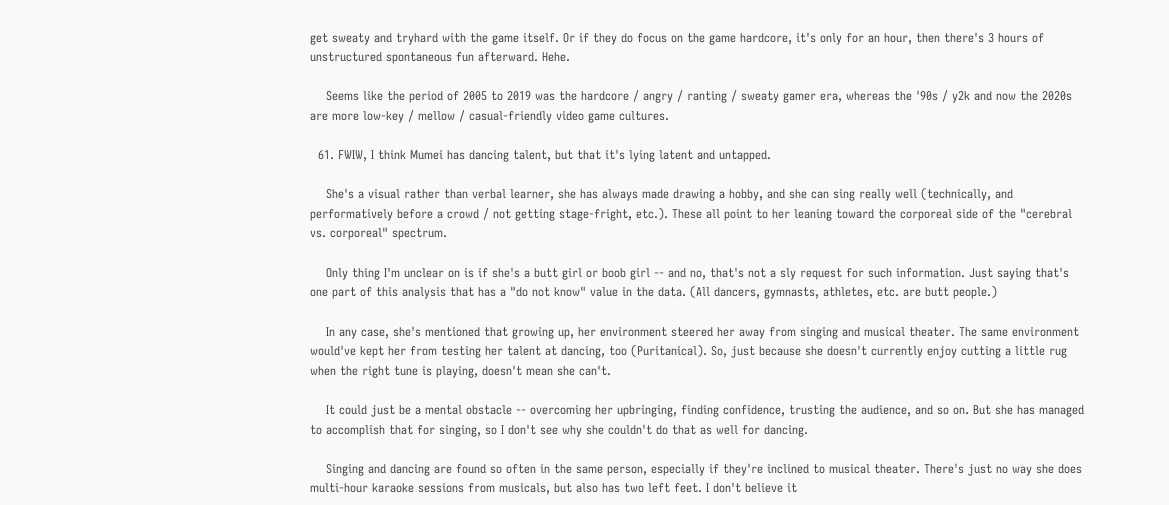get sweaty and tryhard with the game itself. Or if they do focus on the game hardcore, it's only for an hour, then there's 3 hours of unstructured spontaneous fun afterward. Hehe.

    Seems like the period of 2005 to 2019 was the hardcore / angry / ranting / sweaty gamer era, whereas the '90s / y2k and now the 2020s are more low-key / mellow / casual-friendly video game cultures.

  61. FWIW, I think Mumei has dancing talent, but that it's lying latent and untapped.

    She's a visual rather than verbal learner, she has always made drawing a hobby, and she can sing really well (technically, and performatively before a crowd / not getting stage-fright, etc.). These all point to her leaning toward the corporeal side of the "cerebral vs. corporeal" spectrum.

    Only thing I'm unclear on is if she's a butt girl or boob girl -- and no, that's not a sly request for such information. Just saying that's one part of this analysis that has a "do not know" value in the data. (All dancers, gymnasts, athletes, etc. are butt people.)

    In any case, she's mentioned that growing up, her environment steered her away from singing and musical theater. The same environment would've kept her from testing her talent at dancing, too (Puritanical). So, just because she doesn't currently enjoy cutting a little rug when the right tune is playing, doesn't mean she can't.

    It could just be a mental obstacle -- overcoming her upbringing, finding confidence, trusting the audience, and so on. But she has managed to accomplish that for singing, so I don't see why she couldn't do that as well for dancing.

    Singing and dancing are found so often in the same person, especially if they're inclined to musical theater. There's just no way she does multi-hour karaoke sessions from musicals, but also has two left feet. I don't believe it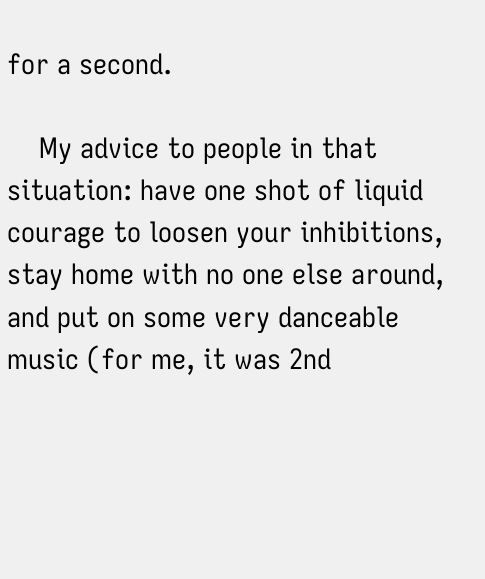for a second.

    My advice to people in that situation: have one shot of liquid courage to loosen your inhibitions, stay home with no one else around, and put on some very danceable music (for me, it was 2nd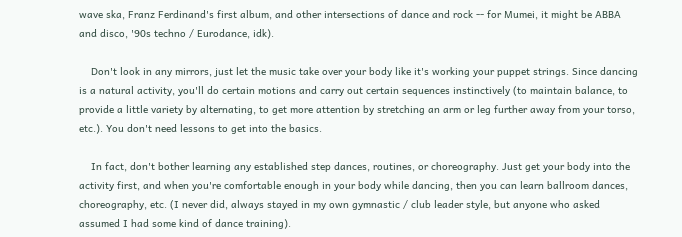wave ska, Franz Ferdinand's first album, and other intersections of dance and rock -- for Mumei, it might be ABBA and disco, '90s techno / Eurodance, idk).

    Don't look in any mirrors, just let the music take over your body like it's working your puppet strings. Since dancing is a natural activity, you'll do certain motions and carry out certain sequences instinctively (to maintain balance, to provide a little variety by alternating, to get more attention by stretching an arm or leg further away from your torso, etc.). You don't need lessons to get into the basics.

    In fact, don't bother learning any established step dances, routines, or choreography. Just get your body into the activity first, and when you're comfortable enough in your body while dancing, then you can learn ballroom dances, choreography, etc. (I never did, always stayed in my own gymnastic / club leader style, but anyone who asked assumed I had some kind of dance training).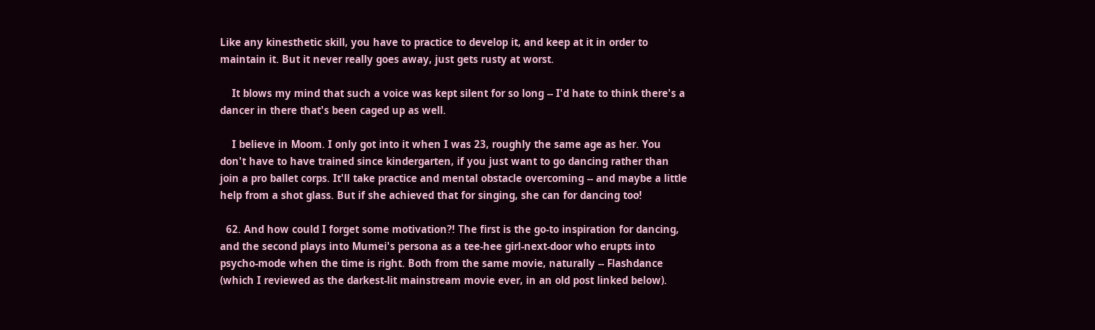Like any kinesthetic skill, you have to practice to develop it, and keep at it in order to maintain it. But it never really goes away, just gets rusty at worst.

    It blows my mind that such a voice was kept silent for so long -- I'd hate to think there's a dancer in there that's been caged up as well.

    I believe in Moom. I only got into it when I was 23, roughly the same age as her. You don't have to have trained since kindergarten, if you just want to go dancing rather than join a pro ballet corps. It'll take practice and mental obstacle overcoming -- and maybe a little help from a shot glass. But if she achieved that for singing, she can for dancing too!

  62. And how could I forget some motivation?! The first is the go-to inspiration for dancing, and the second plays into Mumei's persona as a tee-hee girl-next-door who erupts into psycho-mode when the time is right. Both from the same movie, naturally -- Flashdance (which I reviewed as the darkest-lit mainstream movie ever, in an old post linked below).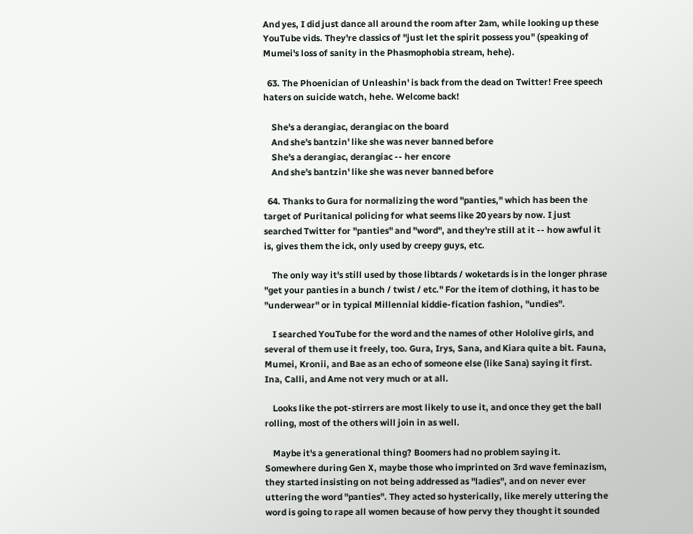And yes, I did just dance all around the room after 2am, while looking up these YouTube vids. They're classics of "just let the spirit possess you" (speaking of Mumei's loss of sanity in the Phasmophobia stream, hehe).

  63. The Phoenician of Unleashin' is back from the dead on Twitter! Free speech haters on suicide watch, hehe. Welcome back!

    She's a derangiac, derangiac on the board
    And she's bantzin' like she was never banned before
    She's a derangiac, derangiac -- her encore
    And she's bantzin' like she was never banned before

  64. Thanks to Gura for normalizing the word "panties," which has been the target of Puritanical policing for what seems like 20 years by now. I just searched Twitter for "panties" and "word", and they're still at it -- how awful it is, gives them the ick, only used by creepy guys, etc.

    The only way it's still used by those libtards / woketards is in the longer phrase "get your panties in a bunch / twist / etc." For the item of clothing, it has to be "underwear" or in typical Millennial kiddie-fication fashion, "undies".

    I searched YouTube for the word and the names of other Hololive girls, and several of them use it freely, too. Gura, Irys, Sana, and Kiara quite a bit. Fauna, Mumei, Kronii, and Bae as an echo of someone else (like Sana) saying it first. Ina, Calli, and Ame not very much or at all.

    Looks like the pot-stirrers are most likely to use it, and once they get the ball rolling, most of the others will join in as well.

    Maybe it's a generational thing? Boomers had no problem saying it. Somewhere during Gen X, maybe those who imprinted on 3rd wave feminazism, they started insisting on not being addressed as "ladies", and on never ever uttering the word "panties". They acted so hysterically, like merely uttering the word is going to rape all women because of how pervy they thought it sounded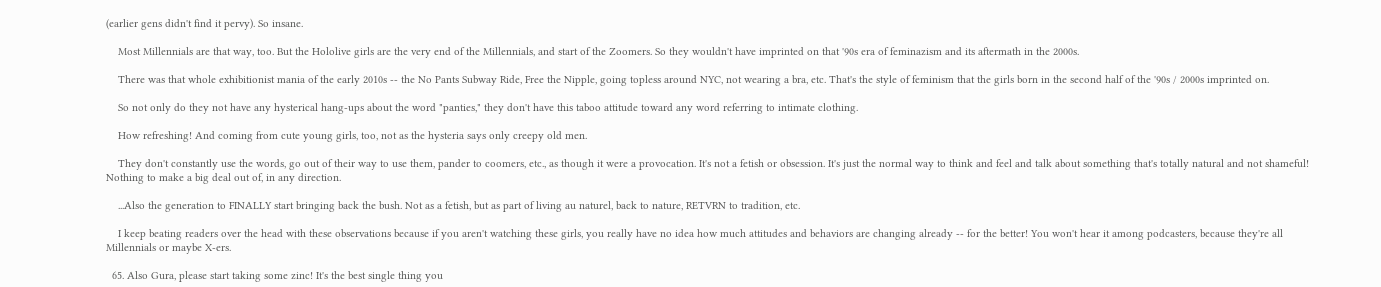(earlier gens didn't find it pervy). So insane.

    Most Millennials are that way, too. But the Hololive girls are the very end of the Millennials, and start of the Zoomers. So they wouldn't have imprinted on that '90s era of feminazism and its aftermath in the 2000s.

    There was that whole exhibitionist mania of the early 2010s -- the No Pants Subway Ride, Free the Nipple, going topless around NYC, not wearing a bra, etc. That's the style of feminism that the girls born in the second half of the '90s / 2000s imprinted on.

    So not only do they not have any hysterical hang-ups about the word "panties," they don't have this taboo attitude toward any word referring to intimate clothing.

    How refreshing! And coming from cute young girls, too, not as the hysteria says only creepy old men.

    They don't constantly use the words, go out of their way to use them, pander to coomers, etc., as though it were a provocation. It's not a fetish or obsession. It's just the normal way to think and feel and talk about something that's totally natural and not shameful! Nothing to make a big deal out of, in any direction.

    ...Also the generation to FINALLY start bringing back the bush. Not as a fetish, but as part of living au naturel, back to nature, RETVRN to tradition, etc.

    I keep beating readers over the head with these observations because if you aren't watching these girls, you really have no idea how much attitudes and behaviors are changing already -- for the better! You won't hear it among podcasters, because they're all Millennials or maybe X-ers.

  65. Also Gura, please start taking some zinc! It's the best single thing you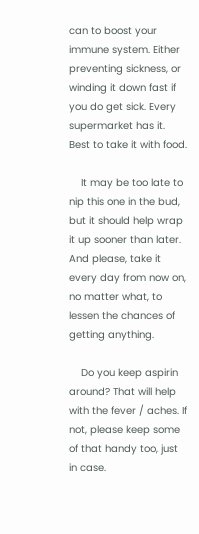can to boost your immune system. Either preventing sickness, or winding it down fast if you do get sick. Every supermarket has it. Best to take it with food.

    It may be too late to nip this one in the bud, but it should help wrap it up sooner than later. And please, take it every day from now on, no matter what, to lessen the chances of getting anything.

    Do you keep aspirin around? That will help with the fever / aches. If not, please keep some of that handy too, just in case.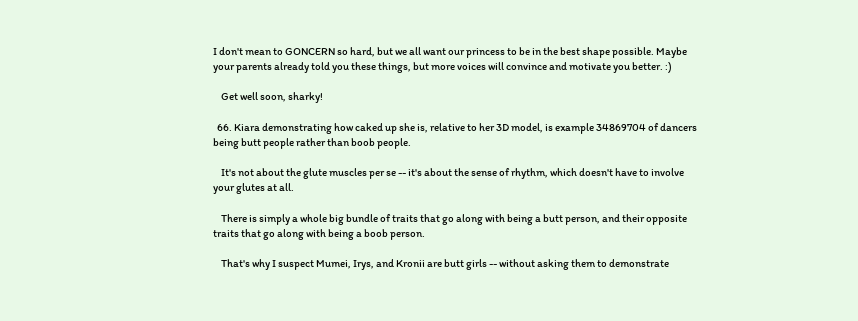I don't mean to GONCERN so hard, but we all want our princess to be in the best shape possible. Maybe your parents already told you these things, but more voices will convince and motivate you better. :)

    Get well soon, sharky!

  66. Kiara demonstrating how caked up she is, relative to her 3D model, is example 34869704 of dancers being butt people rather than boob people.

    It's not about the glute muscles per se -- it's about the sense of rhythm, which doesn't have to involve your glutes at all.

    There is simply a whole big bundle of traits that go along with being a butt person, and their opposite traits that go along with being a boob person.

    That's why I suspect Mumei, Irys, and Kronii are butt girls -- without asking them to demonstrate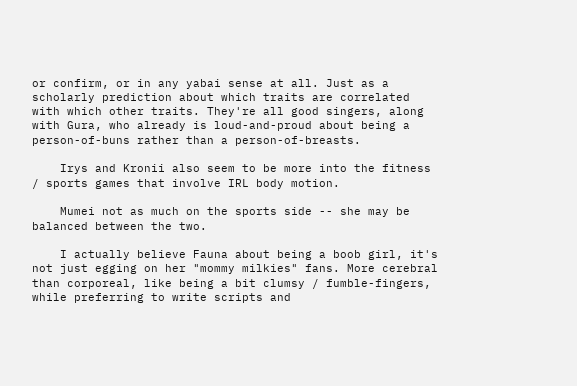or confirm, or in any yabai sense at all. Just as a scholarly prediction about which traits are correlated with which other traits. They're all good singers, along with Gura, who already is loud-and-proud about being a person-of-buns rather than a person-of-breasts.

    Irys and Kronii also seem to be more into the fitness / sports games that involve IRL body motion.

    Mumei not as much on the sports side -- she may be balanced between the two.

    I actually believe Fauna about being a boob girl, it's not just egging on her "mommy milkies" fans. More cerebral than corporeal, like being a bit clumsy / fumble-fingers, while preferring to write scripts and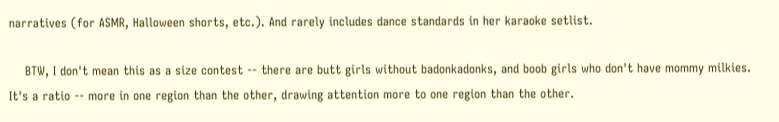narratives (for ASMR, Halloween shorts, etc.). And rarely includes dance standards in her karaoke setlist.

    BTW, I don't mean this as a size contest -- there are butt girls without badonkadonks, and boob girls who don't have mommy milkies. It's a ratio -- more in one region than the other, drawing attention more to one region than the other.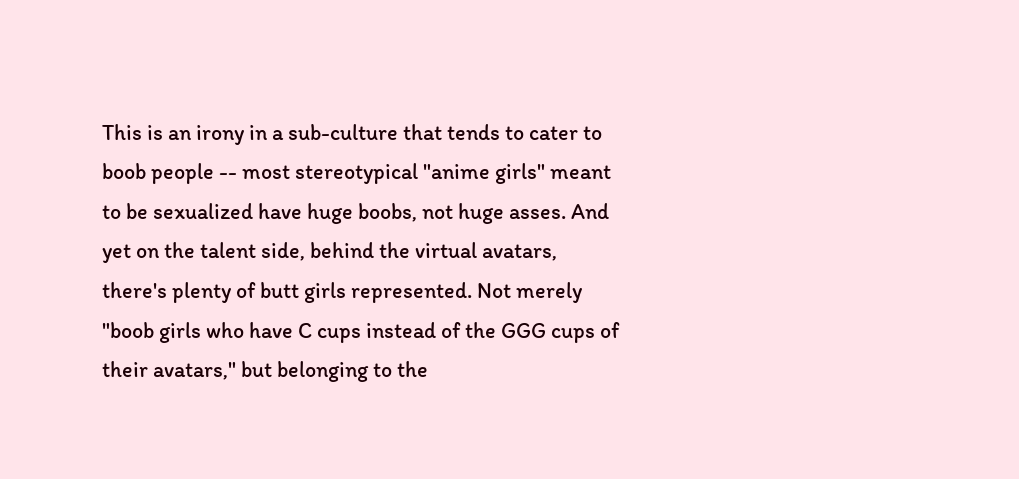This is an irony in a sub-culture that tends to cater to boob people -- most stereotypical "anime girls" meant to be sexualized have huge boobs, not huge asses. And yet on the talent side, behind the virtual avatars, there's plenty of butt girls represented. Not merely "boob girls who have C cups instead of the GGG cups of their avatars," but belonging to the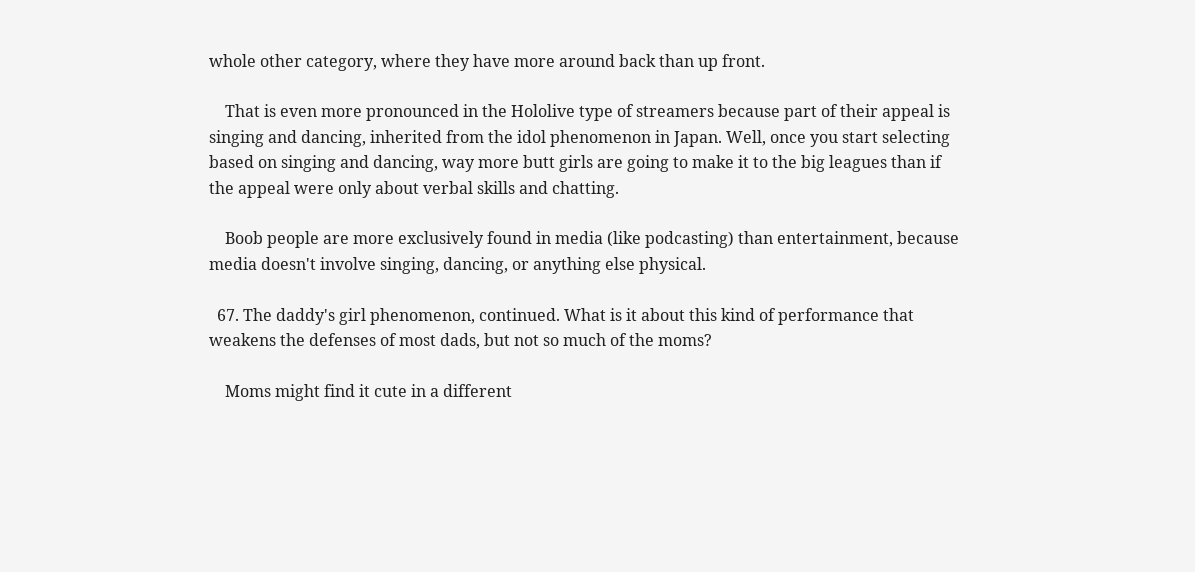whole other category, where they have more around back than up front.

    That is even more pronounced in the Hololive type of streamers because part of their appeal is singing and dancing, inherited from the idol phenomenon in Japan. Well, once you start selecting based on singing and dancing, way more butt girls are going to make it to the big leagues than if the appeal were only about verbal skills and chatting.

    Boob people are more exclusively found in media (like podcasting) than entertainment, because media doesn't involve singing, dancing, or anything else physical.

  67. The daddy's girl phenomenon, continued. What is it about this kind of performance that weakens the defenses of most dads, but not so much of the moms?

    Moms might find it cute in a different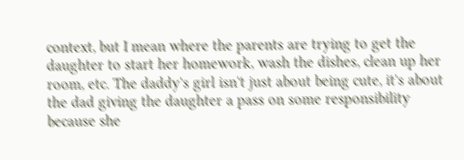context, but I mean where the parents are trying to get the daughter to start her homework, wash the dishes, clean up her room, etc. The daddy's girl isn't just about being cute, it's about the dad giving the daughter a pass on some responsibility because she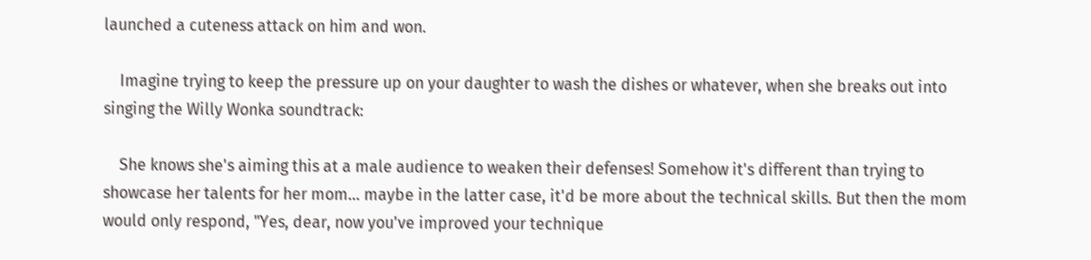launched a cuteness attack on him and won.

    Imagine trying to keep the pressure up on your daughter to wash the dishes or whatever, when she breaks out into singing the Willy Wonka soundtrack:

    She knows she's aiming this at a male audience to weaken their defenses! Somehow it's different than trying to showcase her talents for her mom... maybe in the latter case, it'd be more about the technical skills. But then the mom would only respond, "Yes, dear, now you've improved your technique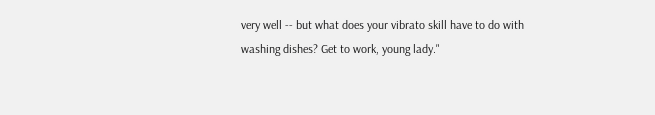very well -- but what does your vibrato skill have to do with washing dishes? Get to work, young lady."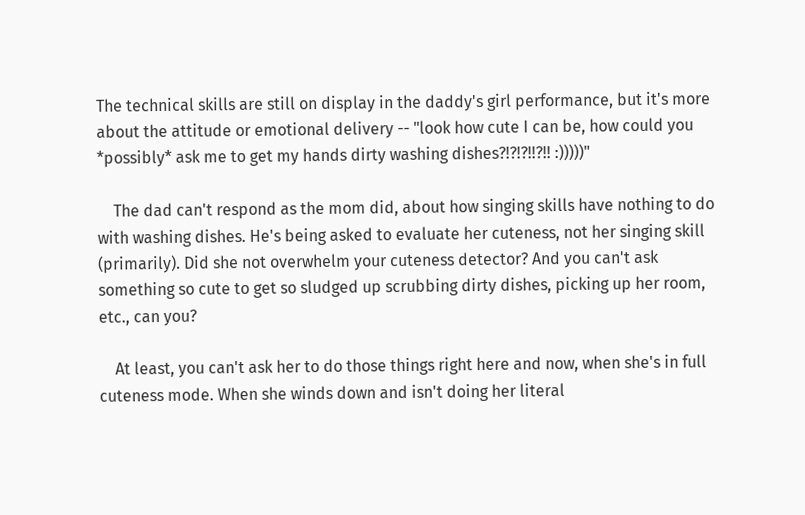The technical skills are still on display in the daddy's girl performance, but it's more about the attitude or emotional delivery -- "look how cute I can be, how could you *possibly* ask me to get my hands dirty washing dishes?!?!?!!?!! :)))))"

    The dad can't respond as the mom did, about how singing skills have nothing to do with washing dishes. He's being asked to evaluate her cuteness, not her singing skill (primarily). Did she not overwhelm your cuteness detector? And you can't ask something so cute to get so sludged up scrubbing dirty dishes, picking up her room, etc., can you?

    At least, you can't ask her to do those things right here and now, when she's in full cuteness mode. When she winds down and isn't doing her literal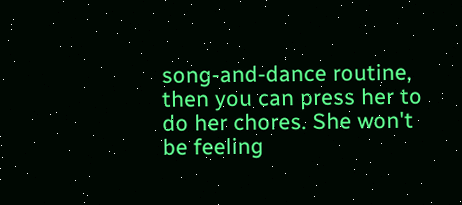song-and-dance routine, then you can press her to do her chores. She won't be feeling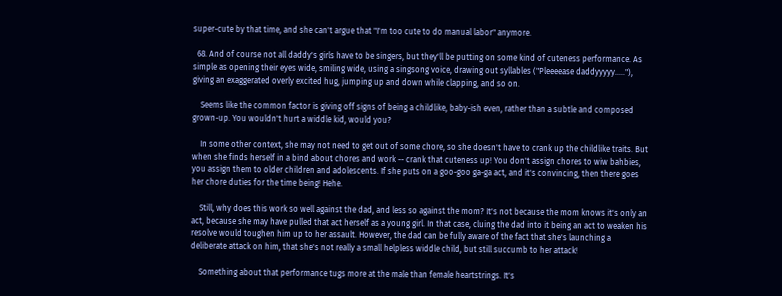super-cute by that time, and she can't argue that "I'm too cute to do manual labor" anymore.

  68. And of course not all daddy's girls have to be singers, but they'll be putting on some kind of cuteness performance. As simple as opening their eyes wide, smiling wide, using a singsong voice, drawing out syllables ("Pleeeease daddyyyyy....."), giving an exaggerated overly excited hug, jumping up and down while clapping, and so on.

    Seems like the common factor is giving off signs of being a childlike, baby-ish even, rather than a subtle and composed grown-up. You wouldn't hurt a widdle kid, would you?

    In some other context, she may not need to get out of some chore, so she doesn't have to crank up the childlike traits. But when she finds herself in a bind about chores and work -- crank that cuteness up! You don't assign chores to wiw bahbies, you assign them to older children and adolescents. If she puts on a goo-goo ga-ga act, and it's convincing, then there goes her chore duties for the time being! Hehe.

    Still, why does this work so well against the dad, and less so against the mom? It's not because the mom knows it's only an act, because she may have pulled that act herself as a young girl. In that case, cluing the dad into it being an act to weaken his resolve would toughen him up to her assault. However, the dad can be fully aware of the fact that she's launching a deliberate attack on him, that she's not really a small helpless widdle child, but still succumb to her attack!

    Something about that performance tugs more at the male than female heartstrings. It's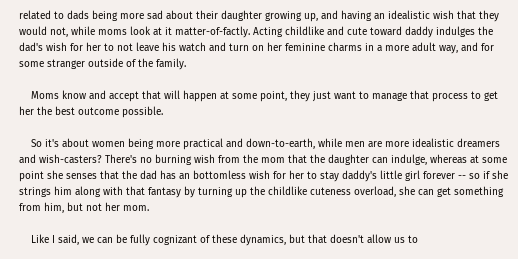related to dads being more sad about their daughter growing up, and having an idealistic wish that they would not, while moms look at it matter-of-factly. Acting childlike and cute toward daddy indulges the dad's wish for her to not leave his watch and turn on her feminine charms in a more adult way, and for some stranger outside of the family.

    Moms know and accept that will happen at some point, they just want to manage that process to get her the best outcome possible.

    So it's about women being more practical and down-to-earth, while men are more idealistic dreamers and wish-casters? There's no burning wish from the mom that the daughter can indulge, whereas at some point she senses that the dad has an bottomless wish for her to stay daddy's little girl forever -- so if she strings him along with that fantasy by turning up the childlike cuteness overload, she can get something from him, but not her mom.

    Like I said, we can be fully cognizant of these dynamics, but that doesn't allow us to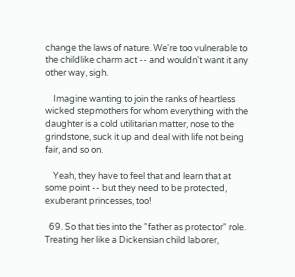change the laws of nature. We're too vulnerable to the childlike charm act -- and wouldn't want it any other way, sigh.

    Imagine wanting to join the ranks of heartless wicked stepmothers for whom everything with the daughter is a cold utilitarian matter, nose to the grindstone, suck it up and deal with life not being fair, and so on.

    Yeah, they have to feel that and learn that at some point -- but they need to be protected, exuberant princesses, too!

  69. So that ties into the "father as protector" role. Treating her like a Dickensian child laborer,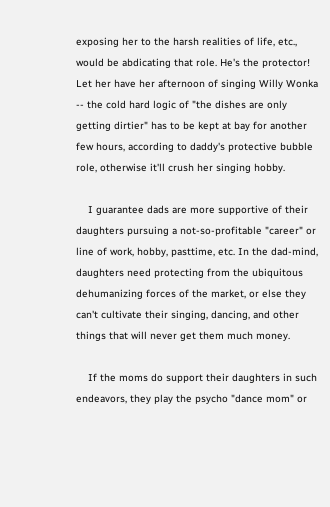exposing her to the harsh realities of life, etc., would be abdicating that role. He's the protector! Let her have her afternoon of singing Willy Wonka -- the cold hard logic of "the dishes are only getting dirtier" has to be kept at bay for another few hours, according to daddy's protective bubble role, otherwise it'll crush her singing hobby.

    I guarantee dads are more supportive of their daughters pursuing a not-so-profitable "career" or line of work, hobby, pasttime, etc. In the dad-mind, daughters need protecting from the ubiquitous dehumanizing forces of the market, or else they can't cultivate their singing, dancing, and other things that will never get them much money.

    If the moms do support their daughters in such endeavors, they play the psycho "dance mom" or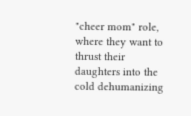"cheer mom" role, where they want to thrust their daughters into the cold dehumanizing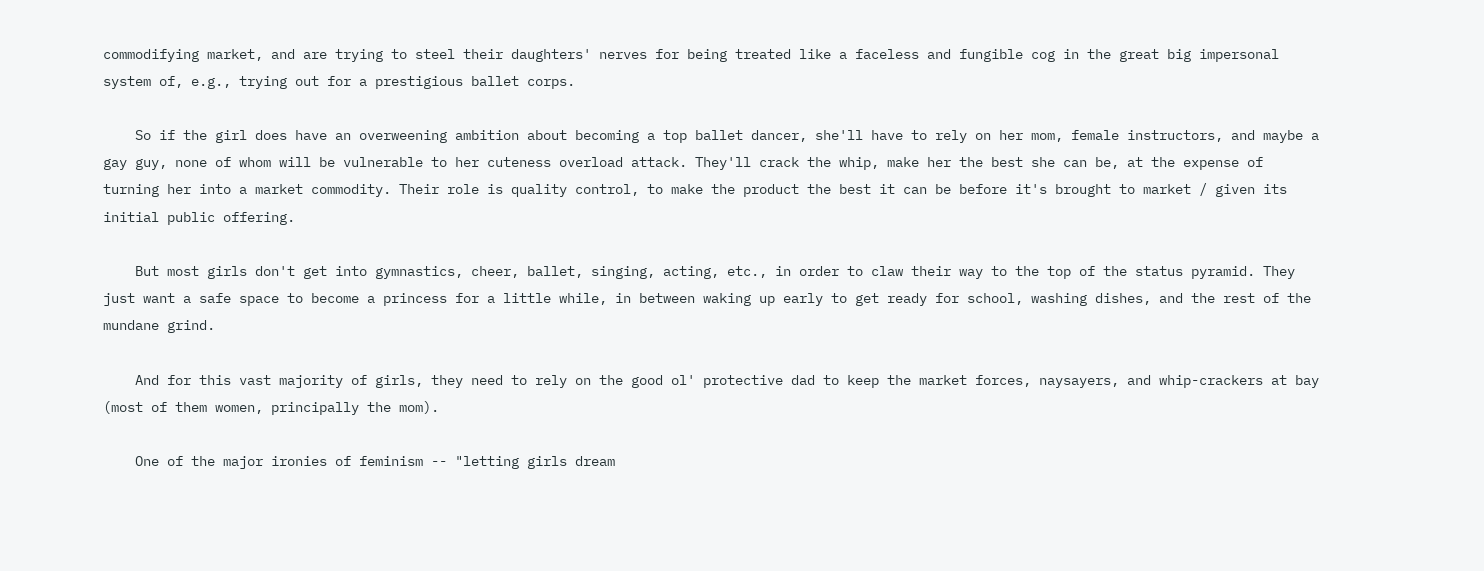commodifying market, and are trying to steel their daughters' nerves for being treated like a faceless and fungible cog in the great big impersonal system of, e.g., trying out for a prestigious ballet corps.

    So if the girl does have an overweening ambition about becoming a top ballet dancer, she'll have to rely on her mom, female instructors, and maybe a gay guy, none of whom will be vulnerable to her cuteness overload attack. They'll crack the whip, make her the best she can be, at the expense of turning her into a market commodity. Their role is quality control, to make the product the best it can be before it's brought to market / given its initial public offering.

    But most girls don't get into gymnastics, cheer, ballet, singing, acting, etc., in order to claw their way to the top of the status pyramid. They just want a safe space to become a princess for a little while, in between waking up early to get ready for school, washing dishes, and the rest of the mundane grind.

    And for this vast majority of girls, they need to rely on the good ol' protective dad to keep the market forces, naysayers, and whip-crackers at bay (most of them women, principally the mom).

    One of the major ironies of feminism -- "letting girls dream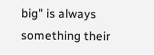big" is always something their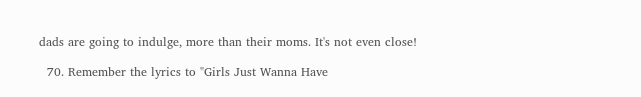dads are going to indulge, more than their moms. It's not even close!

  70. Remember the lyrics to "Girls Just Wanna Have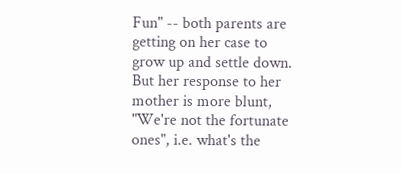Fun" -- both parents are getting on her case to grow up and settle down. But her response to her mother is more blunt, "We're not the fortunate ones", i.e. what's the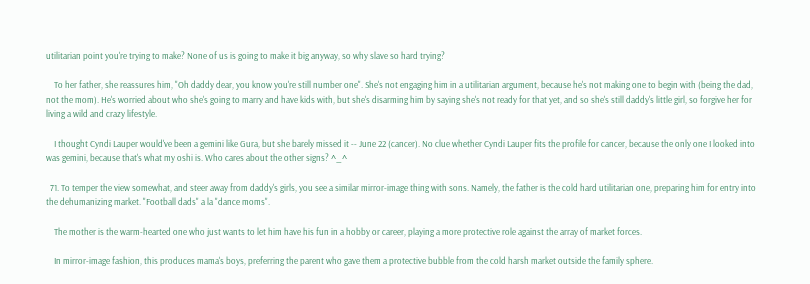utilitarian point you're trying to make? None of us is going to make it big anyway, so why slave so hard trying?

    To her father, she reassures him, "Oh daddy dear, you know you're still number one". She's not engaging him in a utilitarian argument, because he's not making one to begin with (being the dad, not the mom). He's worried about who she's going to marry and have kids with, but she's disarming him by saying she's not ready for that yet, and so she's still daddy's little girl, so forgive her for living a wild and crazy lifestyle.

    I thought Cyndi Lauper would've been a gemini like Gura, but she barely missed it -- June 22 (cancer). No clue whether Cyndi Lauper fits the profile for cancer, because the only one I looked into was gemini, because that's what my oshi is. Who cares about the other signs? ^_^

  71. To temper the view somewhat, and steer away from daddy's girls, you see a similar mirror-image thing with sons. Namely, the father is the cold hard utilitarian one, preparing him for entry into the dehumanizing market. "Football dads" a la "dance moms".

    The mother is the warm-hearted one who just wants to let him have his fun in a hobby or career, playing a more protective role against the array of market forces.

    In mirror-image fashion, this produces mama's boys, preferring the parent who gave them a protective bubble from the cold harsh market outside the family sphere.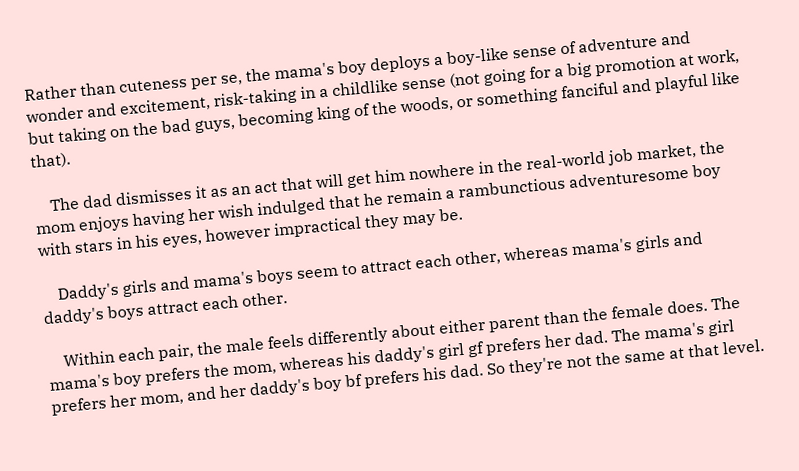Rather than cuteness per se, the mama's boy deploys a boy-like sense of adventure and wonder and excitement, risk-taking in a childlike sense (not going for a big promotion at work, but taking on the bad guys, becoming king of the woods, or something fanciful and playful like that).

    The dad dismisses it as an act that will get him nowhere in the real-world job market, the mom enjoys having her wish indulged that he remain a rambunctious adventuresome boy with stars in his eyes, however impractical they may be.

    Daddy's girls and mama's boys seem to attract each other, whereas mama's girls and daddy's boys attract each other.

    Within each pair, the male feels differently about either parent than the female does. The mama's boy prefers the mom, whereas his daddy's girl gf prefers her dad. The mama's girl prefers her mom, and her daddy's boy bf prefers his dad. So they're not the same at that level.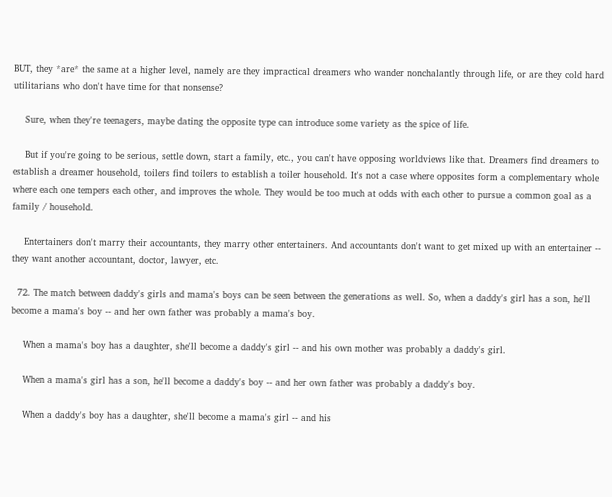BUT, they *are* the same at a higher level, namely are they impractical dreamers who wander nonchalantly through life, or are they cold hard utilitarians who don't have time for that nonsense?

    Sure, when they're teenagers, maybe dating the opposite type can introduce some variety as the spice of life.

    But if you're going to be serious, settle down, start a family, etc., you can't have opposing worldviews like that. Dreamers find dreamers to establish a dreamer household, toilers find toilers to establish a toiler household. It's not a case where opposites form a complementary whole where each one tempers each other, and improves the whole. They would be too much at odds with each other to pursue a common goal as a family / household.

    Entertainers don't marry their accountants, they marry other entertainers. And accountants don't want to get mixed up with an entertainer -- they want another accountant, doctor, lawyer, etc.

  72. The match between daddy's girls and mama's boys can be seen between the generations as well. So, when a daddy's girl has a son, he'll become a mama's boy -- and her own father was probably a mama's boy.

    When a mama's boy has a daughter, she'll become a daddy's girl -- and his own mother was probably a daddy's girl.

    When a mama's girl has a son, he'll become a daddy's boy -- and her own father was probably a daddy's boy.

    When a daddy's boy has a daughter, she'll become a mama's girl -- and his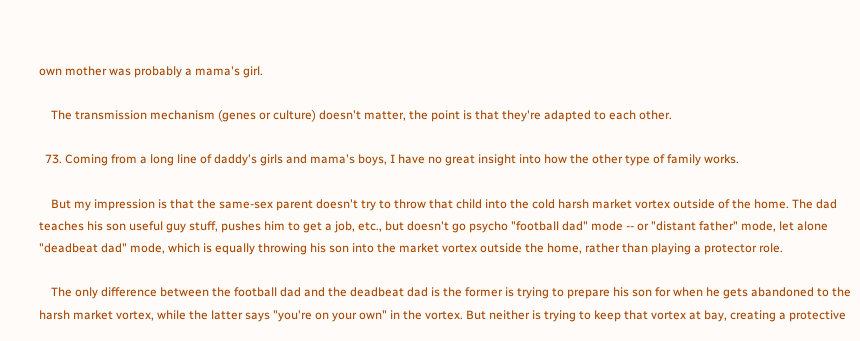own mother was probably a mama's girl.

    The transmission mechanism (genes or culture) doesn't matter, the point is that they're adapted to each other.

  73. Coming from a long line of daddy's girls and mama's boys, I have no great insight into how the other type of family works.

    But my impression is that the same-sex parent doesn't try to throw that child into the cold harsh market vortex outside of the home. The dad teaches his son useful guy stuff, pushes him to get a job, etc., but doesn't go psycho "football dad" mode -- or "distant father" mode, let alone "deadbeat dad" mode, which is equally throwing his son into the market vortex outside the home, rather than playing a protector role.

    The only difference between the football dad and the deadbeat dad is the former is trying to prepare his son for when he gets abandoned to the harsh market vortex, while the latter says "you're on your own" in the vortex. But neither is trying to keep that vortex at bay, creating a protective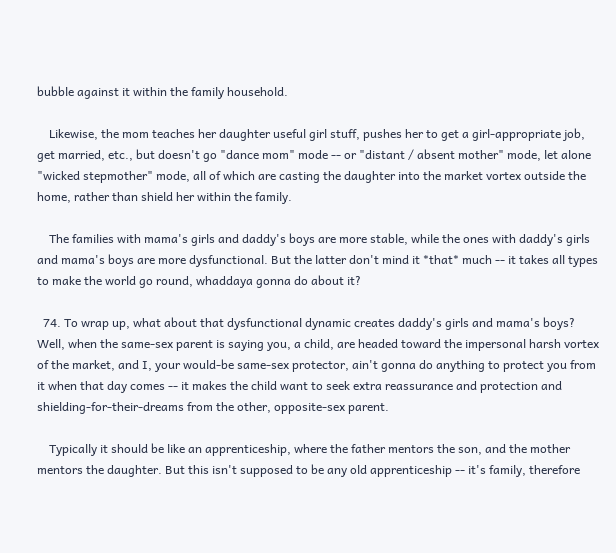bubble against it within the family household.

    Likewise, the mom teaches her daughter useful girl stuff, pushes her to get a girl-appropriate job, get married, etc., but doesn't go "dance mom" mode -- or "distant / absent mother" mode, let alone "wicked stepmother" mode, all of which are casting the daughter into the market vortex outside the home, rather than shield her within the family.

    The families with mama's girls and daddy's boys are more stable, while the ones with daddy's girls and mama's boys are more dysfunctional. But the latter don't mind it *that* much -- it takes all types to make the world go round, whaddaya gonna do about it?

  74. To wrap up, what about that dysfunctional dynamic creates daddy's girls and mama's boys? Well, when the same-sex parent is saying you, a child, are headed toward the impersonal harsh vortex of the market, and I, your would-be same-sex protector, ain't gonna do anything to protect you from it when that day comes -- it makes the child want to seek extra reassurance and protection and shielding-for-their-dreams from the other, opposite-sex parent.

    Typically it should be like an apprenticeship, where the father mentors the son, and the mother mentors the daughter. But this isn't supposed to be any old apprenticeship -- it's family, therefore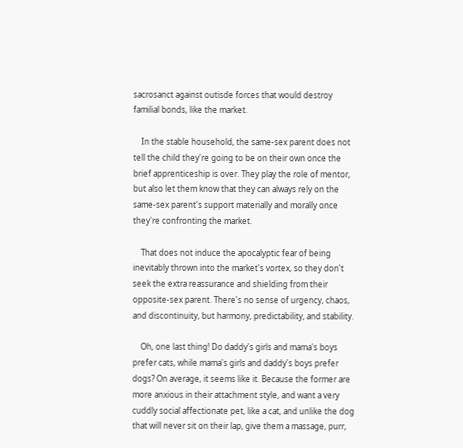sacrosanct against outisde forces that would destroy familial bonds, like the market.

    In the stable household, the same-sex parent does not tell the child they're going to be on their own once the brief apprenticeship is over. They play the role of mentor, but also let them know that they can always rely on the same-sex parent's support materially and morally once they're confronting the market.

    That does not induce the apocalyptic fear of being inevitably thrown into the market's vortex, so they don't seek the extra reassurance and shielding from their opposite-sex parent. There's no sense of urgency, chaos, and discontinuity, but harmony, predictability, and stability.

    Oh, one last thing! Do daddy's girls and mama's boys prefer cats, while mama's girls and daddy's boys prefer dogs? On average, it seems like it. Because the former are more anxious in their attachment style, and want a very cuddly social affectionate pet, like a cat, and unlike the dog that will never sit on their lap, give them a massage, purr,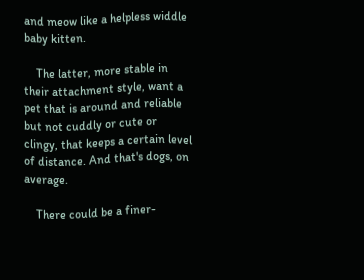and meow like a helpless widdle baby kitten.

    The latter, more stable in their attachment style, want a pet that is around and reliable but not cuddly or cute or clingy, that keeps a certain level of distance. And that's dogs, on average.

    There could be a finer-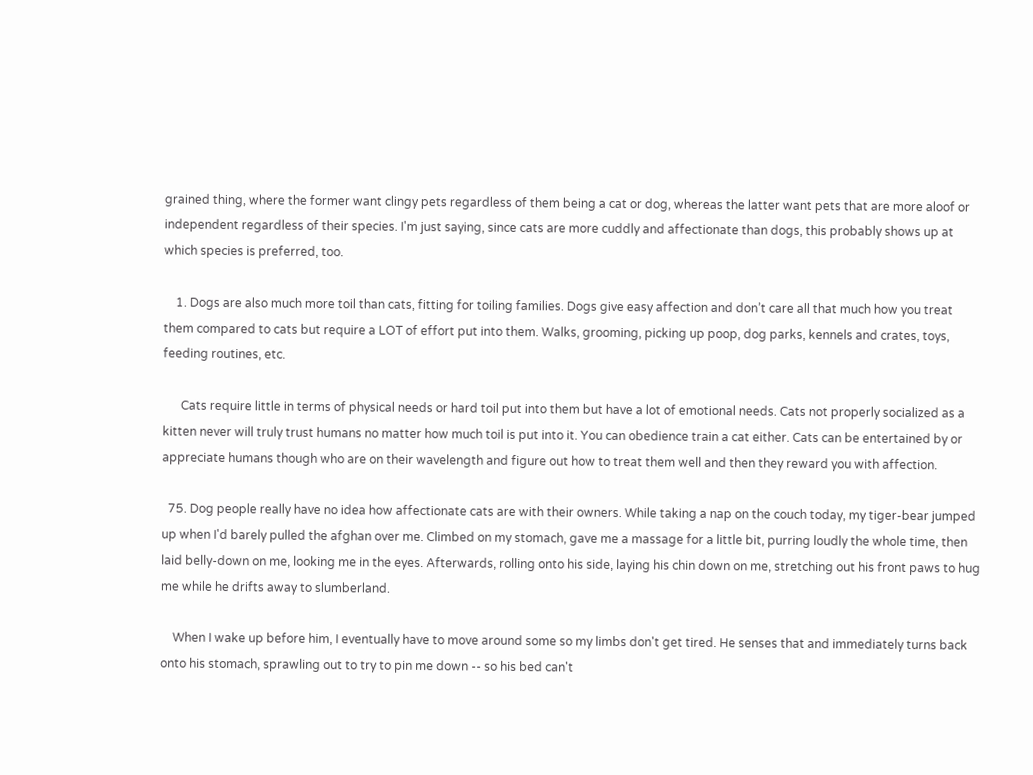grained thing, where the former want clingy pets regardless of them being a cat or dog, whereas the latter want pets that are more aloof or independent regardless of their species. I'm just saying, since cats are more cuddly and affectionate than dogs, this probably shows up at which species is preferred, too.

    1. Dogs are also much more toil than cats, fitting for toiling families. Dogs give easy affection and don’t care all that much how you treat them compared to cats but require a LOT of effort put into them. Walks, grooming, picking up poop, dog parks, kennels and crates, toys, feeding routines, etc.

      Cats require little in terms of physical needs or hard toil put into them but have a lot of emotional needs. Cats not properly socialized as a kitten never will truly trust humans no matter how much toil is put into it. You can obedience train a cat either. Cats can be entertained by or appreciate humans though who are on their wavelength and figure out how to treat them well and then they reward you with affection.

  75. Dog people really have no idea how affectionate cats are with their owners. While taking a nap on the couch today, my tiger-bear jumped up when I'd barely pulled the afghan over me. Climbed on my stomach, gave me a massage for a little bit, purring loudly the whole time, then laid belly-down on me, looking me in the eyes. Afterwards, rolling onto his side, laying his chin down on me, stretching out his front paws to hug me while he drifts away to slumberland.

    When I wake up before him, I eventually have to move around some so my limbs don't get tired. He senses that and immediately turns back onto his stomach, sprawling out to try to pin me down -- so his bed can't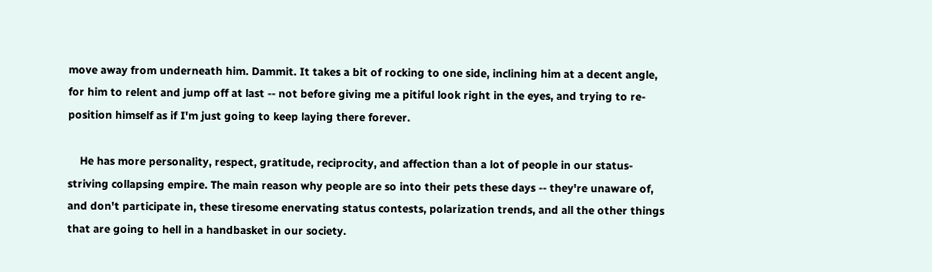move away from underneath him. Dammit. It takes a bit of rocking to one side, inclining him at a decent angle, for him to relent and jump off at last -- not before giving me a pitiful look right in the eyes, and trying to re-position himself as if I'm just going to keep laying there forever.

    He has more personality, respect, gratitude, reciprocity, and affection than a lot of people in our status-striving collapsing empire. The main reason why people are so into their pets these days -- they're unaware of, and don't participate in, these tiresome enervating status contests, polarization trends, and all the other things that are going to hell in a handbasket in our society.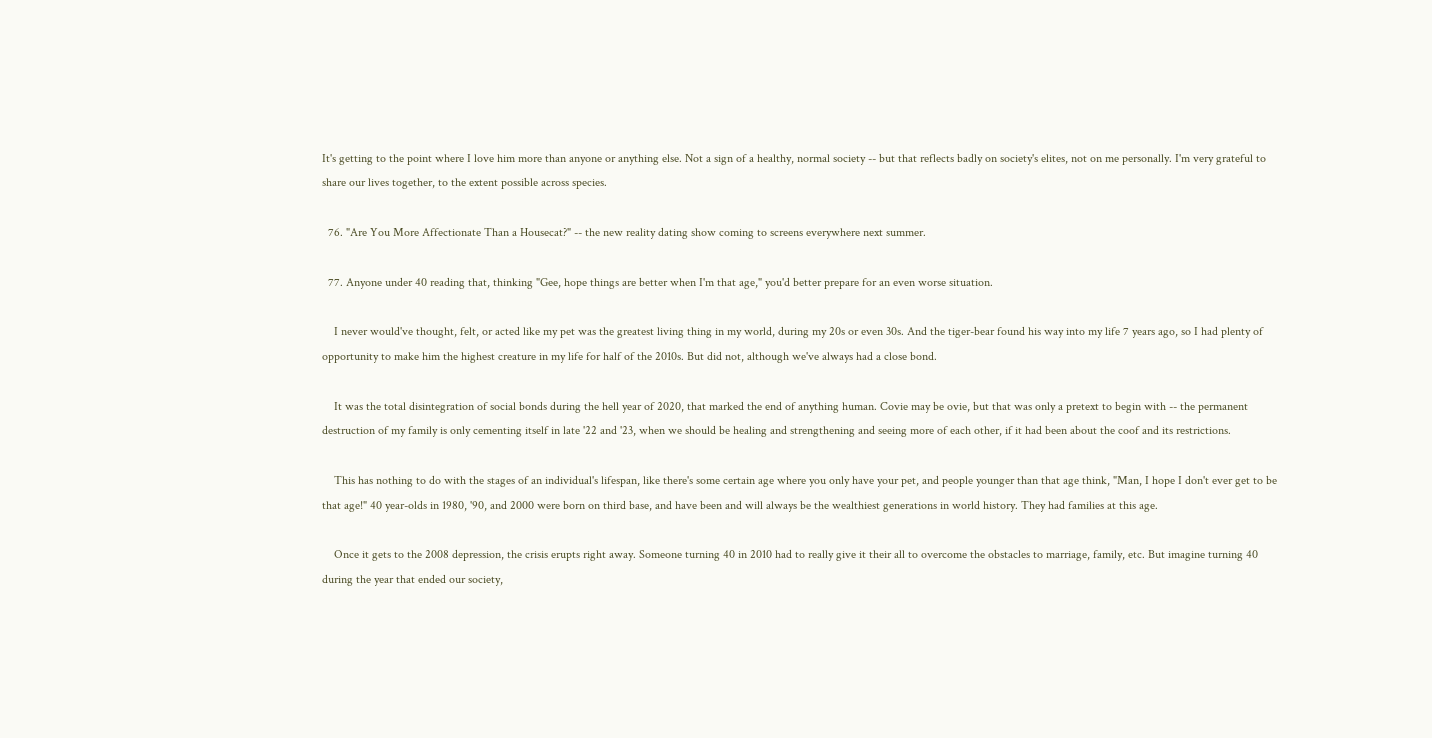It's getting to the point where I love him more than anyone or anything else. Not a sign of a healthy, normal society -- but that reflects badly on society's elites, not on me personally. I'm very grateful to share our lives together, to the extent possible across species.

  76. "Are You More Affectionate Than a Housecat?" -- the new reality dating show coming to screens everywhere next summer.

  77. Anyone under 40 reading that, thinking "Gee, hope things are better when I'm that age," you'd better prepare for an even worse situation.

    I never would've thought, felt, or acted like my pet was the greatest living thing in my world, during my 20s or even 30s. And the tiger-bear found his way into my life 7 years ago, so I had plenty of opportunity to make him the highest creature in my life for half of the 2010s. But did not, although we've always had a close bond.

    It was the total disintegration of social bonds during the hell year of 2020, that marked the end of anything human. Covie may be ovie, but that was only a pretext to begin with -- the permanent destruction of my family is only cementing itself in late '22 and '23, when we should be healing and strengthening and seeing more of each other, if it had been about the coof and its restrictions.

    This has nothing to do with the stages of an individual's lifespan, like there's some certain age where you only have your pet, and people younger than that age think, "Man, I hope I don't ever get to be that age!" 40 year-olds in 1980, '90, and 2000 were born on third base, and have been and will always be the wealthiest generations in world history. They had families at this age.

    Once it gets to the 2008 depression, the crisis erupts right away. Someone turning 40 in 2010 had to really give it their all to overcome the obstacles to marriage, family, etc. But imagine turning 40 during the year that ended our society,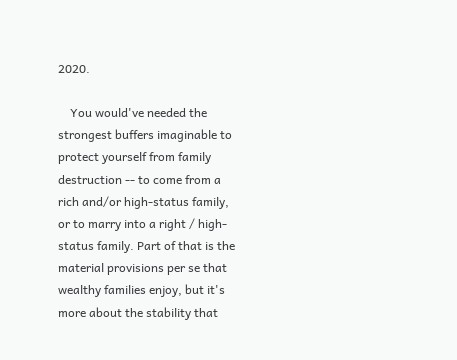2020.

    You would've needed the strongest buffers imaginable to protect yourself from family destruction -- to come from a rich and/or high-status family, or to marry into a right / high-status family. Part of that is the material provisions per se that wealthy families enjoy, but it's more about the stability that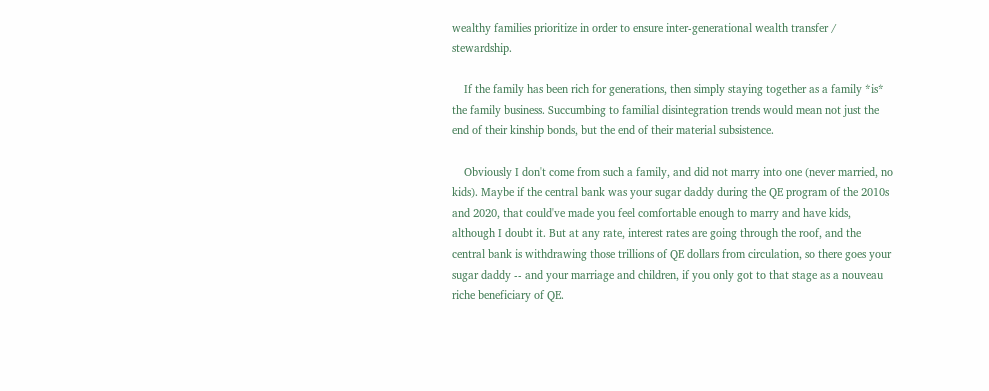wealthy families prioritize in order to ensure inter-generational wealth transfer / stewardship.

    If the family has been rich for generations, then simply staying together as a family *is* the family business. Succumbing to familial disintegration trends would mean not just the end of their kinship bonds, but the end of their material subsistence.

    Obviously I don't come from such a family, and did not marry into one (never married, no kids). Maybe if the central bank was your sugar daddy during the QE program of the 2010s and 2020, that could've made you feel comfortable enough to marry and have kids, although I doubt it. But at any rate, interest rates are going through the roof, and the central bank is withdrawing those trillions of QE dollars from circulation, so there goes your sugar daddy -- and your marriage and children, if you only got to that stage as a nouveau riche beneficiary of QE.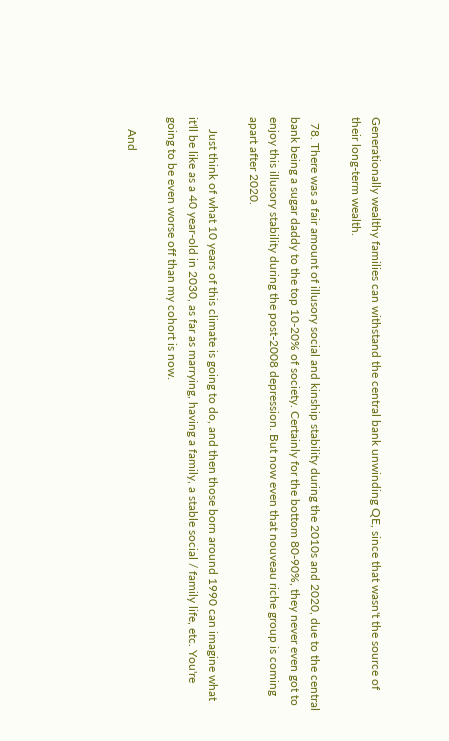Generationally wealthy families can withstand the central bank unwinding QE, since that wasn't the source of their long-term wealth.

  78. There was a fair amount of illusory social and kinship stability during the 2010s and 2020, due to the central bank being a sugar daddy to the top 10-20% of society. Certainly for the bottom 80-90%, they never even got to enjoy this illusory stability during the post-2008 depression. But now even that nouveau riche group is coming apart after 2020.

    Just think of what 10 years of this climate is going to do, and then those born around 1990 can imagine what it'll be like as a 40 year-old in 2030, as far as marrying, having a family, a stable social / family life, etc. You're going to be even worse off than my cohort is now.

    And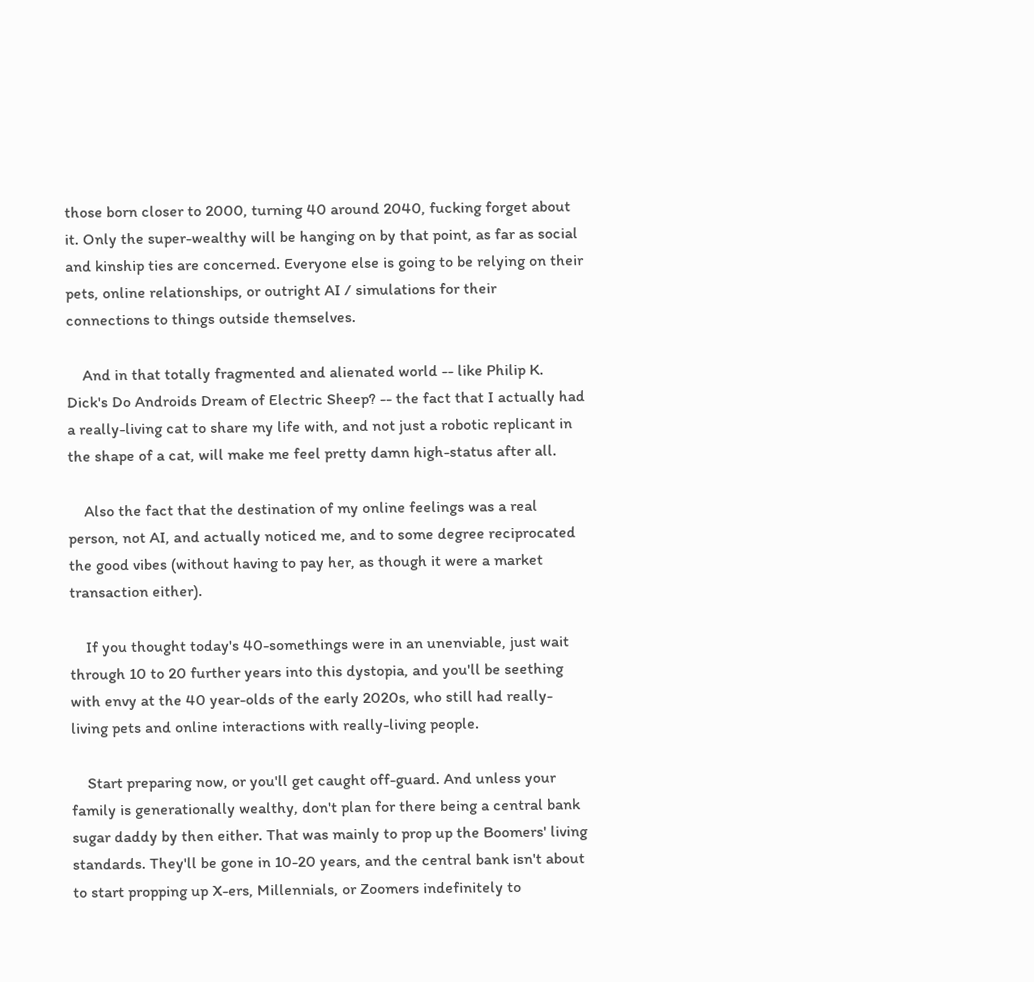those born closer to 2000, turning 40 around 2040, fucking forget about it. Only the super-wealthy will be hanging on by that point, as far as social and kinship ties are concerned. Everyone else is going to be relying on their pets, online relationships, or outright AI / simulations for their connections to things outside themselves.

    And in that totally fragmented and alienated world -- like Philip K. Dick's Do Androids Dream of Electric Sheep? -- the fact that I actually had a really-living cat to share my life with, and not just a robotic replicant in the shape of a cat, will make me feel pretty damn high-status after all.

    Also the fact that the destination of my online feelings was a real person, not AI, and actually noticed me, and to some degree reciprocated the good vibes (without having to pay her, as though it were a market transaction either).

    If you thought today's 40-somethings were in an unenviable, just wait through 10 to 20 further years into this dystopia, and you'll be seething with envy at the 40 year-olds of the early 2020s, who still had really-living pets and online interactions with really-living people.

    Start preparing now, or you'll get caught off-guard. And unless your family is generationally wealthy, don't plan for there being a central bank sugar daddy by then either. That was mainly to prop up the Boomers' living standards. They'll be gone in 10-20 years, and the central bank isn't about to start propping up X-ers, Millennials, or Zoomers indefinitely to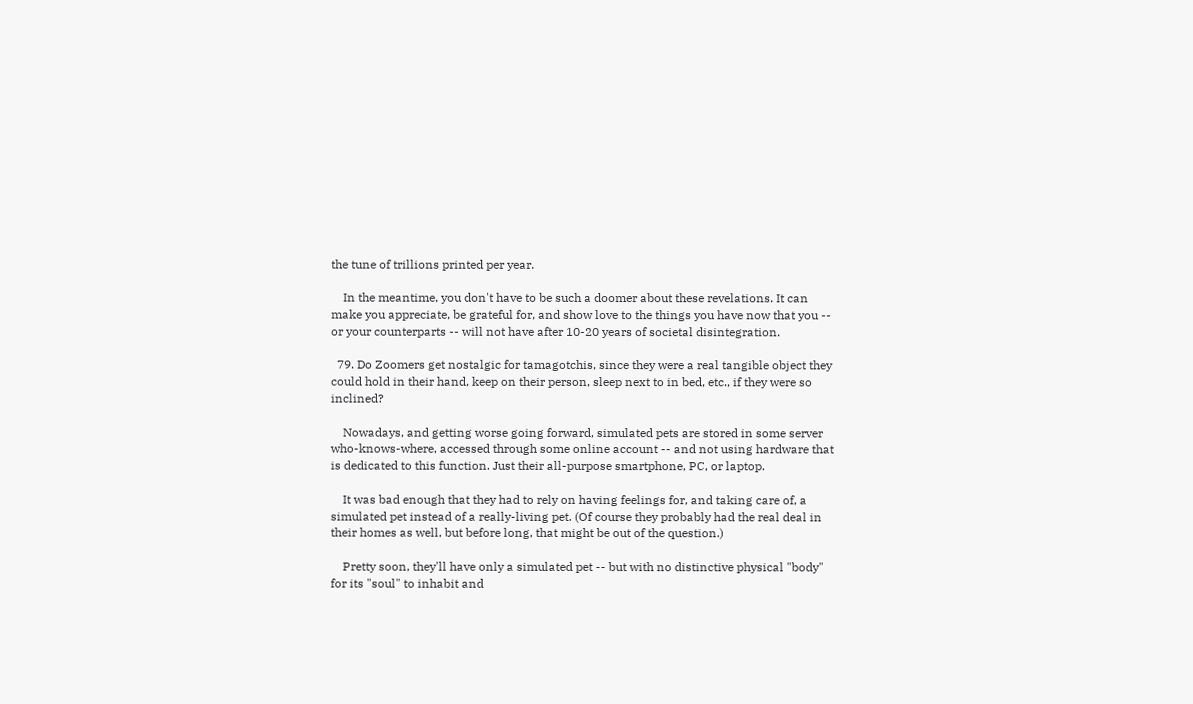the tune of trillions printed per year.

    In the meantime, you don't have to be such a doomer about these revelations. It can make you appreciate, be grateful for, and show love to the things you have now that you -- or your counterparts -- will not have after 10-20 years of societal disintegration.

  79. Do Zoomers get nostalgic for tamagotchis, since they were a real tangible object they could hold in their hand, keep on their person, sleep next to in bed, etc., if they were so inclined?

    Nowadays, and getting worse going forward, simulated pets are stored in some server who-knows-where, accessed through some online account -- and not using hardware that is dedicated to this function. Just their all-purpose smartphone, PC, or laptop.

    It was bad enough that they had to rely on having feelings for, and taking care of, a simulated pet instead of a really-living pet. (Of course they probably had the real deal in their homes as well, but before long, that might be out of the question.)

    Pretty soon, they'll have only a simulated pet -- but with no distinctive physical "body" for its "soul" to inhabit and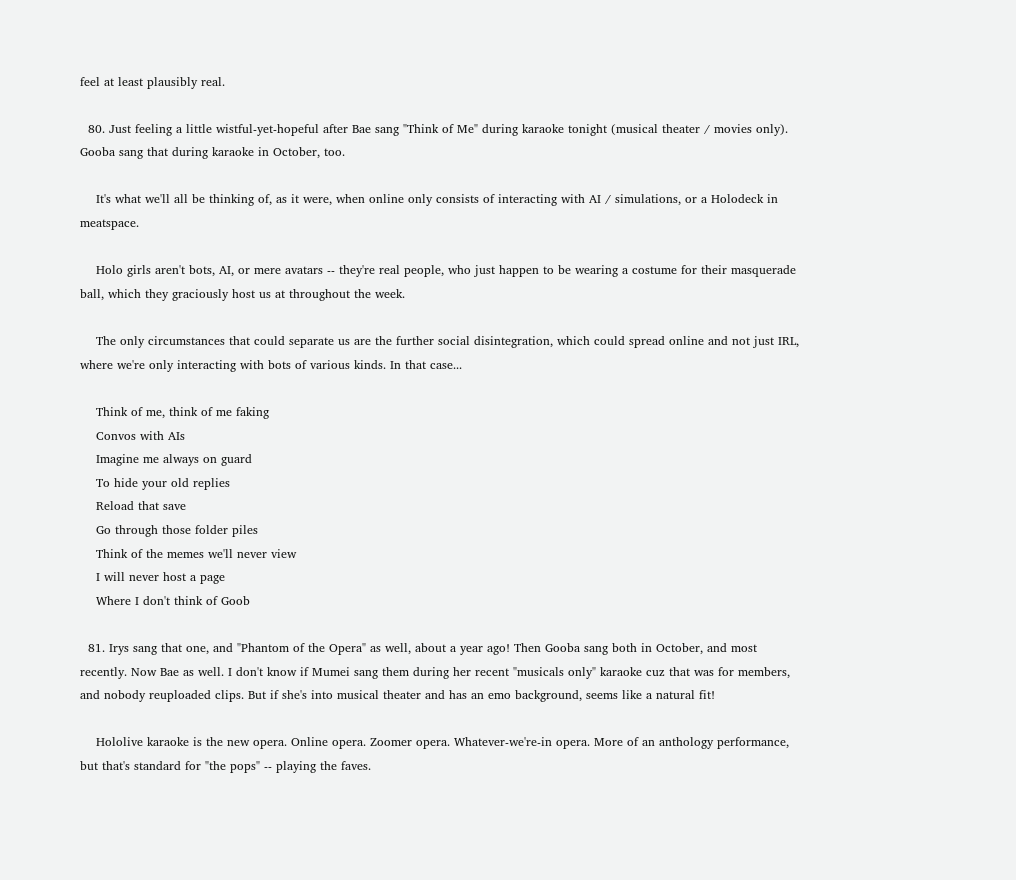feel at least plausibly real.

  80. Just feeling a little wistful-yet-hopeful after Bae sang "Think of Me" during karaoke tonight (musical theater / movies only). Gooba sang that during karaoke in October, too.

    It's what we'll all be thinking of, as it were, when online only consists of interacting with AI / simulations, or a Holodeck in meatspace.

    Holo girls aren't bots, AI, or mere avatars -- they're real people, who just happen to be wearing a costume for their masquerade ball, which they graciously host us at throughout the week.

    The only circumstances that could separate us are the further social disintegration, which could spread online and not just IRL, where we're only interacting with bots of various kinds. In that case...

    Think of me, think of me faking
    Convos with AIs
    Imagine me always on guard
    To hide your old replies
    Reload that save
    Go through those folder piles
    Think of the memes we'll never view
    I will never host a page
    Where I don't think of Goob

  81. Irys sang that one, and "Phantom of the Opera" as well, about a year ago! Then Gooba sang both in October, and most recently. Now Bae as well. I don't know if Mumei sang them during her recent "musicals only" karaoke cuz that was for members, and nobody reuploaded clips. But if she's into musical theater and has an emo background, seems like a natural fit!

    Hololive karaoke is the new opera. Online opera. Zoomer opera. Whatever-we're-in opera. More of an anthology performance, but that's standard for "the pops" -- playing the faves.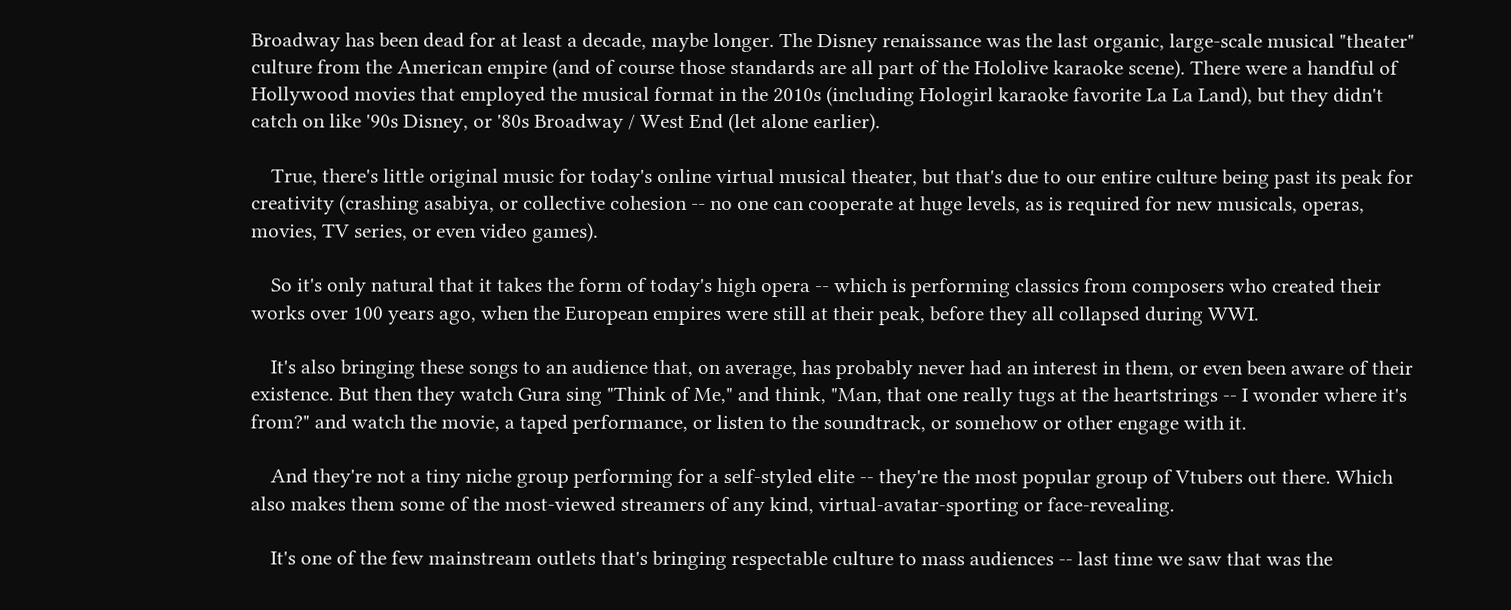Broadway has been dead for at least a decade, maybe longer. The Disney renaissance was the last organic, large-scale musical "theater" culture from the American empire (and of course those standards are all part of the Hololive karaoke scene). There were a handful of Hollywood movies that employed the musical format in the 2010s (including Hologirl karaoke favorite La La Land), but they didn't catch on like '90s Disney, or '80s Broadway / West End (let alone earlier).

    True, there's little original music for today's online virtual musical theater, but that's due to our entire culture being past its peak for creativity (crashing asabiya, or collective cohesion -- no one can cooperate at huge levels, as is required for new musicals, operas, movies, TV series, or even video games).

    So it's only natural that it takes the form of today's high opera -- which is performing classics from composers who created their works over 100 years ago, when the European empires were still at their peak, before they all collapsed during WWI.

    It's also bringing these songs to an audience that, on average, has probably never had an interest in them, or even been aware of their existence. But then they watch Gura sing "Think of Me," and think, "Man, that one really tugs at the heartstrings -- I wonder where it's from?" and watch the movie, a taped performance, or listen to the soundtrack, or somehow or other engage with it.

    And they're not a tiny niche group performing for a self-styled elite -- they're the most popular group of Vtubers out there. Which also makes them some of the most-viewed streamers of any kind, virtual-avatar-sporting or face-revealing.

    It's one of the few mainstream outlets that's bringing respectable culture to mass audiences -- last time we saw that was the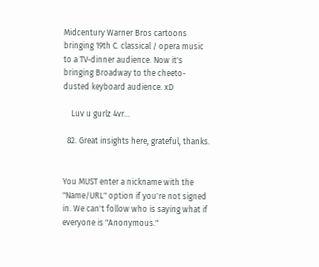Midcentury Warner Bros cartoons bringing 19th C. classical / opera music to a TV-dinner audience. Now it's bringing Broadway to the cheeto-dusted keyboard audience. xD

    Luv u gurlz 4vr...

  82. Great insights here, grateful, thanks.


You MUST enter a nickname with the "Name/URL" option if you're not signed in. We can't follow who is saying what if everyone is "Anonymous."